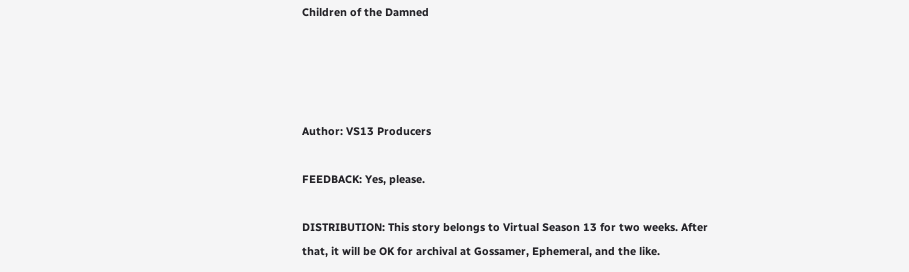Children of the Damned




Author: VS13 Producers

FEEDBACK: Yes, please.

DISTRIBUTION: This story belongs to Virtual Season 13 for two weeks. After that, it will be OK for archival at Gossamer, Ephemeral, and the like.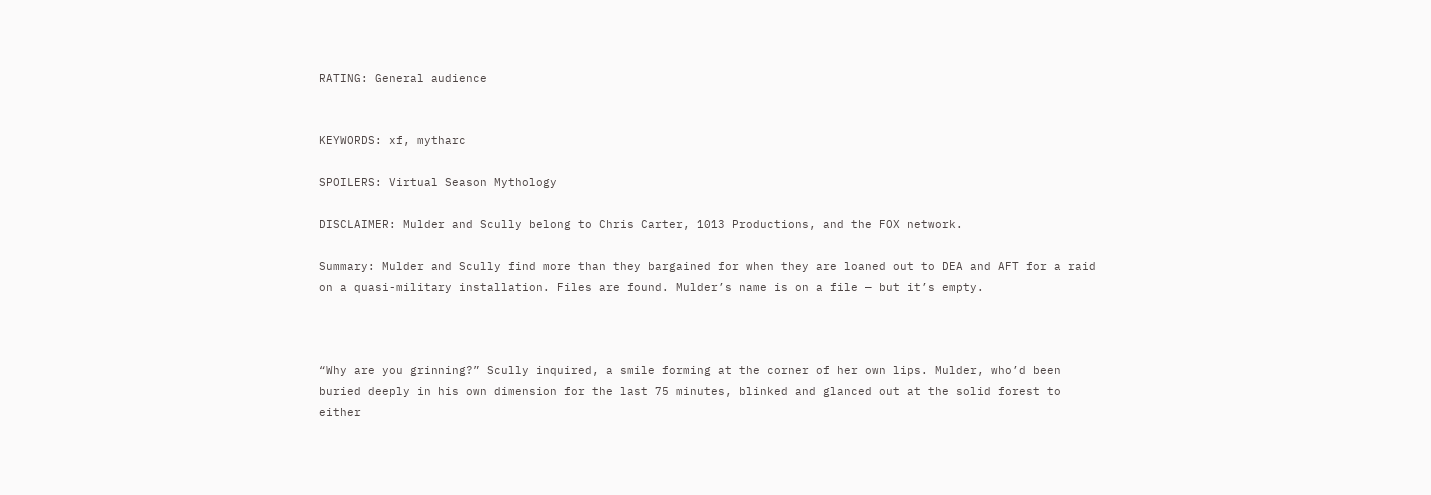RATING: General audience


KEYWORDS: xf, mytharc

SPOILERS: Virtual Season Mythology

DISCLAIMER: Mulder and Scully belong to Chris Carter, 1013 Productions, and the FOX network.

Summary: Mulder and Scully find more than they bargained for when they are loaned out to DEA and AFT for a raid on a quasi-military installation. Files are found. Mulder’s name is on a file — but it’s empty.



“Why are you grinning?” Scully inquired, a smile forming at the corner of her own lips. Mulder, who’d been buried deeply in his own dimension for the last 75 minutes, blinked and glanced out at the solid forest to either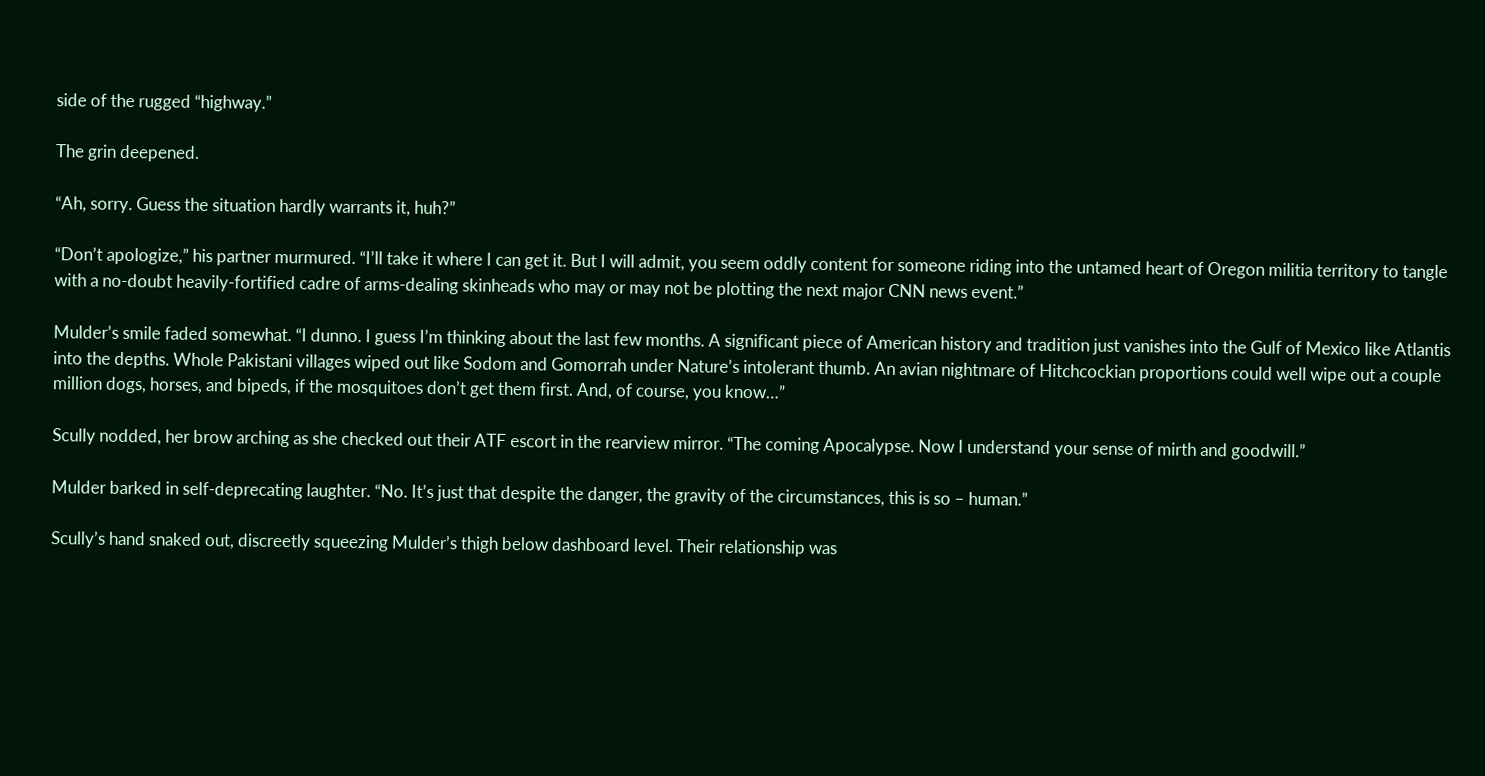side of the rugged “highway.”

The grin deepened.

“Ah, sorry. Guess the situation hardly warrants it, huh?”

“Don’t apologize,” his partner murmured. “I’ll take it where I can get it. But I will admit, you seem oddly content for someone riding into the untamed heart of Oregon militia territory to tangle with a no-doubt heavily-fortified cadre of arms-dealing skinheads who may or may not be plotting the next major CNN news event.”

Mulder’s smile faded somewhat. “I dunno. I guess I’m thinking about the last few months. A significant piece of American history and tradition just vanishes into the Gulf of Mexico like Atlantis into the depths. Whole Pakistani villages wiped out like Sodom and Gomorrah under Nature’s intolerant thumb. An avian nightmare of Hitchcockian proportions could well wipe out a couple million dogs, horses, and bipeds, if the mosquitoes don’t get them first. And, of course, you know…”

Scully nodded, her brow arching as she checked out their ATF escort in the rearview mirror. “The coming Apocalypse. Now I understand your sense of mirth and goodwill.”

Mulder barked in self-deprecating laughter. “No. It’s just that despite the danger, the gravity of the circumstances, this is so – human.”

Scully’s hand snaked out, discreetly squeezing Mulder’s thigh below dashboard level. Their relationship was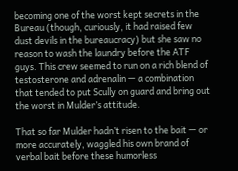becoming one of the worst kept secrets in the Bureau (though, curiously, it had raised few dust devils in the bureaucracy) but she saw no reason to wash the laundry before the ATF guys. This crew seemed to run on a rich blend of testosterone and adrenalin — a combination that tended to put Scully on guard and bring out the worst in Mulder’s attitude.

That so far Mulder hadn’t risen to the bait — or more accurately, waggled his own brand of verbal bait before these humorless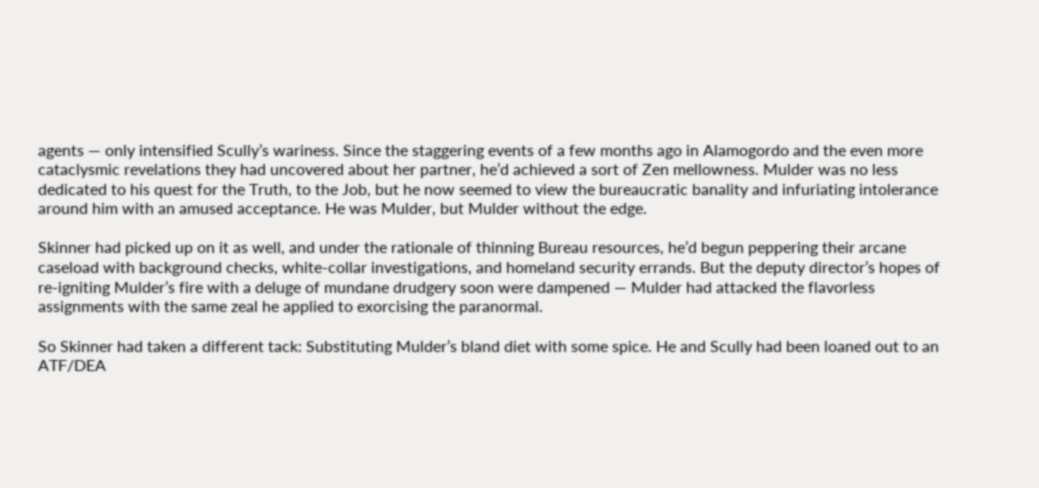agents — only intensified Scully’s wariness. Since the staggering events of a few months ago in Alamogordo and the even more cataclysmic revelations they had uncovered about her partner, he’d achieved a sort of Zen mellowness. Mulder was no less dedicated to his quest for the Truth, to the Job, but he now seemed to view the bureaucratic banality and infuriating intolerance around him with an amused acceptance. He was Mulder, but Mulder without the edge.

Skinner had picked up on it as well, and under the rationale of thinning Bureau resources, he’d begun peppering their arcane caseload with background checks, white-collar investigations, and homeland security errands. But the deputy director’s hopes of re-igniting Mulder’s fire with a deluge of mundane drudgery soon were dampened — Mulder had attacked the flavorless assignments with the same zeal he applied to exorcising the paranormal.

So Skinner had taken a different tack: Substituting Mulder’s bland diet with some spice. He and Scully had been loaned out to an ATF/DEA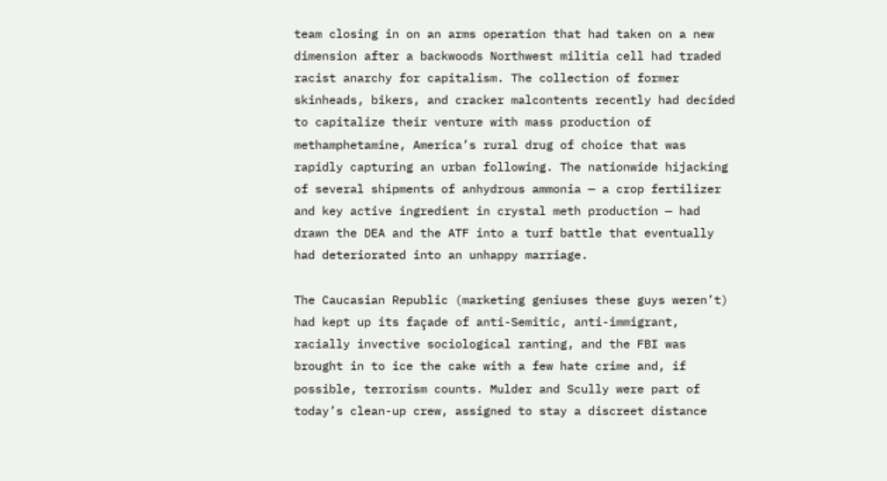team closing in on an arms operation that had taken on a new dimension after a backwoods Northwest militia cell had traded racist anarchy for capitalism. The collection of former skinheads, bikers, and cracker malcontents recently had decided to capitalize their venture with mass production of methamphetamine, America’s rural drug of choice that was rapidly capturing an urban following. The nationwide hijacking of several shipments of anhydrous ammonia — a crop fertilizer and key active ingredient in crystal meth production — had drawn the DEA and the ATF into a turf battle that eventually had deteriorated into an unhappy marriage.

The Caucasian Republic (marketing geniuses these guys weren’t) had kept up its façade of anti-Semitic, anti-immigrant, racially invective sociological ranting, and the FBI was brought in to ice the cake with a few hate crime and, if possible, terrorism counts. Mulder and Scully were part of today’s clean-up crew, assigned to stay a discreet distance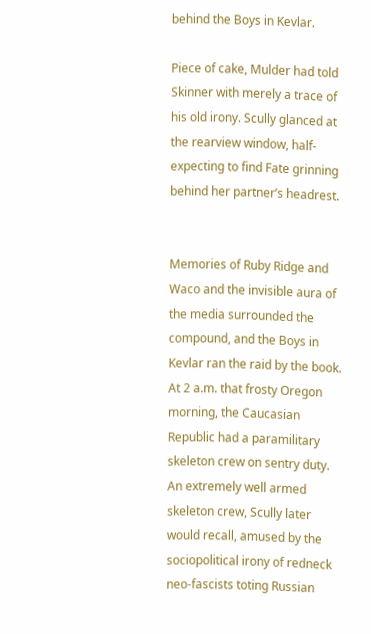behind the Boys in Kevlar.

Piece of cake, Mulder had told Skinner with merely a trace of his old irony. Scully glanced at the rearview window, half-expecting to find Fate grinning behind her partner’s headrest.


Memories of Ruby Ridge and Waco and the invisible aura of the media surrounded the compound, and the Boys in Kevlar ran the raid by the book. At 2 a.m. that frosty Oregon morning, the Caucasian Republic had a paramilitary skeleton crew on sentry duty. An extremely well armed skeleton crew, Scully later would recall, amused by the sociopolitical irony of redneck neo-fascists toting Russian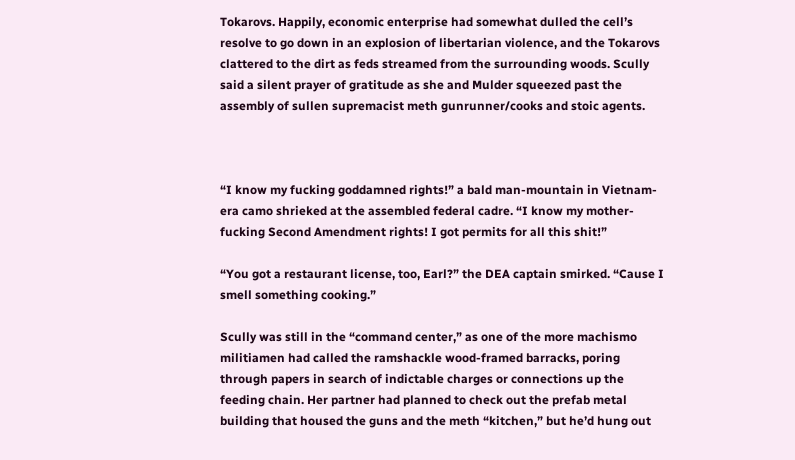Tokarovs. Happily, economic enterprise had somewhat dulled the cell’s resolve to go down in an explosion of libertarian violence, and the Tokarovs clattered to the dirt as feds streamed from the surrounding woods. Scully said a silent prayer of gratitude as she and Mulder squeezed past the assembly of sullen supremacist meth gunrunner/cooks and stoic agents.



“I know my fucking goddamned rights!” a bald man-mountain in Vietnam-era camo shrieked at the assembled federal cadre. “I know my mother-fucking Second Amendment rights! I got permits for all this shit!”

“You got a restaurant license, too, Earl?” the DEA captain smirked. “Cause I smell something cooking.”

Scully was still in the “command center,” as one of the more machismo militiamen had called the ramshackle wood-framed barracks, poring through papers in search of indictable charges or connections up the feeding chain. Her partner had planned to check out the prefab metal building that housed the guns and the meth “kitchen,” but he’d hung out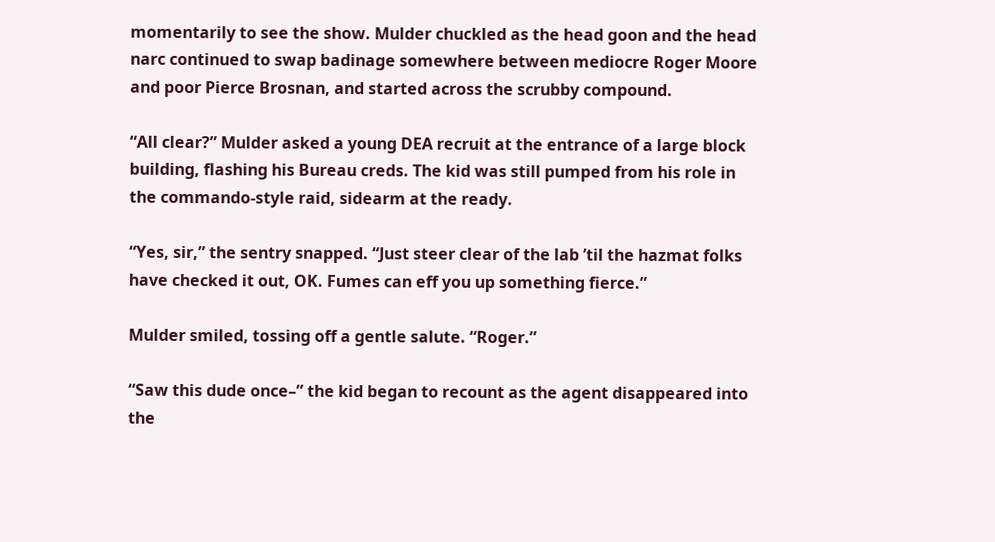momentarily to see the show. Mulder chuckled as the head goon and the head narc continued to swap badinage somewhere between mediocre Roger Moore and poor Pierce Brosnan, and started across the scrubby compound.

“All clear?” Mulder asked a young DEA recruit at the entrance of a large block building, flashing his Bureau creds. The kid was still pumped from his role in the commando-style raid, sidearm at the ready.

“Yes, sir,” the sentry snapped. “Just steer clear of the lab ’til the hazmat folks have checked it out, OK. Fumes can eff you up something fierce.”

Mulder smiled, tossing off a gentle salute. “Roger.”

“Saw this dude once–” the kid began to recount as the agent disappeared into the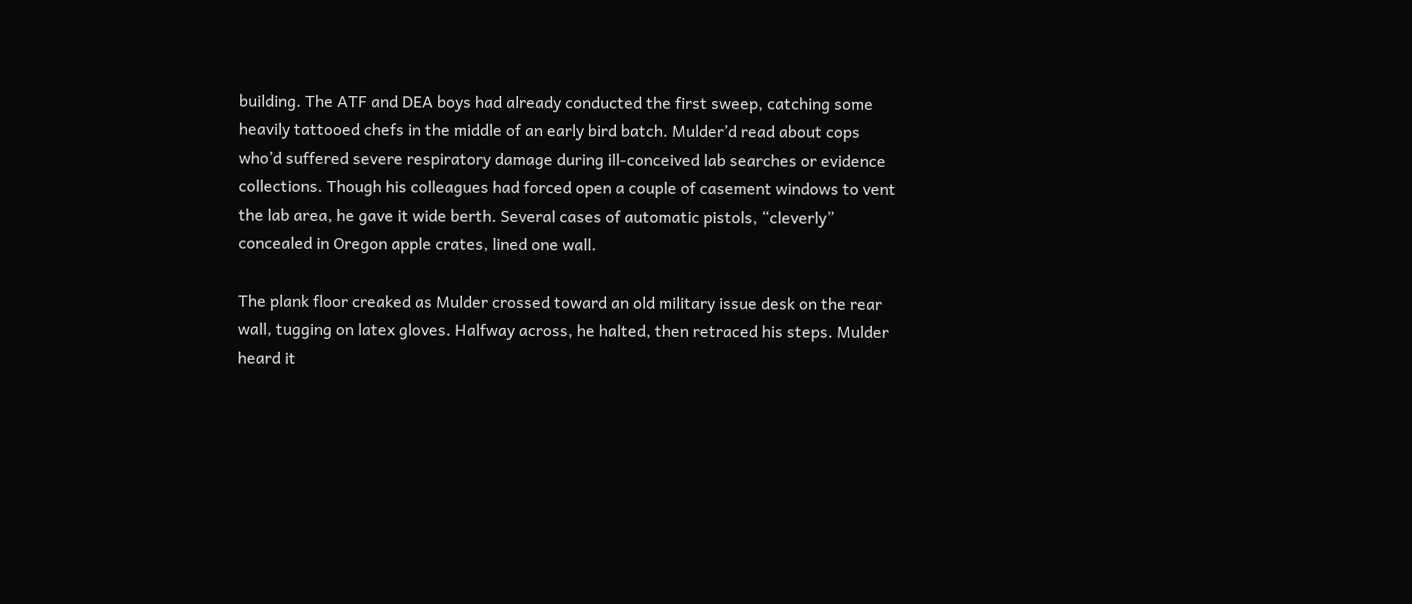building. The ATF and DEA boys had already conducted the first sweep, catching some heavily tattooed chefs in the middle of an early bird batch. Mulder’d read about cops who’d suffered severe respiratory damage during ill-conceived lab searches or evidence collections. Though his colleagues had forced open a couple of casement windows to vent the lab area, he gave it wide berth. Several cases of automatic pistols, “cleverly” concealed in Oregon apple crates, lined one wall.

The plank floor creaked as Mulder crossed toward an old military issue desk on the rear wall, tugging on latex gloves. Halfway across, he halted, then retraced his steps. Mulder heard it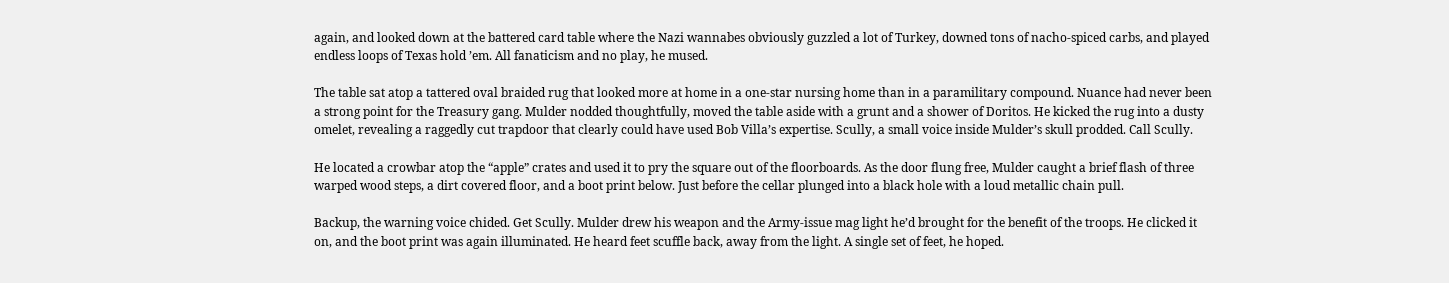again, and looked down at the battered card table where the Nazi wannabes obviously guzzled a lot of Turkey, downed tons of nacho-spiced carbs, and played endless loops of Texas hold ’em. All fanaticism and no play, he mused.

The table sat atop a tattered oval braided rug that looked more at home in a one-star nursing home than in a paramilitary compound. Nuance had never been a strong point for the Treasury gang. Mulder nodded thoughtfully, moved the table aside with a grunt and a shower of Doritos. He kicked the rug into a dusty omelet, revealing a raggedly cut trapdoor that clearly could have used Bob Villa’s expertise. Scully, a small voice inside Mulder’s skull prodded. Call Scully.

He located a crowbar atop the “apple” crates and used it to pry the square out of the floorboards. As the door flung free, Mulder caught a brief flash of three warped wood steps, a dirt covered floor, and a boot print below. Just before the cellar plunged into a black hole with a loud metallic chain pull.

Backup, the warning voice chided. Get Scully. Mulder drew his weapon and the Army-issue mag light he’d brought for the benefit of the troops. He clicked it on, and the boot print was again illuminated. He heard feet scuffle back, away from the light. A single set of feet, he hoped.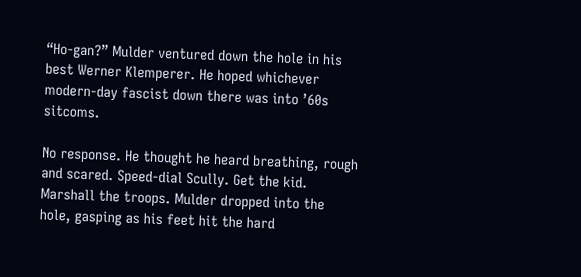“Ho-gan?” Mulder ventured down the hole in his best Werner Klemperer. He hoped whichever modern-day fascist down there was into ’60s sitcoms.

No response. He thought he heard breathing, rough and scared. Speed-dial Scully. Get the kid. Marshall the troops. Mulder dropped into the hole, gasping as his feet hit the hard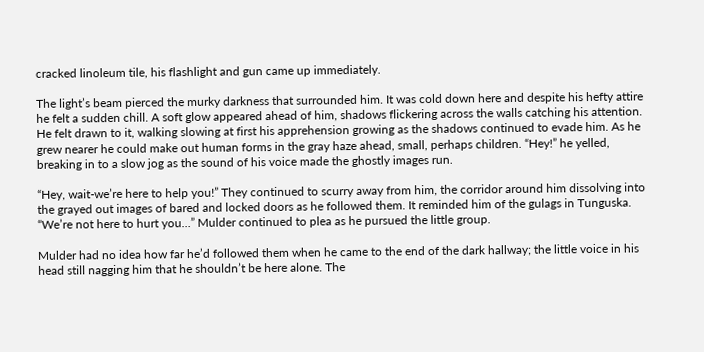cracked linoleum tile, his flashlight and gun came up immediately.

The light’s beam pierced the murky darkness that surrounded him. It was cold down here and despite his hefty attire he felt a sudden chill. A soft glow appeared ahead of him, shadows flickering across the walls catching his attention. He felt drawn to it, walking slowing at first his apprehension growing as the shadows continued to evade him. As he grew nearer he could make out human forms in the gray haze ahead, small, perhaps children. “Hey!” he yelled, breaking in to a slow jog as the sound of his voice made the ghostly images run.

“Hey, wait-we’re here to help you!” They continued to scurry away from him, the corridor around him dissolving into the grayed out images of bared and locked doors as he followed them. It reminded him of the gulags in Tunguska. “We’re not here to hurt you…” Mulder continued to plea as he pursued the little group.

Mulder had no idea how far he’d followed them when he came to the end of the dark hallway; the little voice in his head still nagging him that he shouldn’t be here alone. The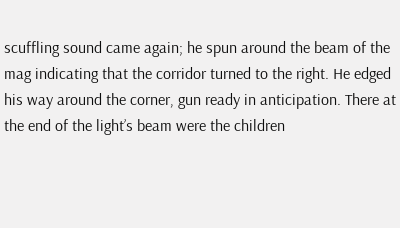scuffling sound came again; he spun around the beam of the mag indicating that the corridor turned to the right. He edged his way around the corner, gun ready in anticipation. There at the end of the light’s beam were the children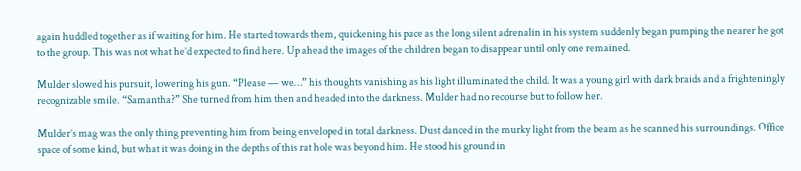again huddled together as if waiting for him. He started towards them, quickening his pace as the long silent adrenalin in his system suddenly began pumping the nearer he got to the group. This was not what he’d expected to find here. Up ahead the images of the children began to disappear until only one remained.

Mulder slowed his pursuit, lowering his gun. “Please — we…” his thoughts vanishing as his light illuminated the child. It was a young girl with dark braids and a frighteningly recognizable smile. “Samantha?” She turned from him then and headed into the darkness. Mulder had no recourse but to follow her.

Mulder’s mag was the only thing preventing him from being enveloped in total darkness. Dust danced in the murky light from the beam as he scanned his surroundings. Office space of some kind, but what it was doing in the depths of this rat hole was beyond him. He stood his ground in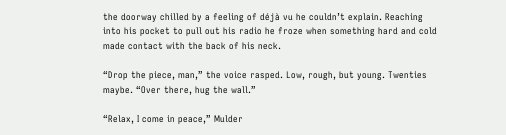the doorway chilled by a feeling of déjà vu he couldn’t explain. Reaching into his pocket to pull out his radio he froze when something hard and cold made contact with the back of his neck.

“Drop the piece, man,” the voice rasped. Low, rough, but young. Twenties maybe. “Over there, hug the wall.”

“Relax, I come in peace,” Mulder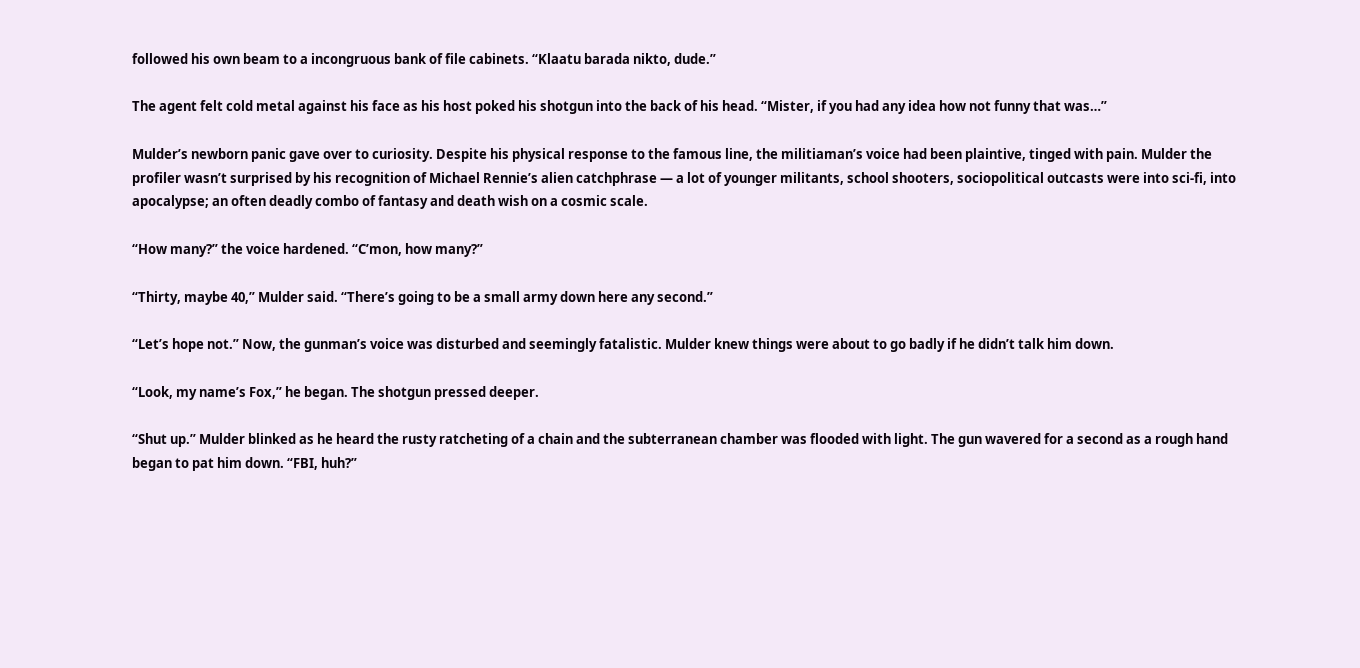followed his own beam to a incongruous bank of file cabinets. “Klaatu barada nikto, dude.”

The agent felt cold metal against his face as his host poked his shotgun into the back of his head. “Mister, if you had any idea how not funny that was…”

Mulder’s newborn panic gave over to curiosity. Despite his physical response to the famous line, the militiaman’s voice had been plaintive, tinged with pain. Mulder the profiler wasn’t surprised by his recognition of Michael Rennie’s alien catchphrase — a lot of younger militants, school shooters, sociopolitical outcasts were into sci-fi, into apocalypse; an often deadly combo of fantasy and death wish on a cosmic scale.

“How many?” the voice hardened. “C’mon, how many?”

“Thirty, maybe 40,” Mulder said. “There’s going to be a small army down here any second.”

“Let’s hope not.” Now, the gunman’s voice was disturbed and seemingly fatalistic. Mulder knew things were about to go badly if he didn’t talk him down.

“Look, my name’s Fox,” he began. The shotgun pressed deeper.

“Shut up.” Mulder blinked as he heard the rusty ratcheting of a chain and the subterranean chamber was flooded with light. The gun wavered for a second as a rough hand began to pat him down. “FBI, huh?”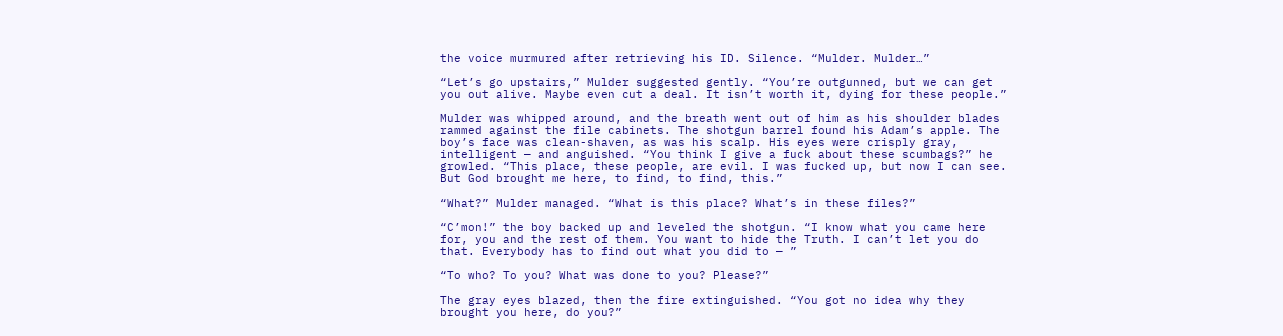the voice murmured after retrieving his ID. Silence. “Mulder. Mulder…”

“Let’s go upstairs,” Mulder suggested gently. “You’re outgunned, but we can get you out alive. Maybe even cut a deal. It isn’t worth it, dying for these people.”

Mulder was whipped around, and the breath went out of him as his shoulder blades rammed against the file cabinets. The shotgun barrel found his Adam’s apple. The boy’s face was clean-shaven, as was his scalp. His eyes were crisply gray, intelligent — and anguished. “You think I give a fuck about these scumbags?” he growled. “This place, these people, are evil. I was fucked up, but now I can see. But God brought me here, to find, to find, this.”

“What?” Mulder managed. “What is this place? What’s in these files?”

“C’mon!” the boy backed up and leveled the shotgun. “I know what you came here for, you and the rest of them. You want to hide the Truth. I can’t let you do that. Everybody has to find out what you did to — ”

“To who? To you? What was done to you? Please?”

The gray eyes blazed, then the fire extinguished. “You got no idea why they brought you here, do you?”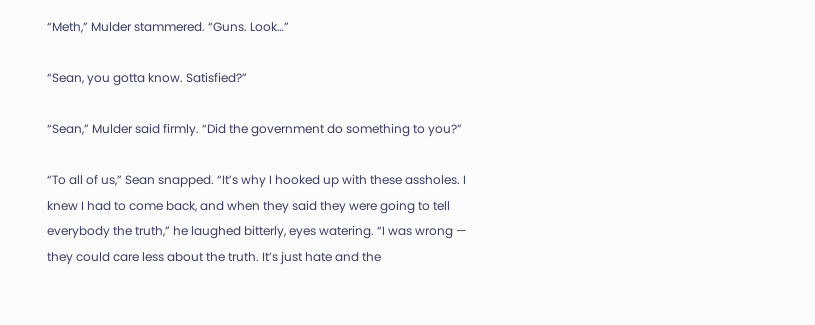“Meth,” Mulder stammered. “Guns. Look…”

“Sean, you gotta know. Satisfied?”

“Sean,” Mulder said firmly. “Did the government do something to you?”

“To all of us,” Sean snapped. “It’s why I hooked up with these assholes. I knew I had to come back, and when they said they were going to tell everybody the truth,” he laughed bitterly, eyes watering. “I was wrong — they could care less about the truth. It’s just hate and the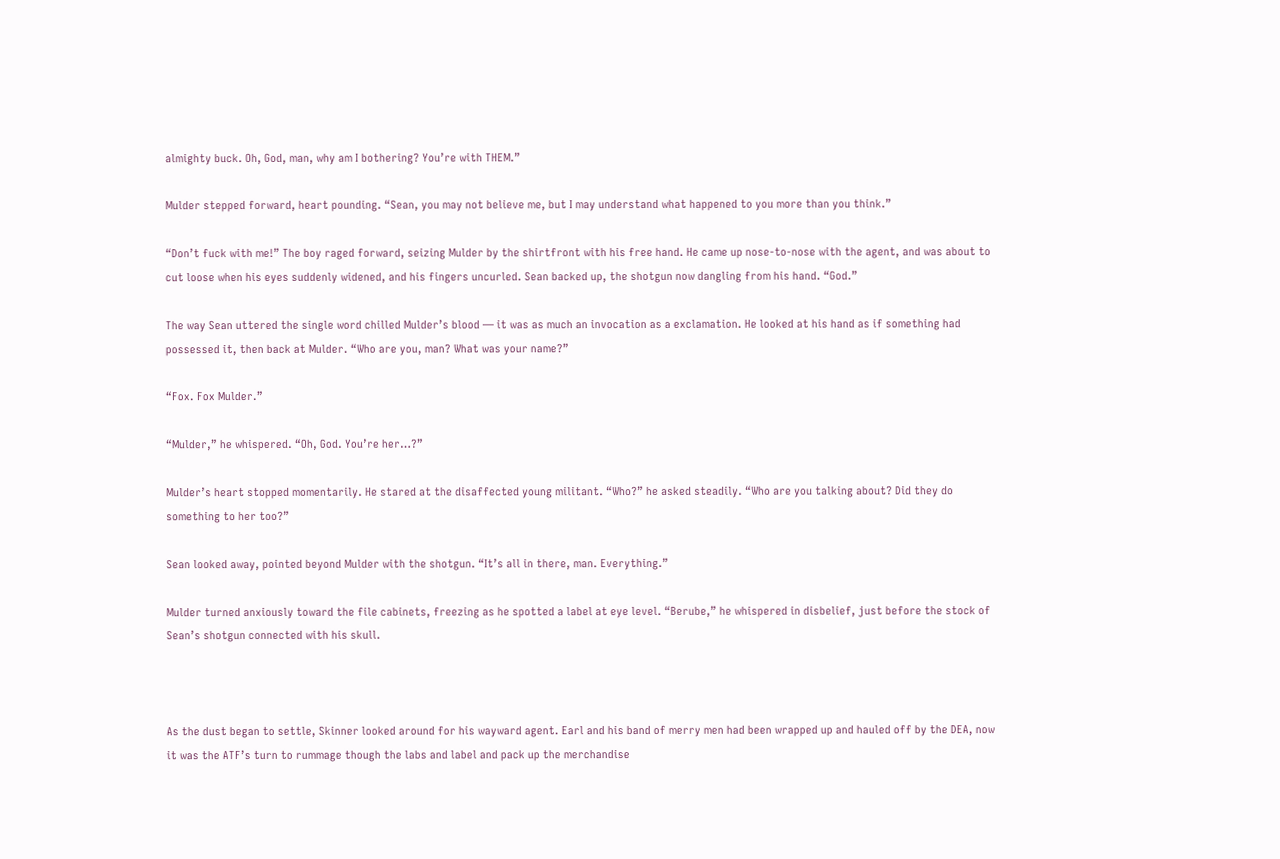almighty buck. Oh, God, man, why am I bothering? You’re with THEM.”

Mulder stepped forward, heart pounding. “Sean, you may not believe me, but I may understand what happened to you more than you think.”

“Don’t fuck with me!” The boy raged forward, seizing Mulder by the shirtfront with his free hand. He came up nose-to-nose with the agent, and was about to cut loose when his eyes suddenly widened, and his fingers uncurled. Sean backed up, the shotgun now dangling from his hand. “God.”

The way Sean uttered the single word chilled Mulder’s blood — it was as much an invocation as a exclamation. He looked at his hand as if something had possessed it, then back at Mulder. “Who are you, man? What was your name?”

“Fox. Fox Mulder.”

“Mulder,” he whispered. “Oh, God. You’re her…?”

Mulder’s heart stopped momentarily. He stared at the disaffected young militant. “Who?” he asked steadily. “Who are you talking about? Did they do something to her too?”

Sean looked away, pointed beyond Mulder with the shotgun. “It’s all in there, man. Everything.”

Mulder turned anxiously toward the file cabinets, freezing as he spotted a label at eye level. “Berube,” he whispered in disbelief, just before the stock of Sean’s shotgun connected with his skull.



As the dust began to settle, Skinner looked around for his wayward agent. Earl and his band of merry men had been wrapped up and hauled off by the DEA, now it was the ATF’s turn to rummage though the labs and label and pack up the merchandise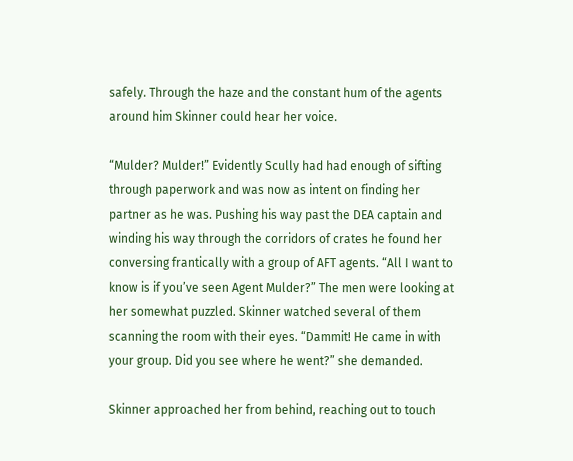safely. Through the haze and the constant hum of the agents around him Skinner could hear her voice.

“Mulder? Mulder!” Evidently Scully had had enough of sifting through paperwork and was now as intent on finding her partner as he was. Pushing his way past the DEA captain and winding his way through the corridors of crates he found her conversing frantically with a group of AFT agents. “All I want to know is if you’ve seen Agent Mulder?” The men were looking at her somewhat puzzled. Skinner watched several of them scanning the room with their eyes. “Dammit! He came in with your group. Did you see where he went?” she demanded.

Skinner approached her from behind, reaching out to touch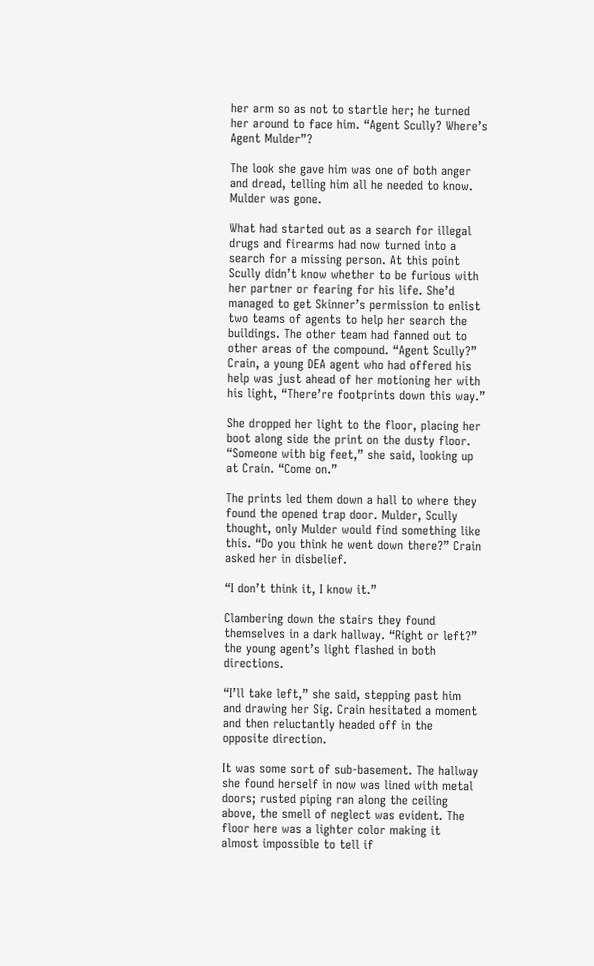her arm so as not to startle her; he turned her around to face him. “Agent Scully? Where’s Agent Mulder”?

The look she gave him was one of both anger and dread, telling him all he needed to know. Mulder was gone.

What had started out as a search for illegal drugs and firearms had now turned into a search for a missing person. At this point Scully didn’t know whether to be furious with her partner or fearing for his life. She’d managed to get Skinner’s permission to enlist two teams of agents to help her search the buildings. The other team had fanned out to other areas of the compound. “Agent Scully?” Crain, a young DEA agent who had offered his help was just ahead of her motioning her with his light, “There’re footprints down this way.”

She dropped her light to the floor, placing her boot along side the print on the dusty floor. “Someone with big feet,” she said, looking up at Crain. “Come on.”

The prints led them down a hall to where they found the opened trap door. Mulder, Scully thought, only Mulder would find something like this. “Do you think he went down there?” Crain asked her in disbelief.

“I don’t think it, I know it.”

Clambering down the stairs they found themselves in a dark hallway. “Right or left?” the young agent’s light flashed in both directions.

“I’ll take left,” she said, stepping past him and drawing her Sig. Crain hesitated a moment and then reluctantly headed off in the opposite direction.

It was some sort of sub-basement. The hallway she found herself in now was lined with metal doors; rusted piping ran along the ceiling above, the smell of neglect was evident. The floor here was a lighter color making it almost impossible to tell if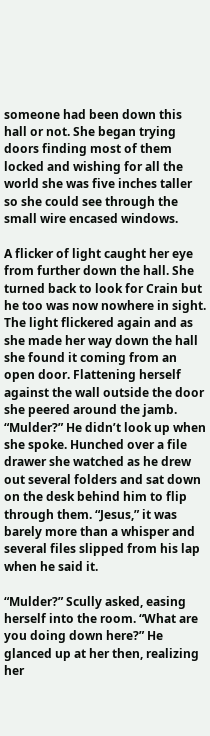someone had been down this hall or not. She began trying doors finding most of them locked and wishing for all the world she was five inches taller so she could see through the small wire encased windows.

A flicker of light caught her eye from further down the hall. She turned back to look for Crain but he too was now nowhere in sight. The light flickered again and as she made her way down the hall she found it coming from an open door. Flattening herself against the wall outside the door she peered around the jamb. “Mulder?” He didn’t look up when she spoke. Hunched over a file drawer she watched as he drew out several folders and sat down on the desk behind him to flip through them. “Jesus,” it was barely more than a whisper and several files slipped from his lap when he said it.

“Mulder?” Scully asked, easing herself into the room. “What are you doing down here?” He glanced up at her then, realizing her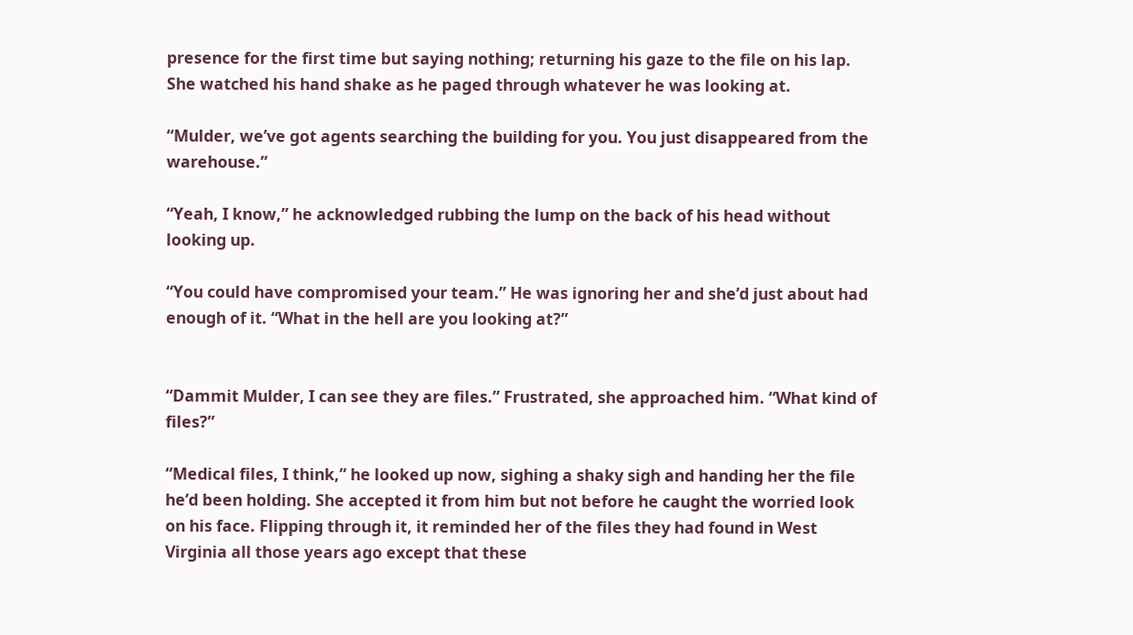presence for the first time but saying nothing; returning his gaze to the file on his lap. She watched his hand shake as he paged through whatever he was looking at.

“Mulder, we’ve got agents searching the building for you. You just disappeared from the warehouse.”

“Yeah, I know,” he acknowledged rubbing the lump on the back of his head without looking up.

“You could have compromised your team.” He was ignoring her and she’d just about had enough of it. “What in the hell are you looking at?”


“Dammit Mulder, I can see they are files.” Frustrated, she approached him. “What kind of files?”

“Medical files, I think,” he looked up now, sighing a shaky sigh and handing her the file he’d been holding. She accepted it from him but not before he caught the worried look on his face. Flipping through it, it reminded her of the files they had found in West Virginia all those years ago except that these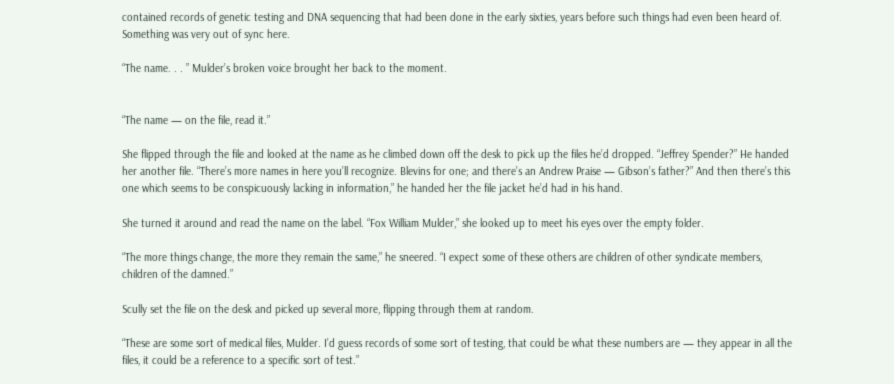contained records of genetic testing and DNA sequencing that had been done in the early sixties, years before such things had even been heard of. Something was very out of sync here.

“The name. . . ” Mulder’s broken voice brought her back to the moment.


“The name — on the file, read it.”

She flipped through the file and looked at the name as he climbed down off the desk to pick up the files he’d dropped. “Jeffrey Spender?” He handed her another file. “There’s more names in here you’ll recognize. Blevins for one; and there’s an Andrew Praise — Gibson’s father?” And then there’s this one which seems to be conspicuously lacking in information,” he handed her the file jacket he’d had in his hand.

She turned it around and read the name on the label. “Fox William Mulder,” she looked up to meet his eyes over the empty folder.

“The more things change, the more they remain the same,” he sneered. “I expect some of these others are children of other syndicate members, children of the damned.”

Scully set the file on the desk and picked up several more, flipping through them at random.

“These are some sort of medical files, Mulder. I’d guess records of some sort of testing, that could be what these numbers are — they appear in all the files, it could be a reference to a specific sort of test.”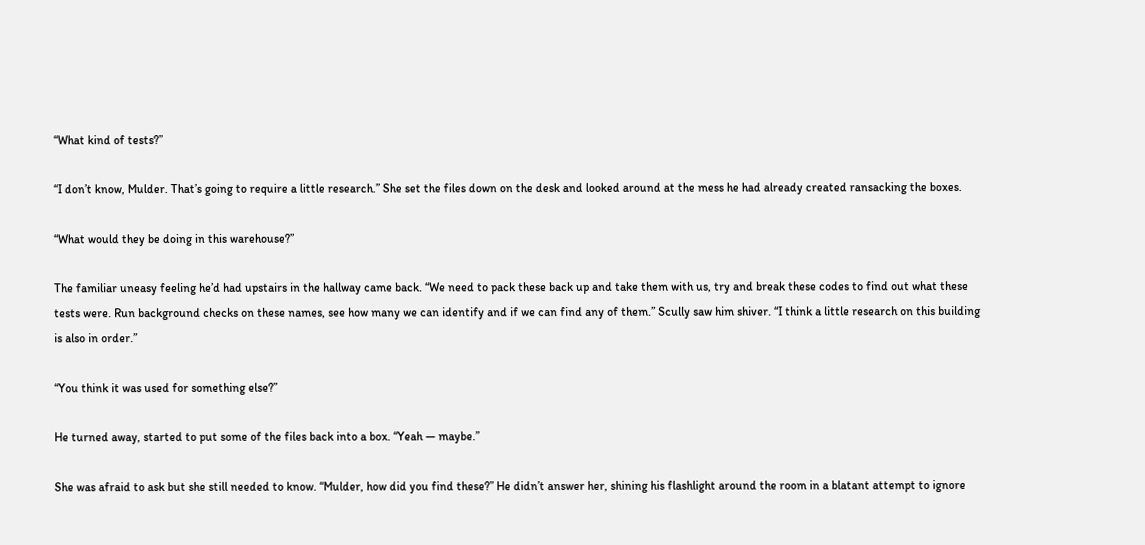“What kind of tests?”

“I don’t know, Mulder. That’s going to require a little research.” She set the files down on the desk and looked around at the mess he had already created ransacking the boxes.

“What would they be doing in this warehouse?”

The familiar uneasy feeling he’d had upstairs in the hallway came back. “We need to pack these back up and take them with us, try and break these codes to find out what these tests were. Run background checks on these names, see how many we can identify and if we can find any of them.” Scully saw him shiver. “I think a little research on this building is also in order.”

“You think it was used for something else?”

He turned away, started to put some of the files back into a box. “Yeah — maybe.”

She was afraid to ask but she still needed to know. “Mulder, how did you find these?” He didn’t answer her, shining his flashlight around the room in a blatant attempt to ignore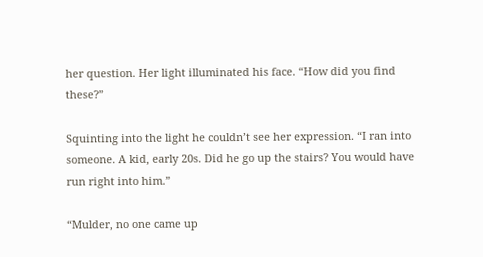her question. Her light illuminated his face. “How did you find these?”

Squinting into the light he couldn’t see her expression. “I ran into someone. A kid, early 20s. Did he go up the stairs? You would have run right into him.”

“Mulder, no one came up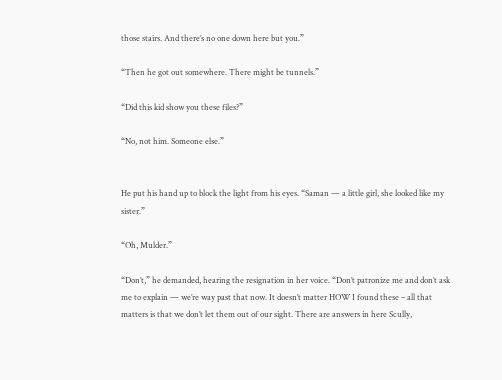those stairs. And there’s no one down here but you.”

“Then he got out somewhere. There might be tunnels.”

“Did this kid show you these files?”

“No, not him. Someone else.”


He put his hand up to block the light from his eyes. “Saman — a little girl, she looked like my sister.”

“Oh, Mulder.”

“Don’t,” he demanded, hearing the resignation in her voice. “Don’t patronize me and don’t ask me to explain — we’re way past that now. It doesn’t matter HOW I found these – all that matters is that we don’t let them out of our sight. There are answers in here Scully,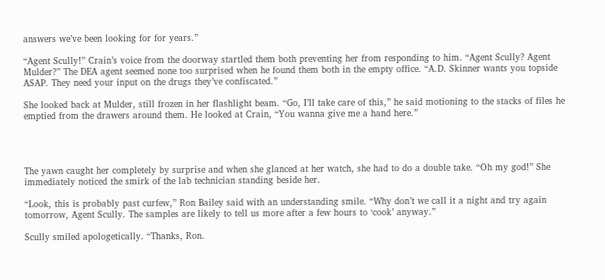answers we’ve been looking for for years.”

“Agent Scully!” Crain’s voice from the doorway startled them both preventing her from responding to him. “Agent Scully? Agent Mulder?” The DEA agent seemed none too surprised when he found them both in the empty office. “A.D. Skinner wants you topside ASAP. They need your input on the drugs they’ve confiscated.”

She looked back at Mulder, still frozen in her flashlight beam. “Go, I’ll take care of this,” he said motioning to the stacks of files he emptied from the drawers around them. He looked at Crain, “You wanna give me a hand here.”




The yawn caught her completely by surprise and when she glanced at her watch, she had to do a double take. “Oh my god!” She immediately noticed the smirk of the lab technician standing beside her.

“Look, this is probably past curfew,” Ron Bailey said with an understanding smile. “Why don’t we call it a night and try again tomorrow, Agent Scully. The samples are likely to tell us more after a few hours to ‘cook’ anyway.”

Scully smiled apologetically. “Thanks, Ron.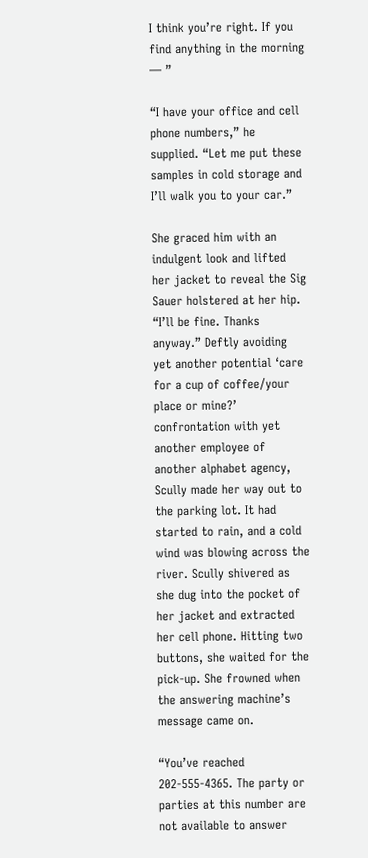I think you’re right. If you find anything in the morning — ”

“I have your office and cell phone numbers,” he supplied. “Let me put these samples in cold storage and I’ll walk you to your car.”

She graced him with an indulgent look and lifted her jacket to reveal the Sig Sauer holstered at her hip. “I’ll be fine. Thanks anyway.” Deftly avoiding yet another potential ‘care for a cup of coffee/your place or mine?’ confrontation with yet another employee of another alphabet agency, Scully made her way out to the parking lot. It had started to rain, and a cold wind was blowing across the river. Scully shivered as she dug into the pocket of her jacket and extracted her cell phone. Hitting two buttons, she waited for the pick-up. She frowned when the answering machine’s message came on.

“You’ve reached 202-555-4365. The party or parties at this number are not available to answer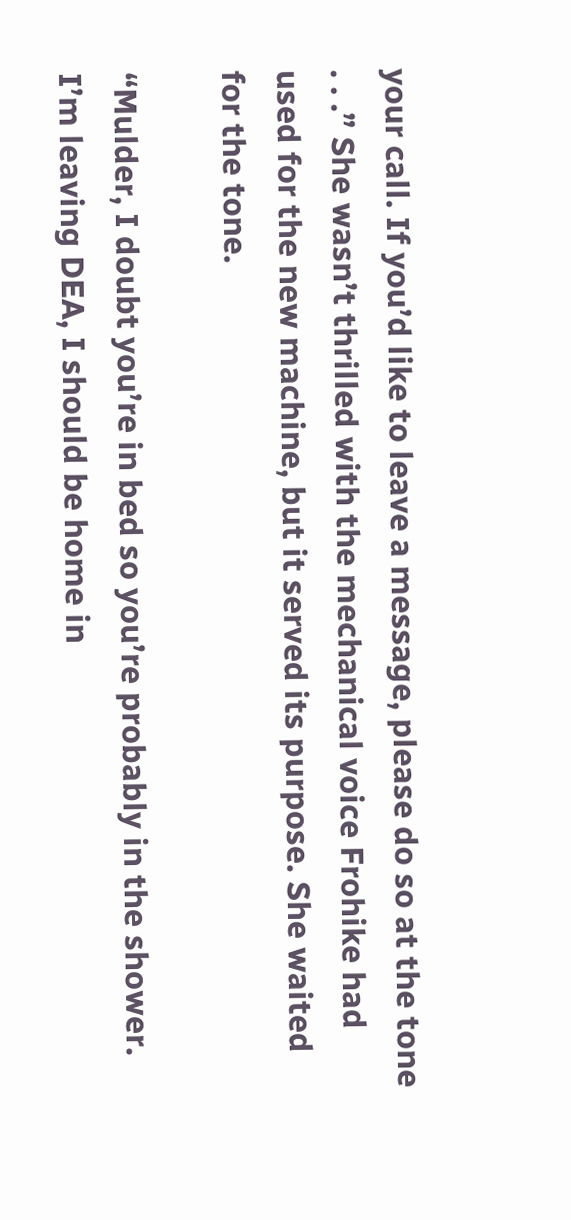your call. If you’d like to leave a message, please do so at the tone . . .” She wasn’t thrilled with the mechanical voice Frohike had used for the new machine, but it served its purpose. She waited for the tone.

“Mulder, I doubt you’re in bed so you’re probably in the shower. I’m leaving DEA, I should be home in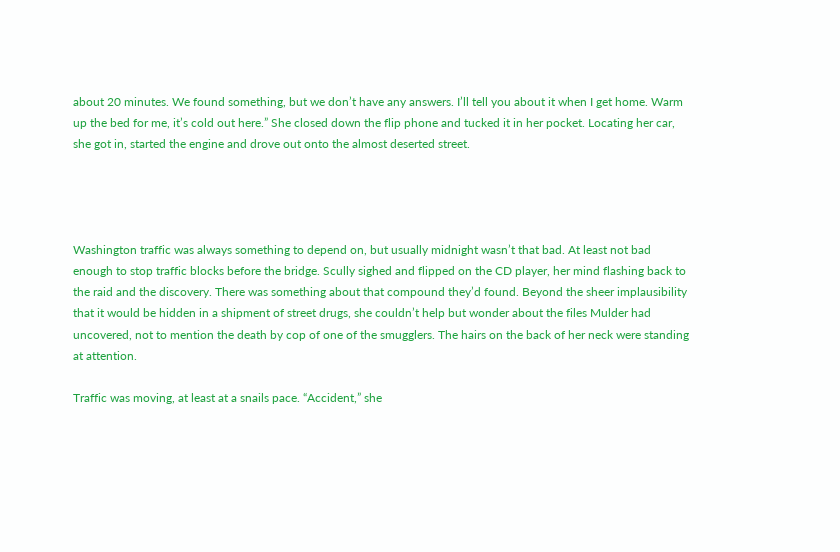about 20 minutes. We found something, but we don’t have any answers. I’ll tell you about it when I get home. Warm up the bed for me, it’s cold out here.” She closed down the flip phone and tucked it in her pocket. Locating her car, she got in, started the engine and drove out onto the almost deserted street.




Washington traffic was always something to depend on, but usually midnight wasn’t that bad. At least not bad enough to stop traffic blocks before the bridge. Scully sighed and flipped on the CD player, her mind flashing back to the raid and the discovery. There was something about that compound they’d found. Beyond the sheer implausibility that it would be hidden in a shipment of street drugs, she couldn’t help but wonder about the files Mulder had uncovered, not to mention the death by cop of one of the smugglers. The hairs on the back of her neck were standing at attention.

Traffic was moving, at least at a snails pace. “Accident,” she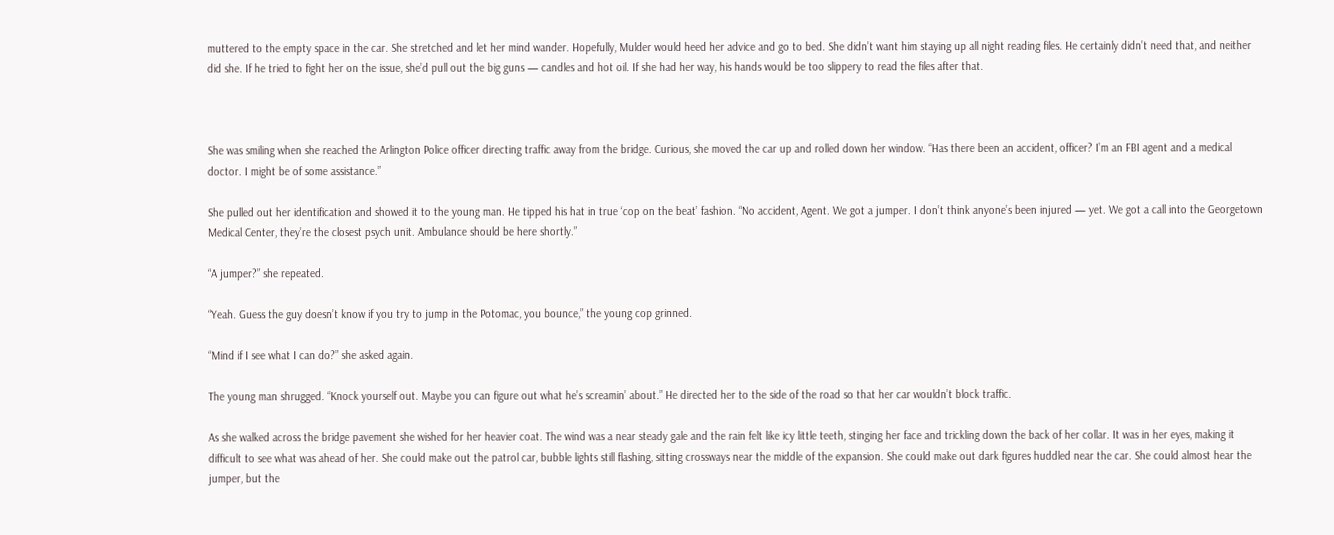muttered to the empty space in the car. She stretched and let her mind wander. Hopefully, Mulder would heed her advice and go to bed. She didn’t want him staying up all night reading files. He certainly didn’t need that, and neither did she. If he tried to fight her on the issue, she’d pull out the big guns — candles and hot oil. If she had her way, his hands would be too slippery to read the files after that.



She was smiling when she reached the Arlington Police officer directing traffic away from the bridge. Curious, she moved the car up and rolled down her window. “Has there been an accident, officer? I’m an FBI agent and a medical doctor. I might be of some assistance.”

She pulled out her identification and showed it to the young man. He tipped his hat in true ‘cop on the beat’ fashion. “No accident, Agent. We got a jumper. I don’t think anyone’s been injured — yet. We got a call into the Georgetown Medical Center, they’re the closest psych unit. Ambulance should be here shortly.”

“A jumper?” she repeated.

“Yeah. Guess the guy doesn’t know if you try to jump in the Potomac, you bounce,” the young cop grinned.

“Mind if I see what I can do?” she asked again.

The young man shrugged. “Knock yourself out. Maybe you can figure out what he’s screamin’ about.” He directed her to the side of the road so that her car wouldn’t block traffic.

As she walked across the bridge pavement she wished for her heavier coat. The wind was a near steady gale and the rain felt like icy little teeth, stinging her face and trickling down the back of her collar. It was in her eyes, making it difficult to see what was ahead of her. She could make out the patrol car, bubble lights still flashing, sitting crossways near the middle of the expansion. She could make out dark figures huddled near the car. She could almost hear the jumper, but the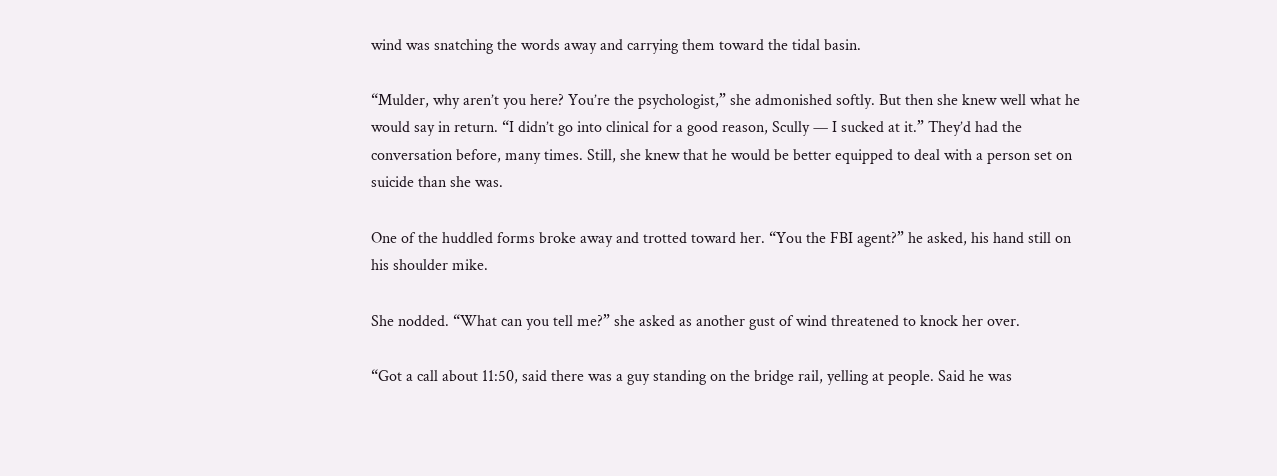wind was snatching the words away and carrying them toward the tidal basin.

“Mulder, why aren’t you here? You’re the psychologist,” she admonished softly. But then she knew well what he would say in return. “I didn’t go into clinical for a good reason, Scully — I sucked at it.” They’d had the conversation before, many times. Still, she knew that he would be better equipped to deal with a person set on suicide than she was.

One of the huddled forms broke away and trotted toward her. “You the FBI agent?” he asked, his hand still on his shoulder mike.

She nodded. “What can you tell me?” she asked as another gust of wind threatened to knock her over.

“Got a call about 11:50, said there was a guy standing on the bridge rail, yelling at people. Said he was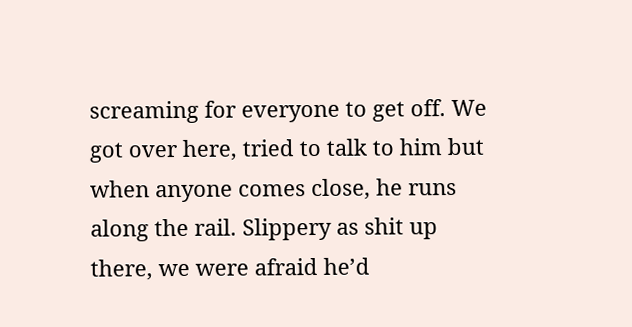screaming for everyone to get off. We got over here, tried to talk to him but when anyone comes close, he runs along the rail. Slippery as shit up there, we were afraid he’d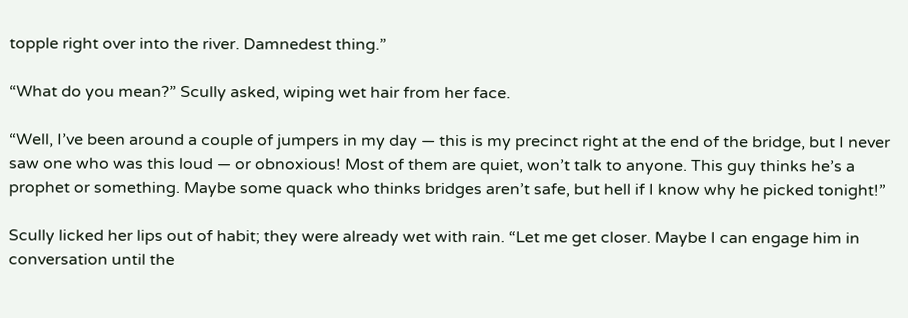topple right over into the river. Damnedest thing.”

“What do you mean?” Scully asked, wiping wet hair from her face.

“Well, I’ve been around a couple of jumpers in my day — this is my precinct right at the end of the bridge, but I never saw one who was this loud — or obnoxious! Most of them are quiet, won’t talk to anyone. This guy thinks he’s a prophet or something. Maybe some quack who thinks bridges aren’t safe, but hell if I know why he picked tonight!”

Scully licked her lips out of habit; they were already wet with rain. “Let me get closer. Maybe I can engage him in conversation until the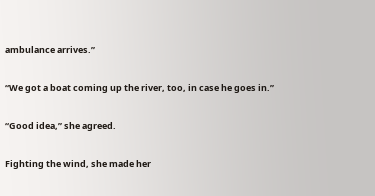ambulance arrives.”

“We got a boat coming up the river, too, in case he goes in.”

“Good idea,” she agreed.

Fighting the wind, she made her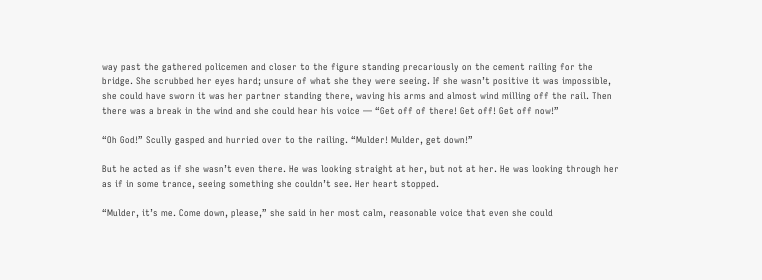way past the gathered policemen and closer to the figure standing precariously on the cement railing for the bridge. She scrubbed her eyes hard; unsure of what she they were seeing. If she wasn’t positive it was impossible, she could have sworn it was her partner standing there, waving his arms and almost wind milling off the rail. Then there was a break in the wind and she could hear his voice — “Get off of there! Get off! Get off now!”

“Oh God!” Scully gasped and hurried over to the railing. “Mulder! Mulder, get down!”

But he acted as if she wasn’t even there. He was looking straight at her, but not at her. He was looking through her as if in some trance, seeing something she couldn’t see. Her heart stopped.

“Mulder, it’s me. Come down, please,” she said in her most calm, reasonable voice that even she could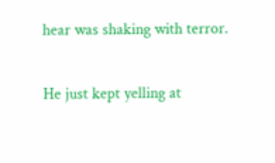hear was shaking with terror.

He just kept yelling at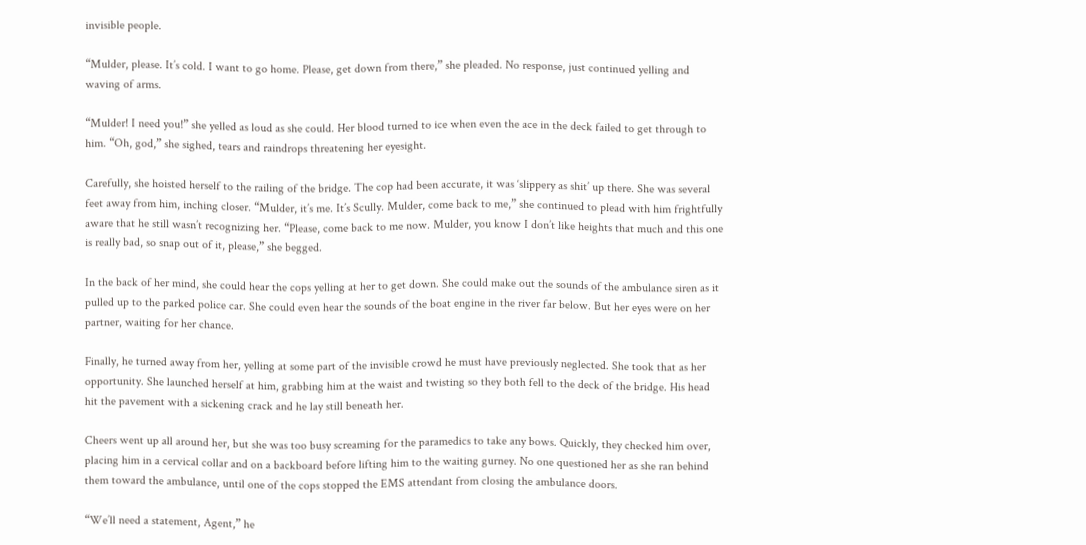invisible people.

“Mulder, please. It’s cold. I want to go home. Please, get down from there,” she pleaded. No response, just continued yelling and waving of arms.

“Mulder! I need you!” she yelled as loud as she could. Her blood turned to ice when even the ace in the deck failed to get through to him. “Oh, god,” she sighed, tears and raindrops threatening her eyesight.

Carefully, she hoisted herself to the railing of the bridge. The cop had been accurate, it was ‘slippery as shit’ up there. She was several feet away from him, inching closer. “Mulder, it’s me. It’s Scully. Mulder, come back to me,” she continued to plead with him frightfully aware that he still wasn’t recognizing her. “Please, come back to me now. Mulder, you know I don’t like heights that much and this one is really bad, so snap out of it, please,” she begged.

In the back of her mind, she could hear the cops yelling at her to get down. She could make out the sounds of the ambulance siren as it pulled up to the parked police car. She could even hear the sounds of the boat engine in the river far below. But her eyes were on her partner, waiting for her chance.

Finally, he turned away from her, yelling at some part of the invisible crowd he must have previously neglected. She took that as her opportunity. She launched herself at him, grabbing him at the waist and twisting so they both fell to the deck of the bridge. His head hit the pavement with a sickening crack and he lay still beneath her.

Cheers went up all around her, but she was too busy screaming for the paramedics to take any bows. Quickly, they checked him over, placing him in a cervical collar and on a backboard before lifting him to the waiting gurney. No one questioned her as she ran behind them toward the ambulance, until one of the cops stopped the EMS attendant from closing the ambulance doors.

“We’ll need a statement, Agent,” he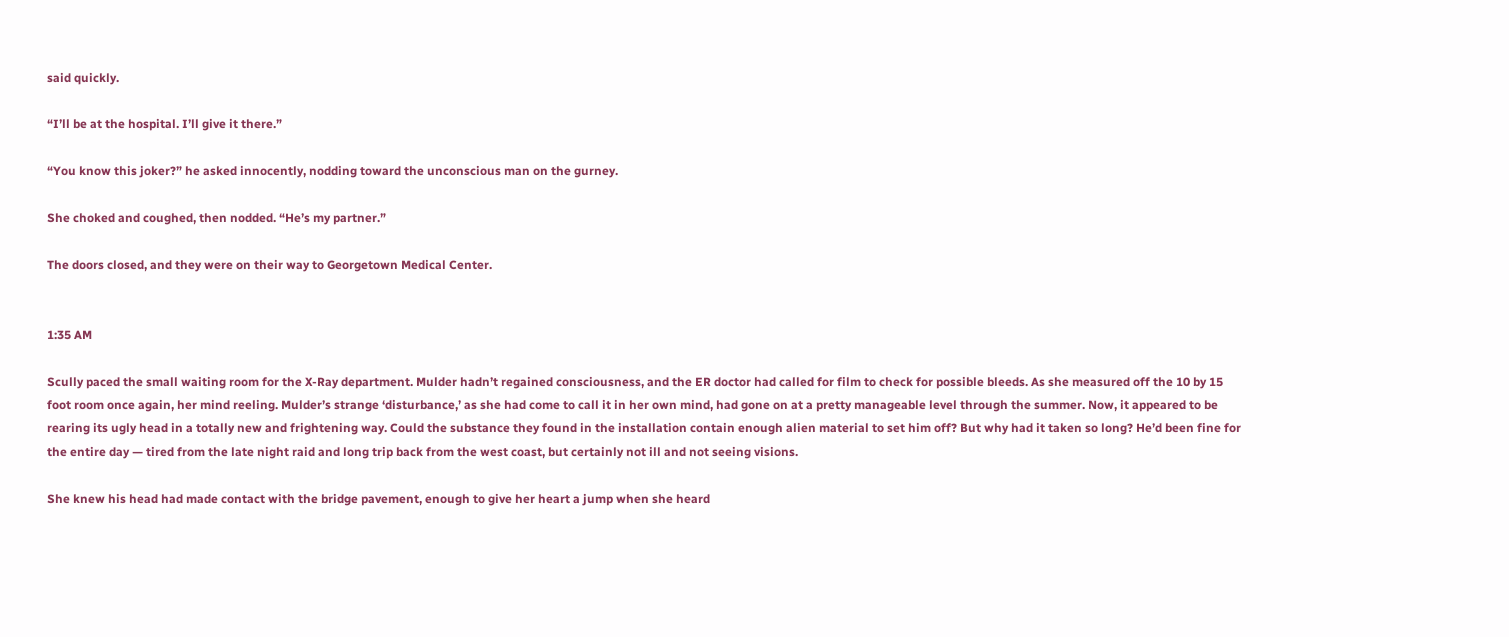said quickly.

“I’ll be at the hospital. I’ll give it there.”

“You know this joker?” he asked innocently, nodding toward the unconscious man on the gurney.

She choked and coughed, then nodded. “He’s my partner.”

The doors closed, and they were on their way to Georgetown Medical Center.


1:35 AM

Scully paced the small waiting room for the X-Ray department. Mulder hadn’t regained consciousness, and the ER doctor had called for film to check for possible bleeds. As she measured off the 10 by 15 foot room once again, her mind reeling. Mulder’s strange ‘disturbance,’ as she had come to call it in her own mind, had gone on at a pretty manageable level through the summer. Now, it appeared to be rearing its ugly head in a totally new and frightening way. Could the substance they found in the installation contain enough alien material to set him off? But why had it taken so long? He’d been fine for the entire day — tired from the late night raid and long trip back from the west coast, but certainly not ill and not seeing visions.

She knew his head had made contact with the bridge pavement, enough to give her heart a jump when she heard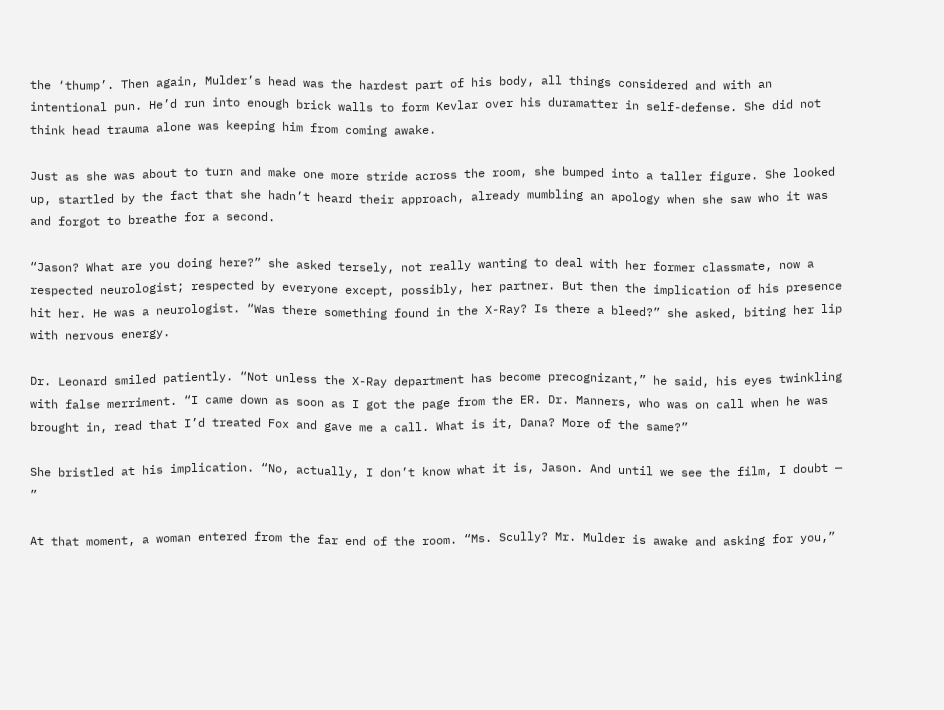the ‘thump’. Then again, Mulder’s head was the hardest part of his body, all things considered and with an intentional pun. He’d run into enough brick walls to form Kevlar over his duramatter in self-defense. She did not think head trauma alone was keeping him from coming awake.

Just as she was about to turn and make one more stride across the room, she bumped into a taller figure. She looked up, startled by the fact that she hadn’t heard their approach, already mumbling an apology when she saw who it was and forgot to breathe for a second.

“Jason? What are you doing here?” she asked tersely, not really wanting to deal with her former classmate, now a respected neurologist; respected by everyone except, possibly, her partner. But then the implication of his presence hit her. He was a neurologist. “Was there something found in the X-Ray? Is there a bleed?” she asked, biting her lip with nervous energy.

Dr. Leonard smiled patiently. “Not unless the X-Ray department has become precognizant,” he said, his eyes twinkling with false merriment. “I came down as soon as I got the page from the ER. Dr. Manners, who was on call when he was brought in, read that I’d treated Fox and gave me a call. What is it, Dana? More of the same?”

She bristled at his implication. “No, actually, I don’t know what it is, Jason. And until we see the film, I doubt — ”

At that moment, a woman entered from the far end of the room. “Ms. Scully? Mr. Mulder is awake and asking for you,”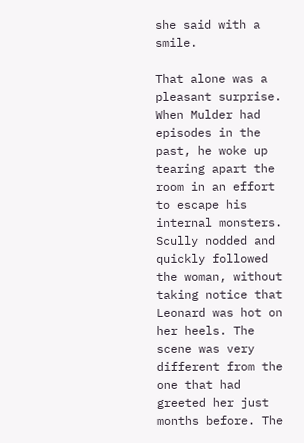she said with a smile.

That alone was a pleasant surprise. When Mulder had episodes in the past, he woke up tearing apart the room in an effort to escape his internal monsters. Scully nodded and quickly followed the woman, without taking notice that Leonard was hot on her heels. The scene was very different from the one that had greeted her just months before. The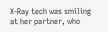X-Ray tech was smiling at her partner, who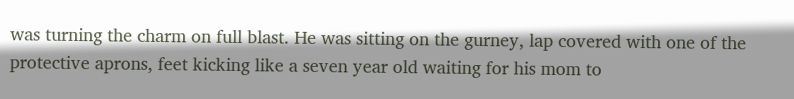was turning the charm on full blast. He was sitting on the gurney, lap covered with one of the protective aprons, feet kicking like a seven year old waiting for his mom to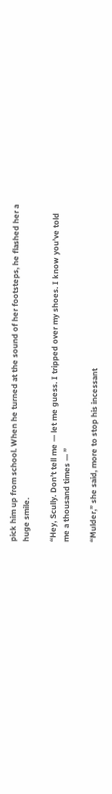pick him up from school. When he turned at the sound of her footsteps, he flashed her a huge smile.

“Hey, Scully. Don’t tell me — let me guess. I tripped over my shoes. I know you’ve told me a thousand times — ”

“Mulder,” she said, more to stop his incessant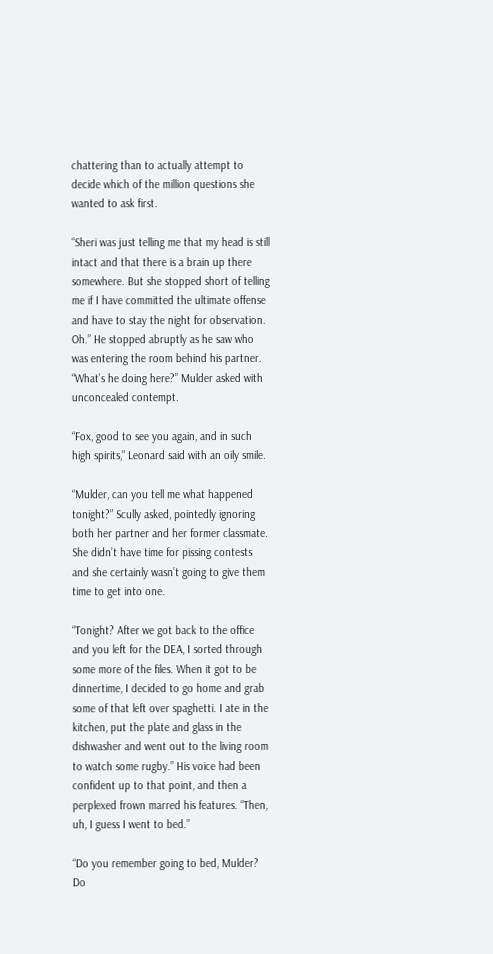chattering than to actually attempt to decide which of the million questions she wanted to ask first.

“Sheri was just telling me that my head is still intact and that there is a brain up there somewhere. But she stopped short of telling me if I have committed the ultimate offense and have to stay the night for observation. Oh.” He stopped abruptly as he saw who was entering the room behind his partner. “What’s he doing here?” Mulder asked with unconcealed contempt.

“Fox, good to see you again, and in such high spirits,” Leonard said with an oily smile.

“Mulder, can you tell me what happened tonight?” Scully asked, pointedly ignoring both her partner and her former classmate. She didn’t have time for pissing contests and she certainly wasn’t going to give them time to get into one.

“Tonight? After we got back to the office and you left for the DEA, I sorted through some more of the files. When it got to be dinnertime, I decided to go home and grab some of that left over spaghetti. I ate in the kitchen, put the plate and glass in the dishwasher and went out to the living room to watch some rugby.” His voice had been confident up to that point, and then a perplexed frown marred his features. “Then, uh, I guess I went to bed.”

“Do you remember going to bed, Mulder? Do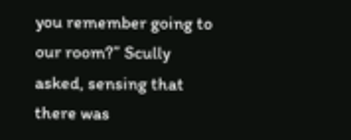you remember going to our room?” Scully asked, sensing that there was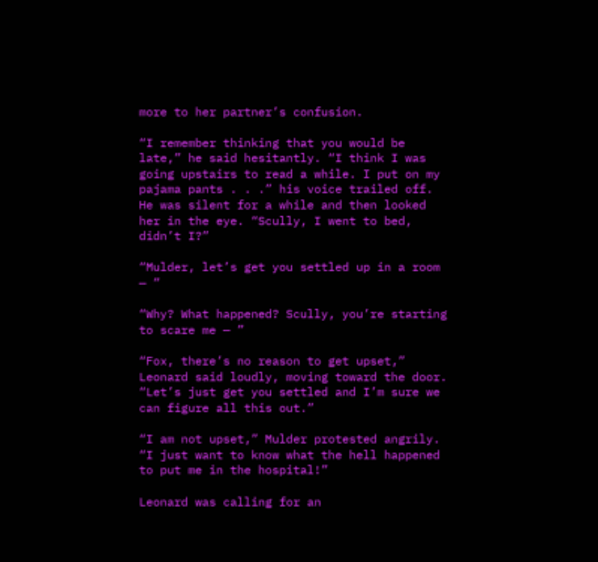more to her partner’s confusion.

“I remember thinking that you would be late,” he said hesitantly. “I think I was going upstairs to read a while. I put on my pajama pants . . .” his voice trailed off. He was silent for a while and then looked her in the eye. “Scully, I went to bed, didn’t I?”

“Mulder, let’s get you settled up in a room — ”

“Why? What happened? Scully, you’re starting to scare me — ”

“Fox, there’s no reason to get upset,” Leonard said loudly, moving toward the door. “Let’s just get you settled and I’m sure we can figure all this out.”

“I am not upset,” Mulder protested angrily. “I just want to know what the hell happened to put me in the hospital!”

Leonard was calling for an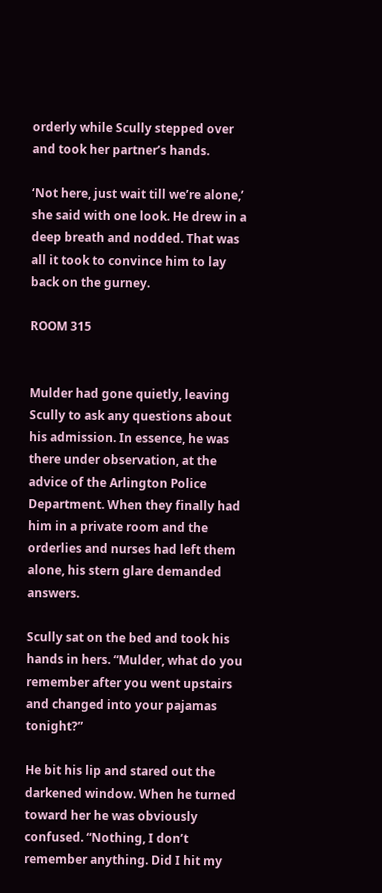orderly while Scully stepped over and took her partner’s hands.

‘Not here, just wait till we’re alone,’ she said with one look. He drew in a deep breath and nodded. That was all it took to convince him to lay back on the gurney.

ROOM 315


Mulder had gone quietly, leaving Scully to ask any questions about his admission. In essence, he was there under observation, at the advice of the Arlington Police Department. When they finally had him in a private room and the orderlies and nurses had left them alone, his stern glare demanded answers.

Scully sat on the bed and took his hands in hers. “Mulder, what do you remember after you went upstairs and changed into your pajamas tonight?”

He bit his lip and stared out the darkened window. When he turned toward her he was obviously confused. “Nothing, I don’t remember anything. Did I hit my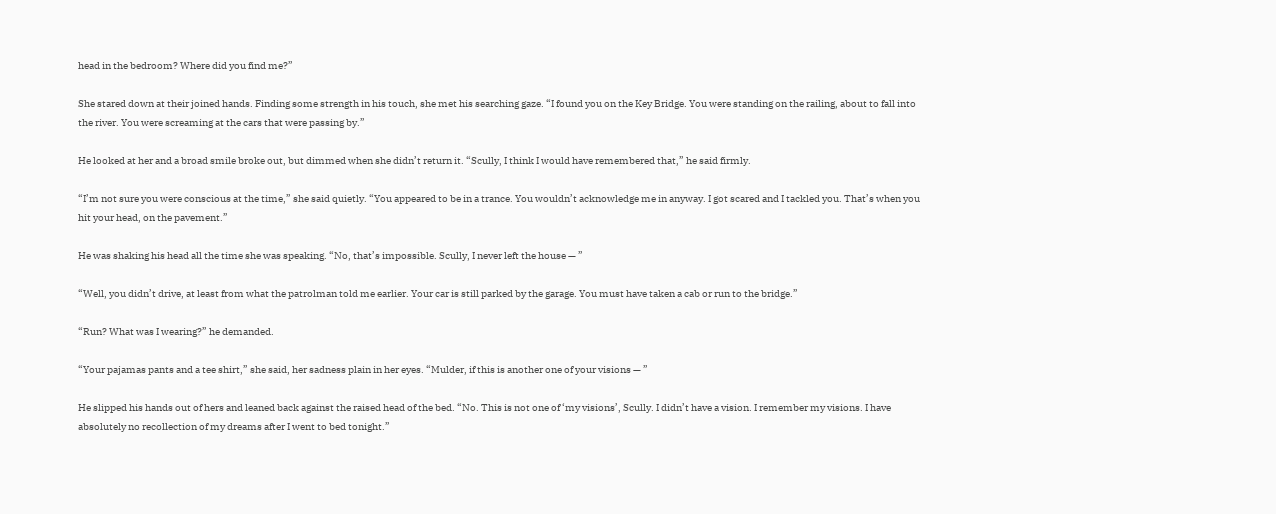head in the bedroom? Where did you find me?”

She stared down at their joined hands. Finding some strength in his touch, she met his searching gaze. “I found you on the Key Bridge. You were standing on the railing, about to fall into the river. You were screaming at the cars that were passing by.”

He looked at her and a broad smile broke out, but dimmed when she didn’t return it. “Scully, I think I would have remembered that,” he said firmly.

“I’m not sure you were conscious at the time,” she said quietly. “You appeared to be in a trance. You wouldn’t acknowledge me in anyway. I got scared and I tackled you. That’s when you hit your head, on the pavement.”

He was shaking his head all the time she was speaking. “No, that’s impossible. Scully, I never left the house — ”

“Well, you didn’t drive, at least from what the patrolman told me earlier. Your car is still parked by the garage. You must have taken a cab or run to the bridge.”

“Run? What was I wearing?” he demanded.

“Your pajamas pants and a tee shirt,” she said, her sadness plain in her eyes. “Mulder, if this is another one of your visions — ”

He slipped his hands out of hers and leaned back against the raised head of the bed. “No. This is not one of ‘my visions’, Scully. I didn’t have a vision. I remember my visions. I have absolutely no recollection of my dreams after I went to bed tonight.”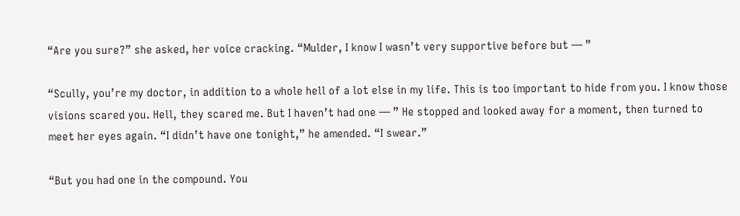“Are you sure?” she asked, her voice cracking. “Mulder, I know I wasn’t very supportive before but — ”

“Scully, you’re my doctor, in addition to a whole hell of a lot else in my life. This is too important to hide from you. I know those visions scared you. Hell, they scared me. But I haven’t had one — ” He stopped and looked away for a moment, then turned to meet her eyes again. “I didn’t have one tonight,” he amended. “I swear.”

“But you had one in the compound. You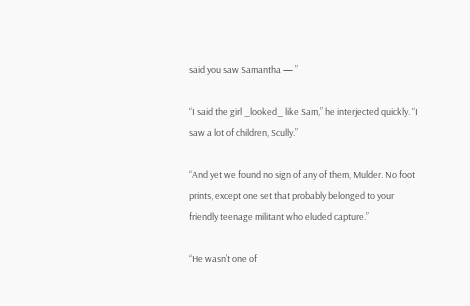said you saw Samantha — ”

“I said the girl _looked_ like Sam,” he interjected quickly. “I saw a lot of children, Scully.”

“And yet we found no sign of any of them, Mulder. No foot prints, except one set that probably belonged to your friendly teenage militant who eluded capture.”

“He wasn’t one of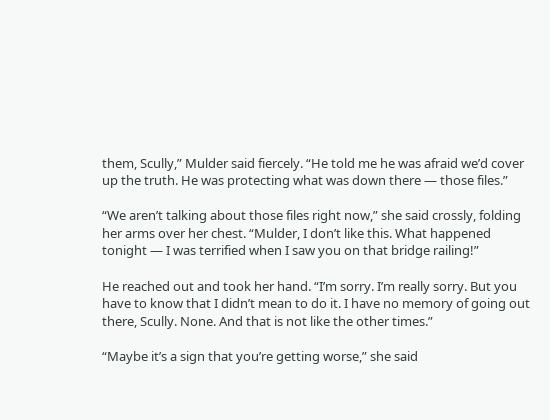them, Scully,” Mulder said fiercely. “He told me he was afraid we’d cover up the truth. He was protecting what was down there — those files.”

“We aren’t talking about those files right now,” she said crossly, folding her arms over her chest. “Mulder, I don’t like this. What happened tonight — I was terrified when I saw you on that bridge railing!”

He reached out and took her hand. “I’m sorry. I’m really sorry. But you have to know that I didn’t mean to do it. I have no memory of going out there, Scully. None. And that is not like the other times.”

“Maybe it’s a sign that you’re getting worse,” she said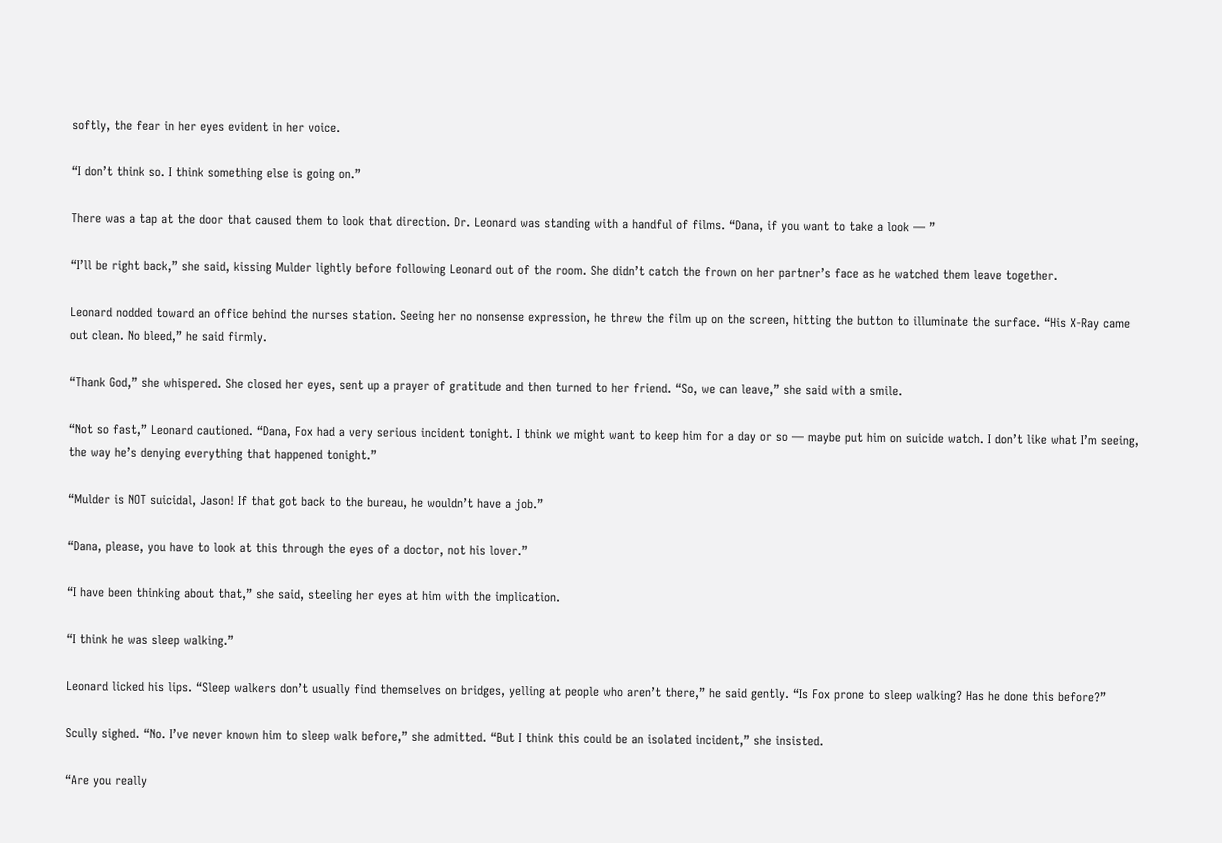softly, the fear in her eyes evident in her voice.

“I don’t think so. I think something else is going on.”

There was a tap at the door that caused them to look that direction. Dr. Leonard was standing with a handful of films. “Dana, if you want to take a look — ”

“I’ll be right back,” she said, kissing Mulder lightly before following Leonard out of the room. She didn’t catch the frown on her partner’s face as he watched them leave together.

Leonard nodded toward an office behind the nurses station. Seeing her no nonsense expression, he threw the film up on the screen, hitting the button to illuminate the surface. “His X-Ray came out clean. No bleed,” he said firmly.

“Thank God,” she whispered. She closed her eyes, sent up a prayer of gratitude and then turned to her friend. “So, we can leave,” she said with a smile.

“Not so fast,” Leonard cautioned. “Dana, Fox had a very serious incident tonight. I think we might want to keep him for a day or so — maybe put him on suicide watch. I don’t like what I’m seeing, the way he’s denying everything that happened tonight.”

“Mulder is NOT suicidal, Jason! If that got back to the bureau, he wouldn’t have a job.”

“Dana, please, you have to look at this through the eyes of a doctor, not his lover.”

“I have been thinking about that,” she said, steeling her eyes at him with the implication.

“I think he was sleep walking.”

Leonard licked his lips. “Sleep walkers don’t usually find themselves on bridges, yelling at people who aren’t there,” he said gently. “Is Fox prone to sleep walking? Has he done this before?”

Scully sighed. “No. I’ve never known him to sleep walk before,” she admitted. “But I think this could be an isolated incident,” she insisted.

“Are you really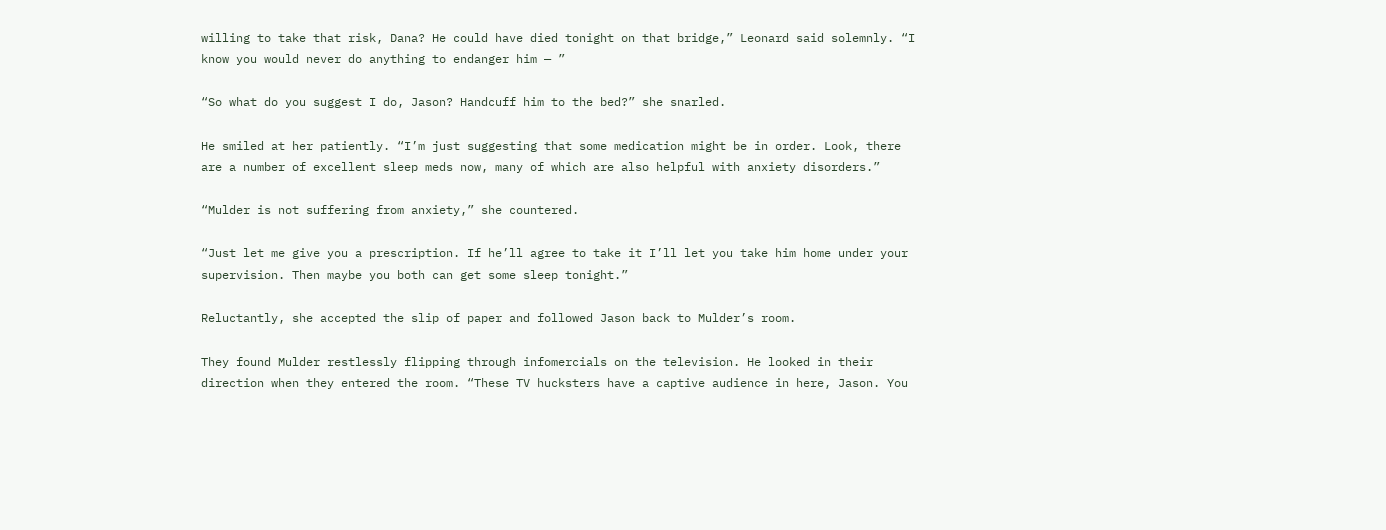willing to take that risk, Dana? He could have died tonight on that bridge,” Leonard said solemnly. “I know you would never do anything to endanger him — ”

“So what do you suggest I do, Jason? Handcuff him to the bed?” she snarled.

He smiled at her patiently. “I’m just suggesting that some medication might be in order. Look, there are a number of excellent sleep meds now, many of which are also helpful with anxiety disorders.”

“Mulder is not suffering from anxiety,” she countered.

“Just let me give you a prescription. If he’ll agree to take it I’ll let you take him home under your supervision. Then maybe you both can get some sleep tonight.”

Reluctantly, she accepted the slip of paper and followed Jason back to Mulder’s room.

They found Mulder restlessly flipping through infomercials on the television. He looked in their direction when they entered the room. “These TV hucksters have a captive audience in here, Jason. You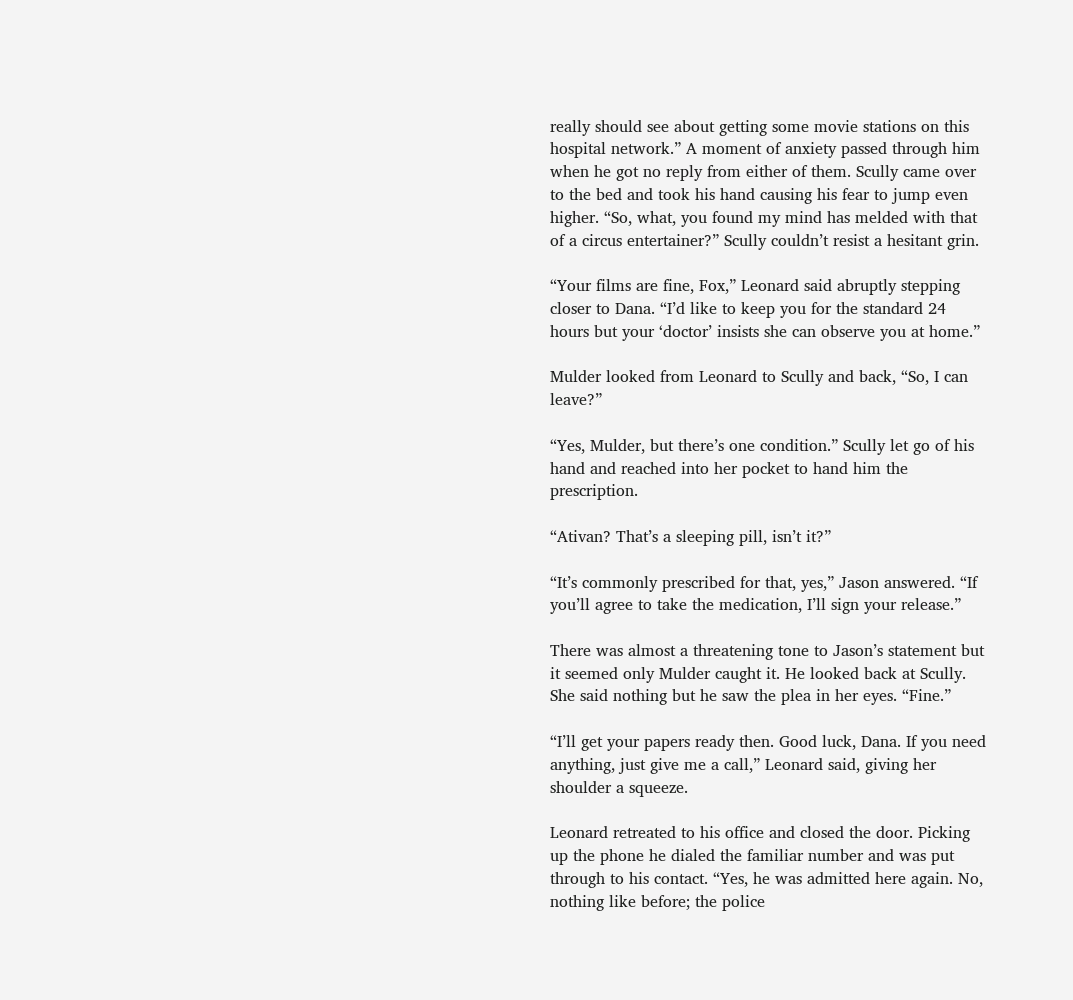really should see about getting some movie stations on this hospital network.” A moment of anxiety passed through him when he got no reply from either of them. Scully came over to the bed and took his hand causing his fear to jump even higher. “So, what, you found my mind has melded with that of a circus entertainer?” Scully couldn’t resist a hesitant grin.

“Your films are fine, Fox,” Leonard said abruptly stepping closer to Dana. “I’d like to keep you for the standard 24 hours but your ‘doctor’ insists she can observe you at home.”

Mulder looked from Leonard to Scully and back, “So, I can leave?”

“Yes, Mulder, but there’s one condition.” Scully let go of his hand and reached into her pocket to hand him the prescription.

“Ativan? That’s a sleeping pill, isn’t it?”

“It’s commonly prescribed for that, yes,” Jason answered. “If you’ll agree to take the medication, I’ll sign your release.”

There was almost a threatening tone to Jason’s statement but it seemed only Mulder caught it. He looked back at Scully. She said nothing but he saw the plea in her eyes. “Fine.”

“I’ll get your papers ready then. Good luck, Dana. If you need anything, just give me a call,” Leonard said, giving her shoulder a squeeze.

Leonard retreated to his office and closed the door. Picking up the phone he dialed the familiar number and was put through to his contact. “Yes, he was admitted here again. No, nothing like before; the police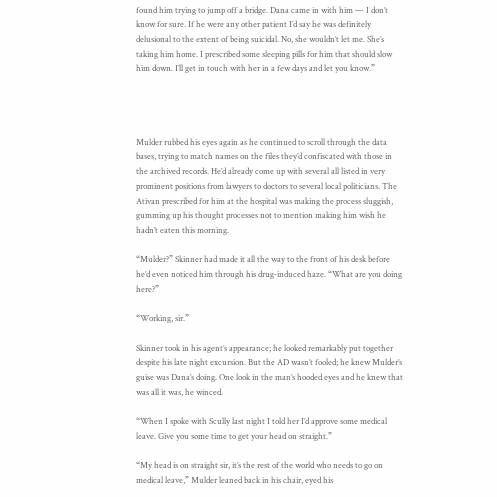found him trying to jump off a bridge. Dana came in with him — I don’t know for sure. If he were any other patient I’d say he was definitely delusional to the extent of being suicidal. No, she wouldn’t let me. She’s taking him home. I prescribed some sleeping pills for him that should slow him down. I’ll get in touch with her in a few days and let you know.”




Mulder rubbed his eyes again as he continued to scroll through the data bases, trying to match names on the files they’d confiscated with those in the archived records. He’d already come up with several all listed in very prominent positions from lawyers to doctors to several local politicians. The Ativan prescribed for him at the hospital was making the process sluggish, gumming up his thought processes not to mention making him wish he hadn’t eaten this morning.

“Mulder?” Skinner had made it all the way to the front of his desk before he’d even noticed him through his drug-induced haze. “What are you doing here?”

“Working, sir.”

Skinner took in his agent’s appearance; he looked remarkably put together despite his late night excursion. But the AD wasn’t fooled; he knew Mulder’s guise was Dana’s doing. One look in the man’s hooded eyes and he knew that was all it was, he winced.

“When I spoke with Scully last night I told her I’d approve some medical leave. Give you some time to get your head on straight.”

“My head is on straight sir, it’s the rest of the world who needs to go on medical leave,” Mulder leaned back in his chair, eyed his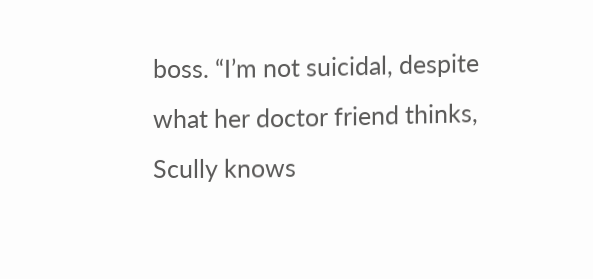boss. “I’m not suicidal, despite what her doctor friend thinks, Scully knows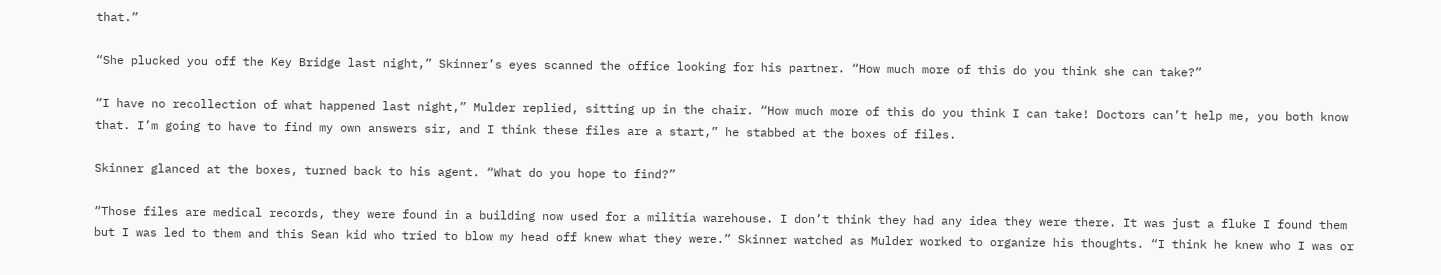that.”

“She plucked you off the Key Bridge last night,” Skinner’s eyes scanned the office looking for his partner. “How much more of this do you think she can take?”

“I have no recollection of what happened last night,” Mulder replied, sitting up in the chair. “How much more of this do you think I can take! Doctors can’t help me, you both know that. I’m going to have to find my own answers sir, and I think these files are a start,” he stabbed at the boxes of files.

Skinner glanced at the boxes, turned back to his agent. “What do you hope to find?”

“Those files are medical records, they were found in a building now used for a militia warehouse. I don’t think they had any idea they were there. It was just a fluke I found them but I was led to them and this Sean kid who tried to blow my head off knew what they were.” Skinner watched as Mulder worked to organize his thoughts. “I think he knew who I was or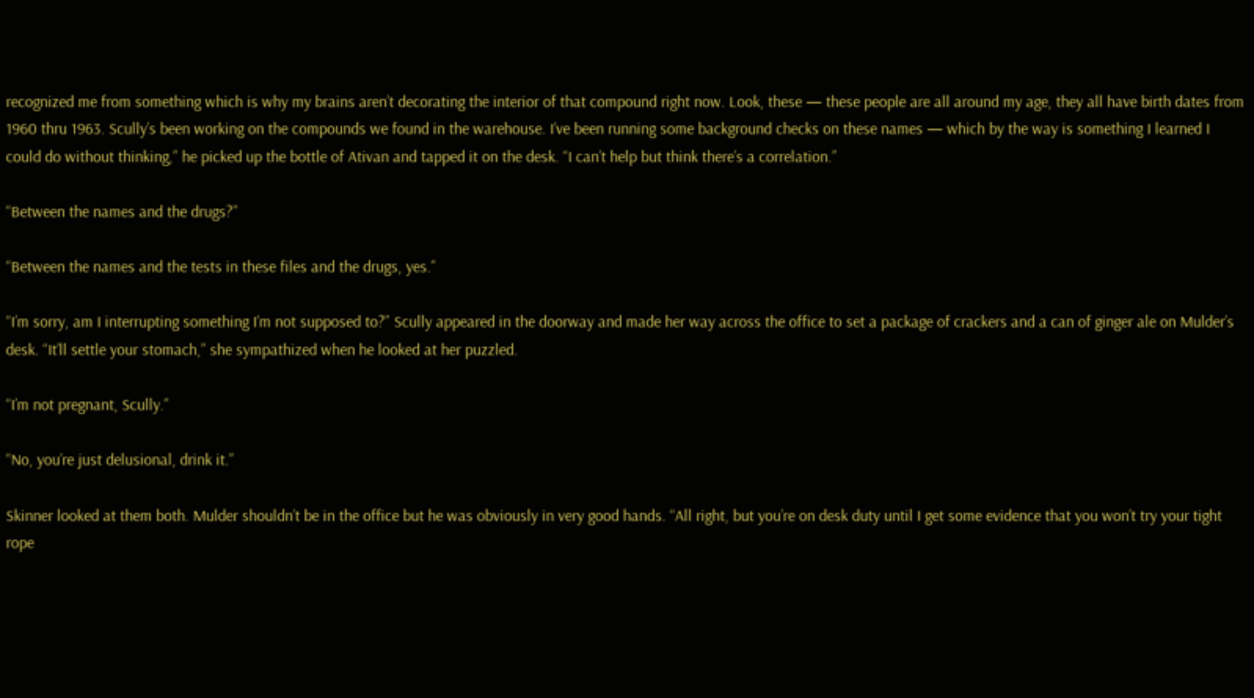recognized me from something which is why my brains aren’t decorating the interior of that compound right now. Look, these — these people are all around my age, they all have birth dates from 1960 thru 1963. Scully’s been working on the compounds we found in the warehouse. I’ve been running some background checks on these names — which by the way is something I learned I could do without thinking,” he picked up the bottle of Ativan and tapped it on the desk. “I can’t help but think there’s a correlation.”

“Between the names and the drugs?”

“Between the names and the tests in these files and the drugs, yes.”

“I’m sorry, am I interrupting something I’m not supposed to?” Scully appeared in the doorway and made her way across the office to set a package of crackers and a can of ginger ale on Mulder’s desk. “It’ll settle your stomach,” she sympathized when he looked at her puzzled.

“I’m not pregnant, Scully.”

“No, you’re just delusional, drink it.”

Skinner looked at them both. Mulder shouldn’t be in the office but he was obviously in very good hands. “All right, but you’re on desk duty until I get some evidence that you won’t try your tight rope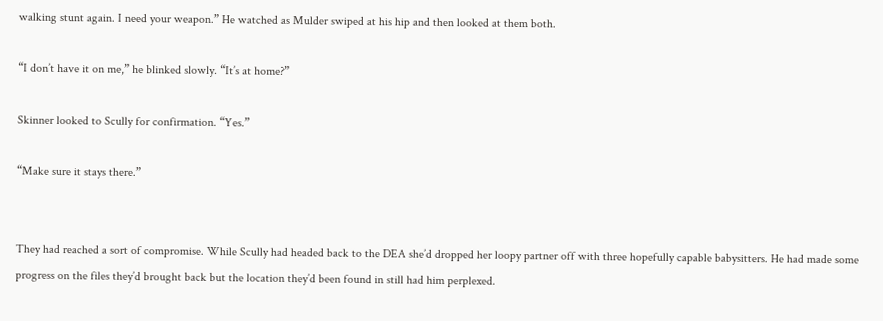walking stunt again. I need your weapon.” He watched as Mulder swiped at his hip and then looked at them both.

“I don’t have it on me,” he blinked slowly. “It’s at home?”

Skinner looked to Scully for confirmation. “Yes.”

“Make sure it stays there.”


They had reached a sort of compromise. While Scully had headed back to the DEA she’d dropped her loopy partner off with three hopefully capable babysitters. He had made some progress on the files they’d brought back but the location they’d been found in still had him perplexed.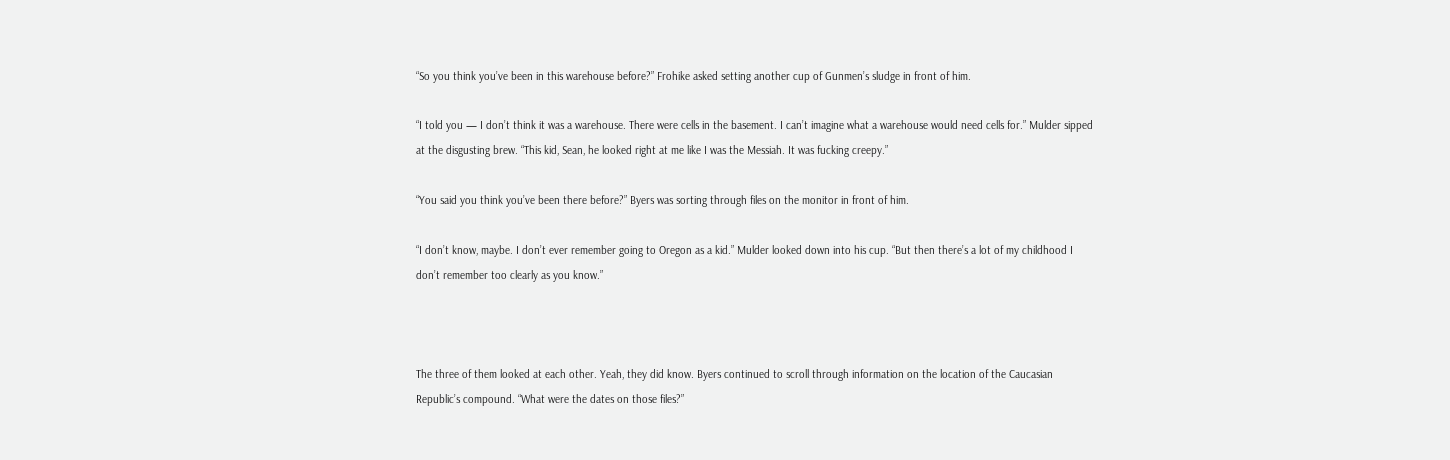“So you think you’ve been in this warehouse before?” Frohike asked setting another cup of Gunmen’s sludge in front of him.

“I told you — I don’t think it was a warehouse. There were cells in the basement. I can’t imagine what a warehouse would need cells for.” Mulder sipped at the disgusting brew. “This kid, Sean, he looked right at me like I was the Messiah. It was fucking creepy.”

“You said you think you’ve been there before?” Byers was sorting through files on the monitor in front of him.

“I don’t know, maybe. I don’t ever remember going to Oregon as a kid.” Mulder looked down into his cup. “But then there’s a lot of my childhood I don’t remember too clearly as you know.”



The three of them looked at each other. Yeah, they did know. Byers continued to scroll through information on the location of the Caucasian Republic’s compound. “What were the dates on those files?”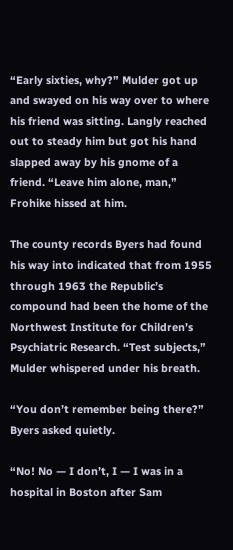“Early sixties, why?” Mulder got up and swayed on his way over to where his friend was sitting. Langly reached out to steady him but got his hand slapped away by his gnome of a friend. “Leave him alone, man,” Frohike hissed at him.

The county records Byers had found his way into indicated that from 1955 through 1963 the Republic’s compound had been the home of the Northwest Institute for Children’s Psychiatric Research. “Test subjects,” Mulder whispered under his breath.

“You don’t remember being there?” Byers asked quietly.

“No! No — I don’t, I — I was in a hospital in Boston after Sam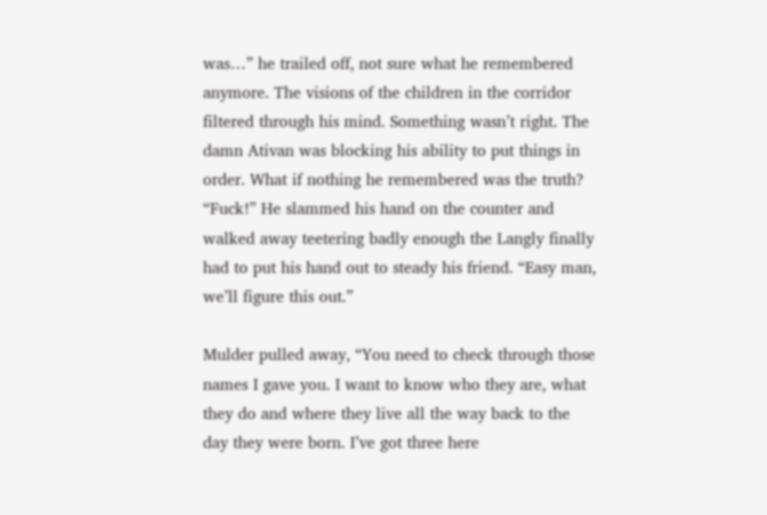was…” he trailed off, not sure what he remembered anymore. The visions of the children in the corridor filtered through his mind. Something wasn’t right. The damn Ativan was blocking his ability to put things in order. What if nothing he remembered was the truth? “Fuck!” He slammed his hand on the counter and walked away teetering badly enough the Langly finally had to put his hand out to steady his friend. “Easy man, we’ll figure this out.”

Mulder pulled away, “You need to check through those names I gave you. I want to know who they are, what they do and where they live all the way back to the day they were born. I’ve got three here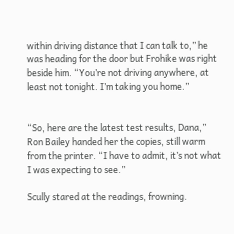within driving distance that I can talk to,” he was heading for the door but Frohike was right beside him. “You’re not driving anywhere, at least not tonight. I’m taking you home.”


“So, here are the latest test results, Dana,” Ron Bailey handed her the copies, still warm from the printer. “I have to admit, it’s not what I was expecting to see.”

Scully stared at the readings, frowning.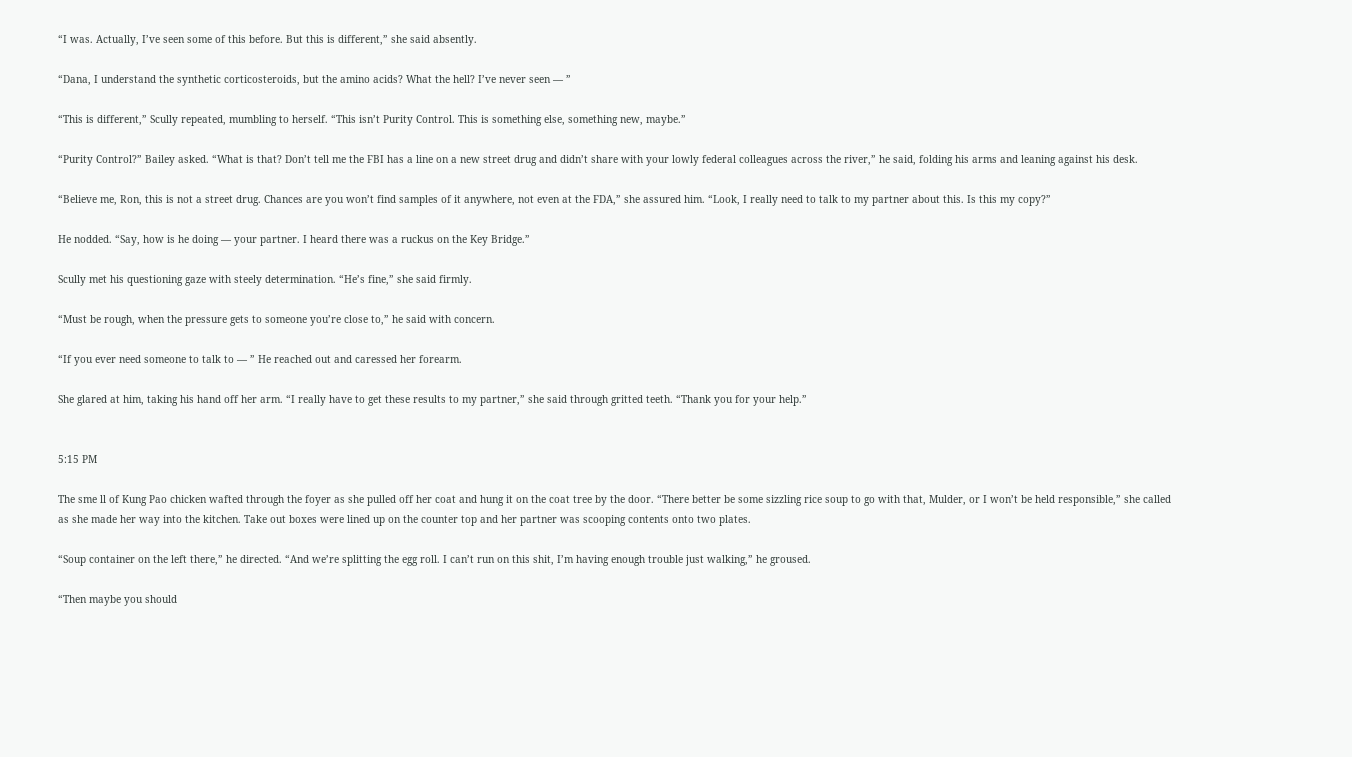“I was. Actually, I’ve seen some of this before. But this is different,” she said absently.

“Dana, I understand the synthetic corticosteroids, but the amino acids? What the hell? I’ve never seen — ”

“This is different,” Scully repeated, mumbling to herself. “This isn’t Purity Control. This is something else, something new, maybe.”

“Purity Control?” Bailey asked. “What is that? Don’t tell me the FBI has a line on a new street drug and didn’t share with your lowly federal colleagues across the river,” he said, folding his arms and leaning against his desk.

“Believe me, Ron, this is not a street drug. Chances are you won’t find samples of it anywhere, not even at the FDA,” she assured him. “Look, I really need to talk to my partner about this. Is this my copy?”

He nodded. “Say, how is he doing — your partner. I heard there was a ruckus on the Key Bridge.”

Scully met his questioning gaze with steely determination. “He’s fine,” she said firmly.

“Must be rough, when the pressure gets to someone you’re close to,” he said with concern.

“If you ever need someone to talk to — ” He reached out and caressed her forearm.

She glared at him, taking his hand off her arm. “I really have to get these results to my partner,” she said through gritted teeth. “Thank you for your help.”


5:15 PM

The sme ll of Kung Pao chicken wafted through the foyer as she pulled off her coat and hung it on the coat tree by the door. “There better be some sizzling rice soup to go with that, Mulder, or I won’t be held responsible,” she called as she made her way into the kitchen. Take out boxes were lined up on the counter top and her partner was scooping contents onto two plates.

“Soup container on the left there,” he directed. “And we’re splitting the egg roll. I can’t run on this shit, I’m having enough trouble just walking,” he groused.

“Then maybe you should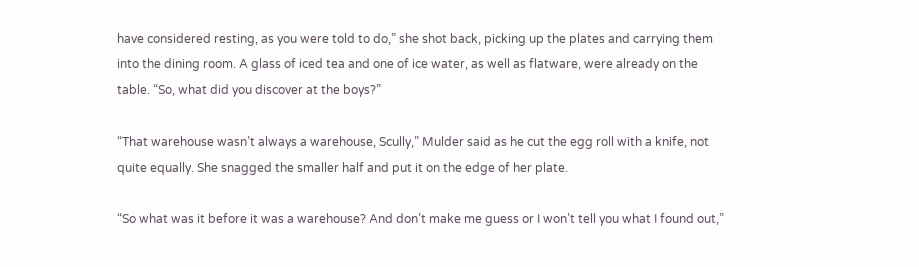have considered resting, as you were told to do,” she shot back, picking up the plates and carrying them into the dining room. A glass of iced tea and one of ice water, as well as flatware, were already on the table. “So, what did you discover at the boys?”

“That warehouse wasn’t always a warehouse, Scully,” Mulder said as he cut the egg roll with a knife, not quite equally. She snagged the smaller half and put it on the edge of her plate.

“So what was it before it was a warehouse? And don’t make me guess or I won’t tell you what I found out,”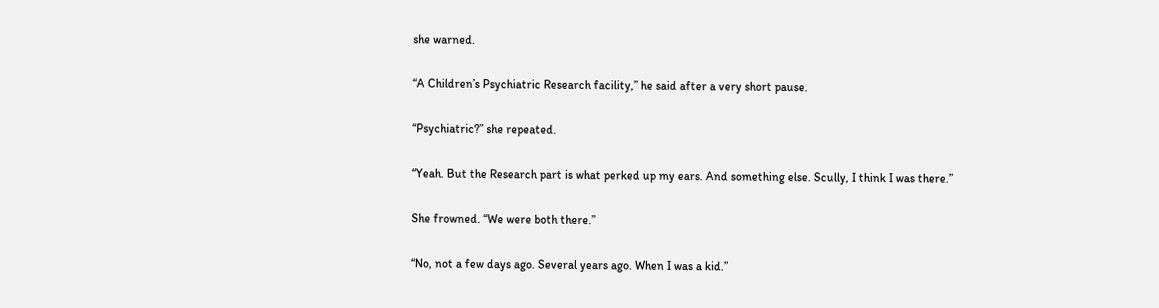she warned.

“A Children’s Psychiatric Research facility,” he said after a very short pause.

“Psychiatric?” she repeated.

“Yeah. But the Research part is what perked up my ears. And something else. Scully, I think I was there.”

She frowned. “We were both there.”

“No, not a few days ago. Several years ago. When I was a kid.”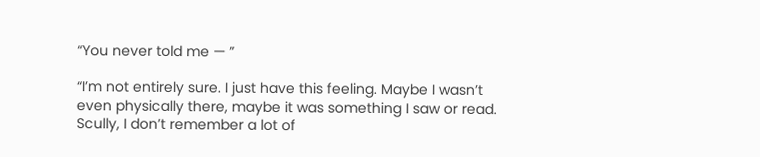“You never told me — ”

“I’m not entirely sure. I just have this feeling. Maybe I wasn’t even physically there, maybe it was something I saw or read. Scully, I don’t remember a lot of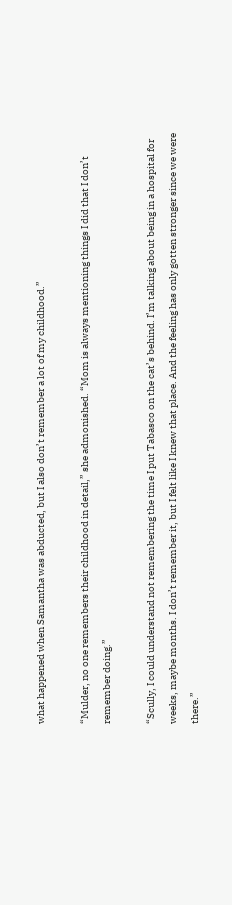what happened when Samantha was abducted, but I also don’t remember a lot of my childhood.”

“Mulder, no one remembers their childhood in detail,” she admonished. “Mom is always mentioning things I did that I don’t remember doing.”

“Scully, I could understand not remembering the time I put Tabasco on the cat’s behind. I’m talking about being in a hospital for weeks, maybe months. I don’t remember it, but I felt like I knew that place. And the feeling has only gotten stronger since we were there.”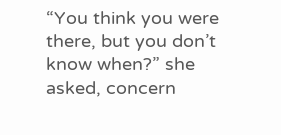“You think you were there, but you don’t know when?” she asked, concern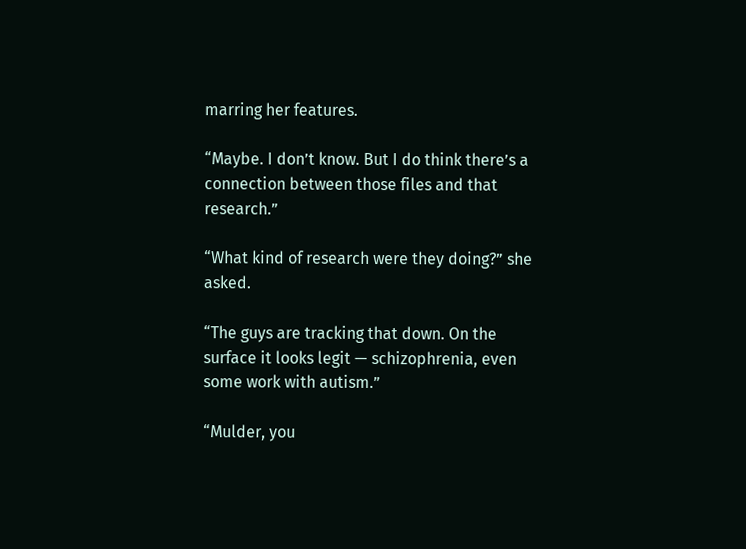marring her features.

“Maybe. I don’t know. But I do think there’s a connection between those files and that research.”

“What kind of research were they doing?” she asked.

“The guys are tracking that down. On the surface it looks legit — schizophrenia, even some work with autism.”

“Mulder, you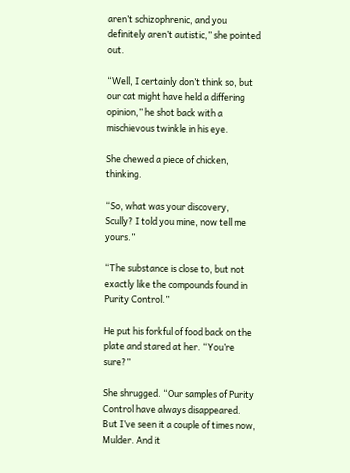aren’t schizophrenic, and you definitely aren’t autistic,” she pointed out.

“Well, I certainly don’t think so, but our cat might have held a differing opinion,” he shot back with a mischievous twinkle in his eye.

She chewed a piece of chicken, thinking.

“So, what was your discovery, Scully? I told you mine, now tell me yours.”

“The substance is close to, but not exactly like the compounds found in Purity Control.”

He put his forkful of food back on the plate and stared at her. “You’re sure?”

She shrugged. “Our samples of Purity Control have always disappeared. But I’ve seen it a couple of times now, Mulder. And it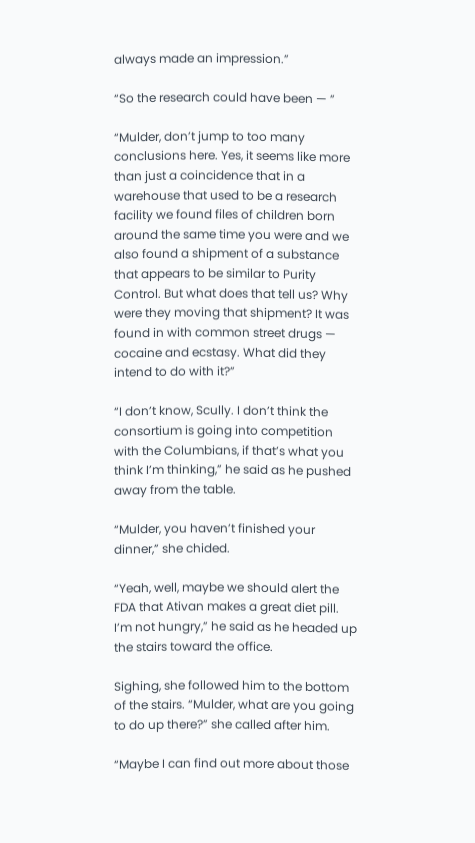always made an impression.”

“So the research could have been — ”

“Mulder, don’t jump to too many conclusions here. Yes, it seems like more than just a coincidence that in a warehouse that used to be a research facility we found files of children born around the same time you were and we also found a shipment of a substance that appears to be similar to Purity Control. But what does that tell us? Why were they moving that shipment? It was found in with common street drugs — cocaine and ecstasy. What did they intend to do with it?”

“I don’t know, Scully. I don’t think the consortium is going into competition with the Columbians, if that’s what you think I’m thinking,” he said as he pushed away from the table.

“Mulder, you haven’t finished your dinner,” she chided.

“Yeah, well, maybe we should alert the FDA that Ativan makes a great diet pill. I’m not hungry,” he said as he headed up the stairs toward the office.

Sighing, she followed him to the bottom of the stairs. “Mulder, what are you going to do up there?” she called after him.

“Maybe I can find out more about those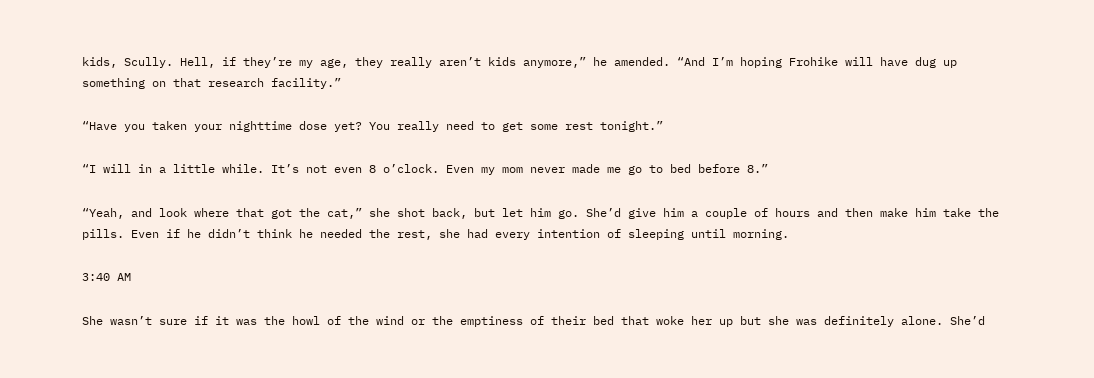kids, Scully. Hell, if they’re my age, they really aren’t kids anymore,” he amended. “And I’m hoping Frohike will have dug up something on that research facility.”

“Have you taken your nighttime dose yet? You really need to get some rest tonight.”

“I will in a little while. It’s not even 8 o’clock. Even my mom never made me go to bed before 8.”

“Yeah, and look where that got the cat,” she shot back, but let him go. She’d give him a couple of hours and then make him take the pills. Even if he didn’t think he needed the rest, she had every intention of sleeping until morning.

3:40 AM

She wasn’t sure if it was the howl of the wind or the emptiness of their bed that woke her up but she was definitely alone. She’d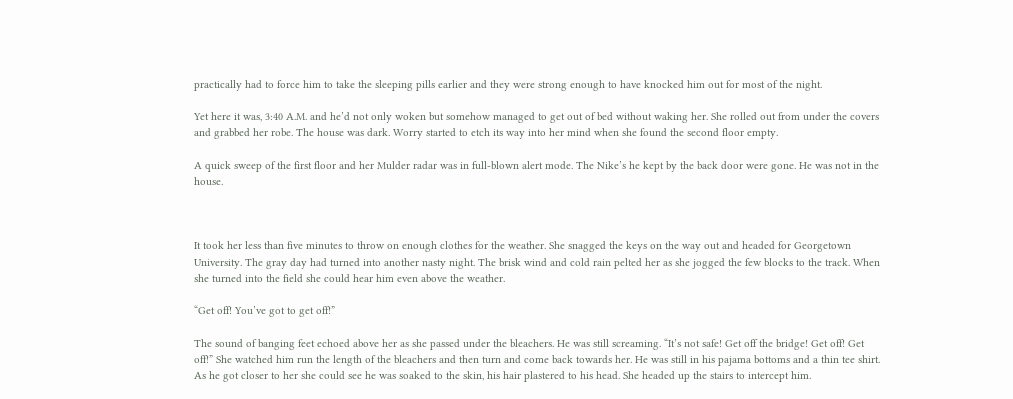practically had to force him to take the sleeping pills earlier and they were strong enough to have knocked him out for most of the night.

Yet here it was, 3:40 A.M. and he’d not only woken but somehow managed to get out of bed without waking her. She rolled out from under the covers and grabbed her robe. The house was dark. Worry started to etch its way into her mind when she found the second floor empty.

A quick sweep of the first floor and her Mulder radar was in full-blown alert mode. The Nike’s he kept by the back door were gone. He was not in the house.



It took her less than five minutes to throw on enough clothes for the weather. She snagged the keys on the way out and headed for Georgetown University. The gray day had turned into another nasty night. The brisk wind and cold rain pelted her as she jogged the few blocks to the track. When she turned into the field she could hear him even above the weather.

“Get off! You’ve got to get off!”

The sound of banging feet echoed above her as she passed under the bleachers. He was still screaming. “It’s not safe! Get off the bridge! Get off! Get off!” She watched him run the length of the bleachers and then turn and come back towards her. He was still in his pajama bottoms and a thin tee shirt. As he got closer to her she could see he was soaked to the skin, his hair plastered to his head. She headed up the stairs to intercept him.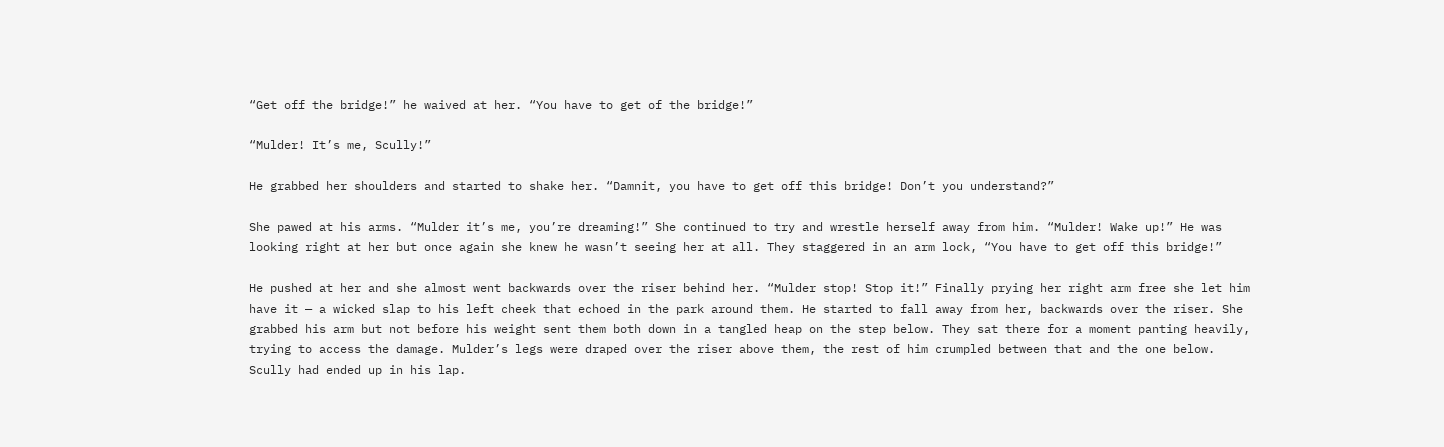“Get off the bridge!” he waived at her. “You have to get of the bridge!”

“Mulder! It’s me, Scully!”

He grabbed her shoulders and started to shake her. “Damnit, you have to get off this bridge! Don’t you understand?”

She pawed at his arms. “Mulder it’s me, you’re dreaming!” She continued to try and wrestle herself away from him. “Mulder! Wake up!” He was looking right at her but once again she knew he wasn’t seeing her at all. They staggered in an arm lock, “You have to get off this bridge!”

He pushed at her and she almost went backwards over the riser behind her. “Mulder stop! Stop it!” Finally prying her right arm free she let him have it — a wicked slap to his left cheek that echoed in the park around them. He started to fall away from her, backwards over the riser. She grabbed his arm but not before his weight sent them both down in a tangled heap on the step below. They sat there for a moment panting heavily, trying to access the damage. Mulder’s legs were draped over the riser above them, the rest of him crumpled between that and the one below. Scully had ended up in his lap.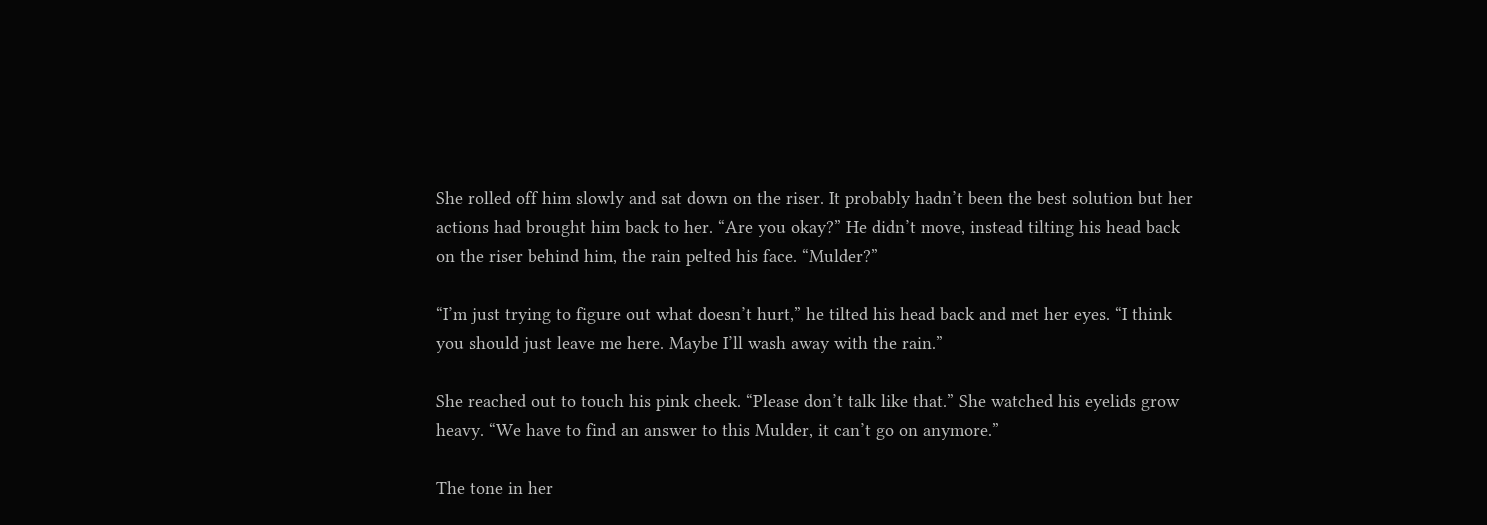She rolled off him slowly and sat down on the riser. It probably hadn’t been the best solution but her actions had brought him back to her. “Are you okay?” He didn’t move, instead tilting his head back on the riser behind him, the rain pelted his face. “Mulder?”

“I’m just trying to figure out what doesn’t hurt,” he tilted his head back and met her eyes. “I think you should just leave me here. Maybe I’ll wash away with the rain.”

She reached out to touch his pink cheek. “Please don’t talk like that.” She watched his eyelids grow heavy. “We have to find an answer to this Mulder, it can’t go on anymore.”

The tone in her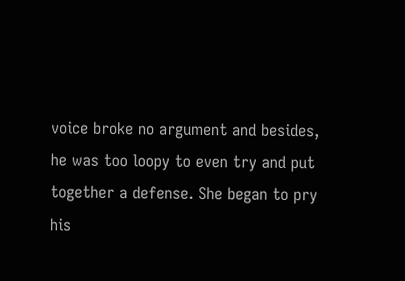voice broke no argument and besides, he was too loopy to even try and put together a defense. She began to pry his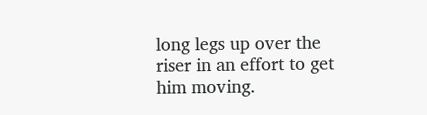long legs up over the riser in an effort to get him moving.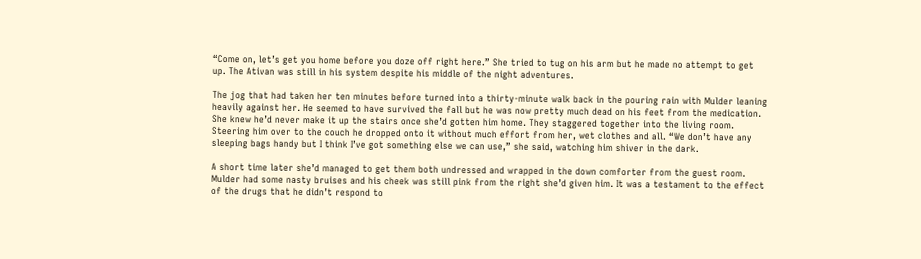“Come on, let’s get you home before you doze off right here.” She tried to tug on his arm but he made no attempt to get up. The Ativan was still in his system despite his middle of the night adventures.

The jog that had taken her ten minutes before turned into a thirty-minute walk back in the pouring rain with Mulder leaning heavily against her. He seemed to have survived the fall but he was now pretty much dead on his feet from the medication. She knew he’d never make it up the stairs once she’d gotten him home. They staggered together into the living room. Steering him over to the couch he dropped onto it without much effort from her, wet clothes and all. “We don’t have any sleeping bags handy but I think I’ve got something else we can use,” she said, watching him shiver in the dark.

A short time later she’d managed to get them both undressed and wrapped in the down comforter from the guest room. Mulder had some nasty bruises and his cheek was still pink from the right she’d given him. It was a testament to the effect of the drugs that he didn’t respond to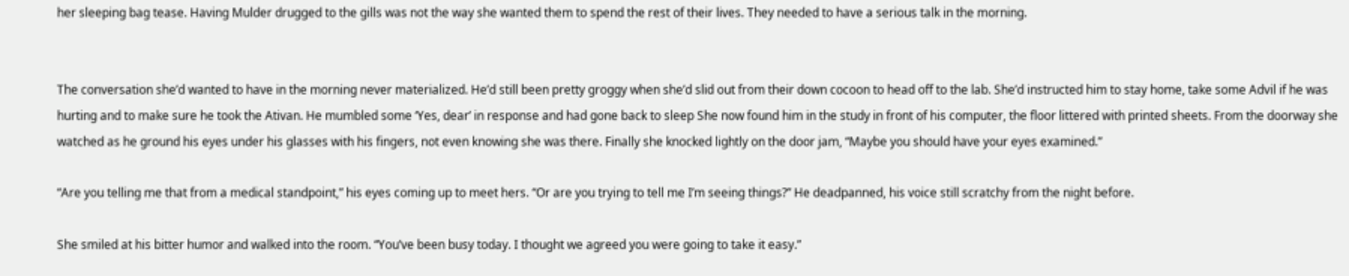her sleeping bag tease. Having Mulder drugged to the gills was not the way she wanted them to spend the rest of their lives. They needed to have a serious talk in the morning.


The conversation she’d wanted to have in the morning never materialized. He’d still been pretty groggy when she’d slid out from their down cocoon to head off to the lab. She’d instructed him to stay home, take some Advil if he was hurting and to make sure he took the Ativan. He mumbled some ‘Yes, dear’ in response and had gone back to sleep She now found him in the study in front of his computer, the floor littered with printed sheets. From the doorway she watched as he ground his eyes under his glasses with his fingers, not even knowing she was there. Finally she knocked lightly on the door jam, “Maybe you should have your eyes examined.”

“Are you telling me that from a medical standpoint,” his eyes coming up to meet hers. “Or are you trying to tell me I’m seeing things?” He deadpanned, his voice still scratchy from the night before.

She smiled at his bitter humor and walked into the room. “You’ve been busy today. I thought we agreed you were going to take it easy.”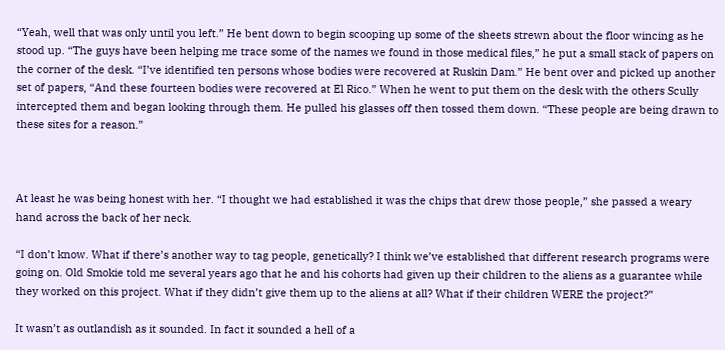“Yeah, well that was only until you left.” He bent down to begin scooping up some of the sheets strewn about the floor wincing as he stood up. “The guys have been helping me trace some of the names we found in those medical files,” he put a small stack of papers on the corner of the desk. “I’ve identified ten persons whose bodies were recovered at Ruskin Dam.” He bent over and picked up another set of papers, “And these fourteen bodies were recovered at El Rico.” When he went to put them on the desk with the others Scully intercepted them and began looking through them. He pulled his glasses off then tossed them down. “These people are being drawn to these sites for a reason.”



At least he was being honest with her. “I thought we had established it was the chips that drew those people,” she passed a weary hand across the back of her neck.

“I don’t know. What if there’s another way to tag people, genetically? I think we’ve established that different research programs were going on. Old Smokie told me several years ago that he and his cohorts had given up their children to the aliens as a guarantee while they worked on this project. What if they didn’t give them up to the aliens at all? What if their children WERE the project?”

It wasn’t as outlandish as it sounded. In fact it sounded a hell of a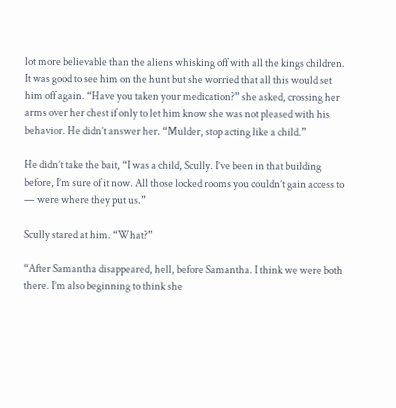lot more believable than the aliens whisking off with all the kings children. It was good to see him on the hunt but she worried that all this would set him off again. “Have you taken your medication?” she asked, crossing her arms over her chest if only to let him know she was not pleased with his behavior. He didn’t answer her. “Mulder, stop acting like a child.”

He didn’t take the bait, “I was a child, Scully. I’ve been in that building before, I’m sure of it now. All those locked rooms you couldn’t gain access to — were where they put us.”

Scully stared at him. “What?”

“After Samantha disappeared, hell, before Samantha. I think we were both there. I’m also beginning to think she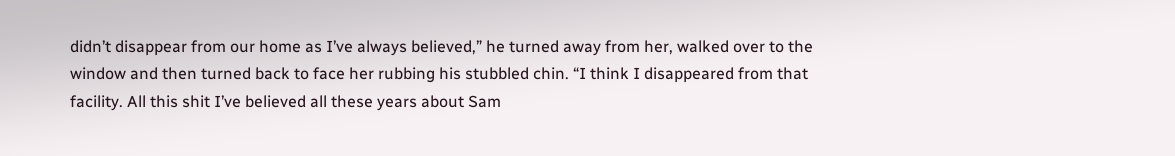didn’t disappear from our home as I’ve always believed,” he turned away from her, walked over to the window and then turned back to face her rubbing his stubbled chin. “I think I disappeared from that facility. All this shit I’ve believed all these years about Sam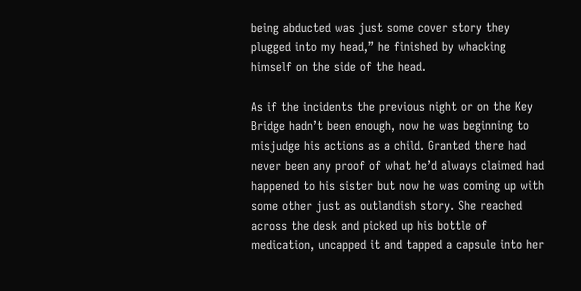being abducted was just some cover story they plugged into my head,” he finished by whacking himself on the side of the head.

As if the incidents the previous night or on the Key Bridge hadn’t been enough, now he was beginning to misjudge his actions as a child. Granted there had never been any proof of what he’d always claimed had happened to his sister but now he was coming up with some other just as outlandish story. She reached across the desk and picked up his bottle of medication, uncapped it and tapped a capsule into her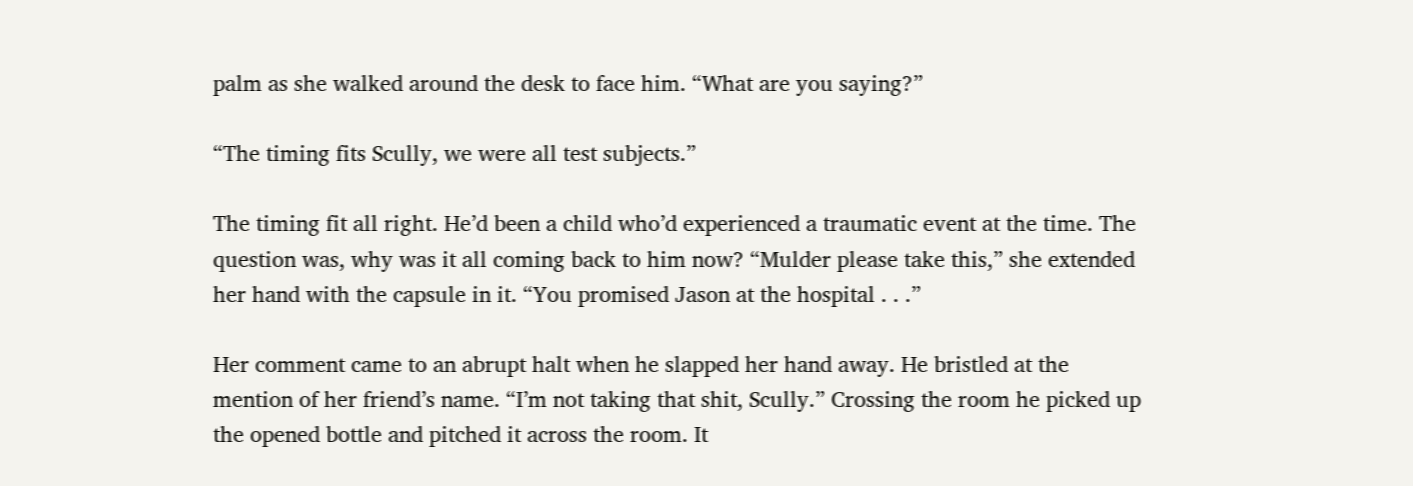palm as she walked around the desk to face him. “What are you saying?”

“The timing fits Scully, we were all test subjects.”

The timing fit all right. He’d been a child who’d experienced a traumatic event at the time. The question was, why was it all coming back to him now? “Mulder please take this,” she extended her hand with the capsule in it. “You promised Jason at the hospital . . .”

Her comment came to an abrupt halt when he slapped her hand away. He bristled at the mention of her friend’s name. “I’m not taking that shit, Scully.” Crossing the room he picked up the opened bottle and pitched it across the room. It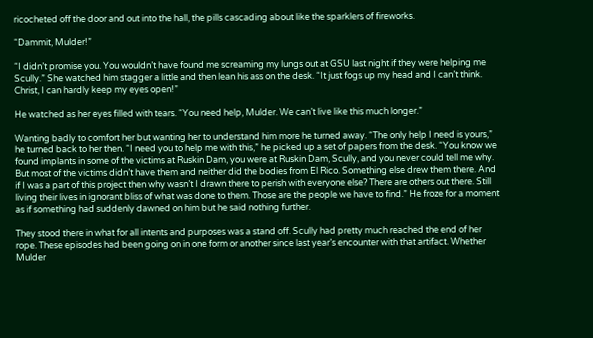ricocheted off the door and out into the hall, the pills cascading about like the sparklers of fireworks.

“Dammit, Mulder!”

“I didn’t promise you. You wouldn’t have found me screaming my lungs out at GSU last night if they were helping me Scully.” She watched him stagger a little and then lean his ass on the desk. “It just fogs up my head and I can’t think. Christ, I can hardly keep my eyes open!”

He watched as her eyes filled with tears. “You need help, Mulder. We can’t live like this much longer.”

Wanting badly to comfort her but wanting her to understand him more he turned away. “The only help I need is yours,” he turned back to her then. “I need you to help me with this,” he picked up a set of papers from the desk. “You know we found implants in some of the victims at Ruskin Dam, you were at Ruskin Dam, Scully, and you never could tell me why. But most of the victims didn’t have them and neither did the bodies from El Rico. Something else drew them there. And if I was a part of this project then why wasn’t I drawn there to perish with everyone else? There are others out there. Still living their lives in ignorant bliss of what was done to them. Those are the people we have to find.” He froze for a moment as if something had suddenly dawned on him but he said nothing further.

They stood there in what for all intents and purposes was a stand off. Scully had pretty much reached the end of her rope. These episodes had been going on in one form or another since last year’s encounter with that artifact. Whether Mulder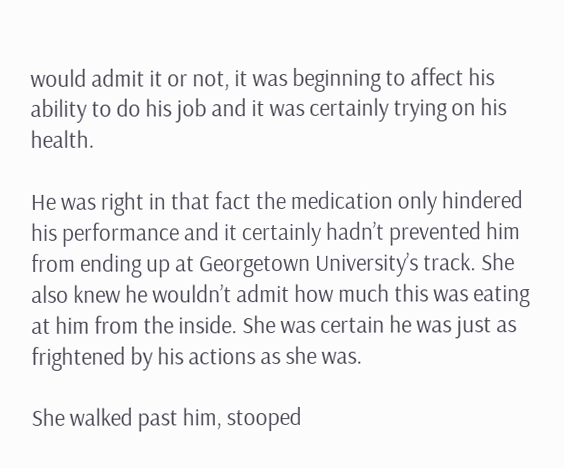would admit it or not, it was beginning to affect his ability to do his job and it was certainly trying on his health.

He was right in that fact the medication only hindered his performance and it certainly hadn’t prevented him from ending up at Georgetown University’s track. She also knew he wouldn’t admit how much this was eating at him from the inside. She was certain he was just as frightened by his actions as she was.

She walked past him, stooped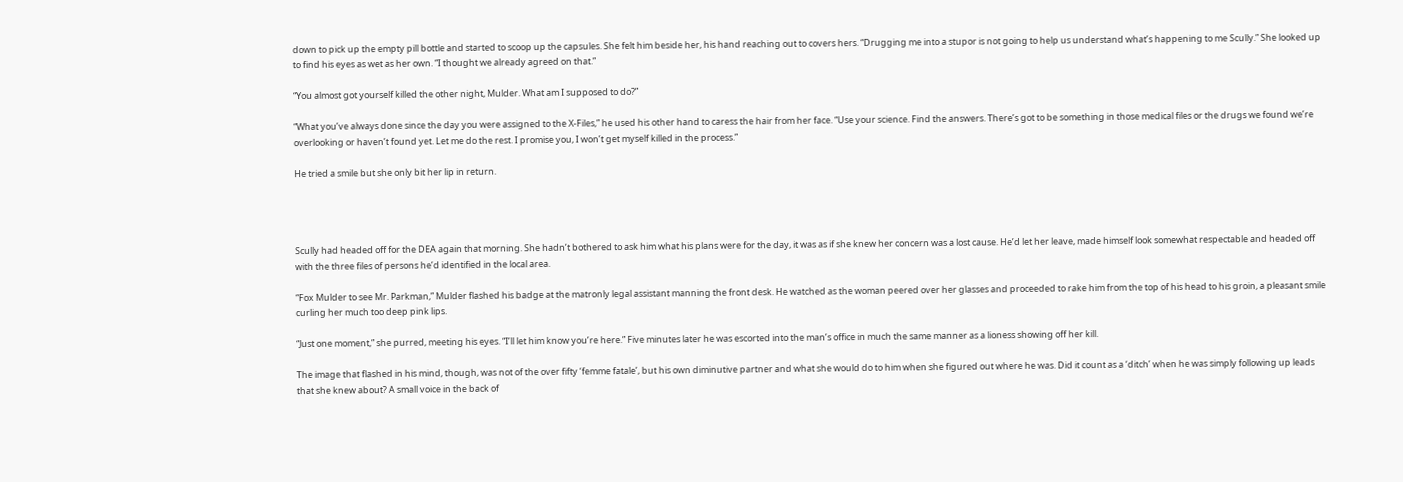down to pick up the empty pill bottle and started to scoop up the capsules. She felt him beside her, his hand reaching out to covers hers. “Drugging me into a stupor is not going to help us understand what’s happening to me Scully.” She looked up to find his eyes as wet as her own. “I thought we already agreed on that.”

“You almost got yourself killed the other night, Mulder. What am I supposed to do?”

“What you’ve always done since the day you were assigned to the X-Files,” he used his other hand to caress the hair from her face. “Use your science. Find the answers. There’s got to be something in those medical files or the drugs we found we’re overlooking or haven’t found yet. Let me do the rest. I promise you, I won’t get myself killed in the process.”

He tried a smile but she only bit her lip in return.




Scully had headed off for the DEA again that morning. She hadn’t bothered to ask him what his plans were for the day, it was as if she knew her concern was a lost cause. He’d let her leave, made himself look somewhat respectable and headed off with the three files of persons he’d identified in the local area.

“Fox Mulder to see Mr. Parkman,” Mulder flashed his badge at the matronly legal assistant manning the front desk. He watched as the woman peered over her glasses and proceeded to rake him from the top of his head to his groin, a pleasant smile curling her much too deep pink lips.

“Just one moment,” she purred, meeting his eyes. “I’ll let him know you’re here.” Five minutes later he was escorted into the man’s office in much the same manner as a lioness showing off her kill.

The image that flashed in his mind, though, was not of the over fifty ‘femme fatale’, but his own diminutive partner and what she would do to him when she figured out where he was. Did it count as a ‘ditch’ when he was simply following up leads that she knew about? A small voice in the back of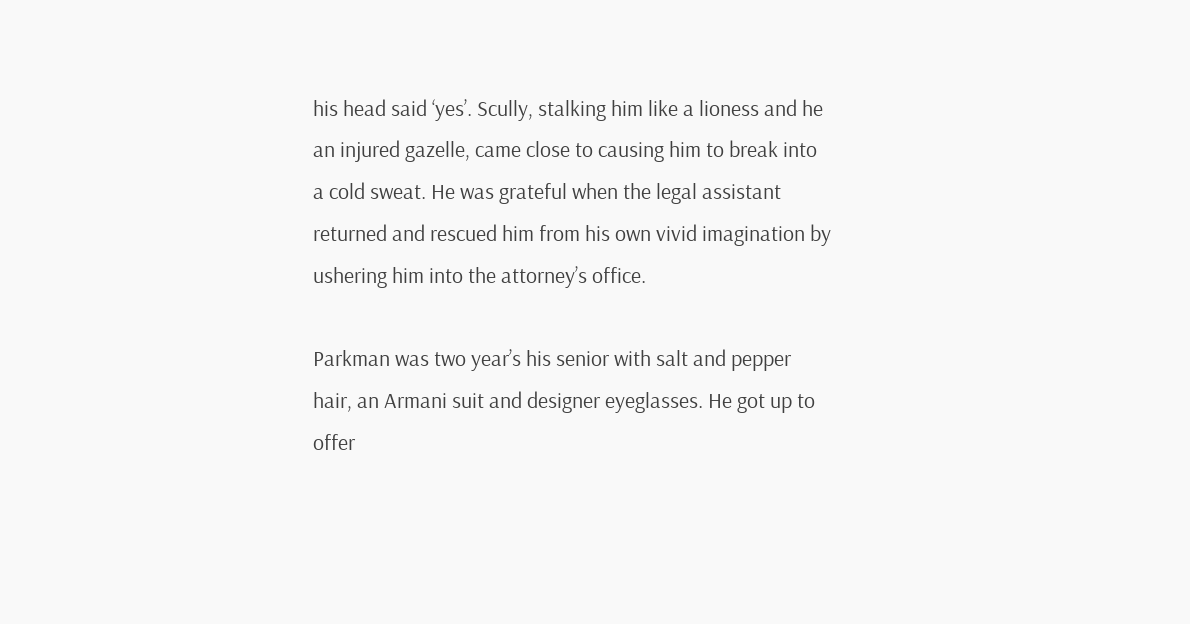his head said ‘yes’. Scully, stalking him like a lioness and he an injured gazelle, came close to causing him to break into a cold sweat. He was grateful when the legal assistant returned and rescued him from his own vivid imagination by ushering him into the attorney’s office.

Parkman was two year’s his senior with salt and pepper hair, an Armani suit and designer eyeglasses. He got up to offer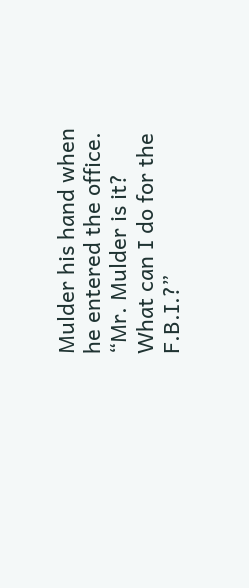Mulder his hand when he entered the office. “Mr. Mulder is it? What can I do for the F.B.I.?”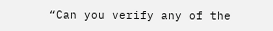“Can you verify any of the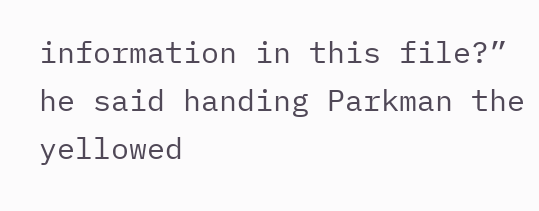information in this file?” he said handing Parkman the yellowed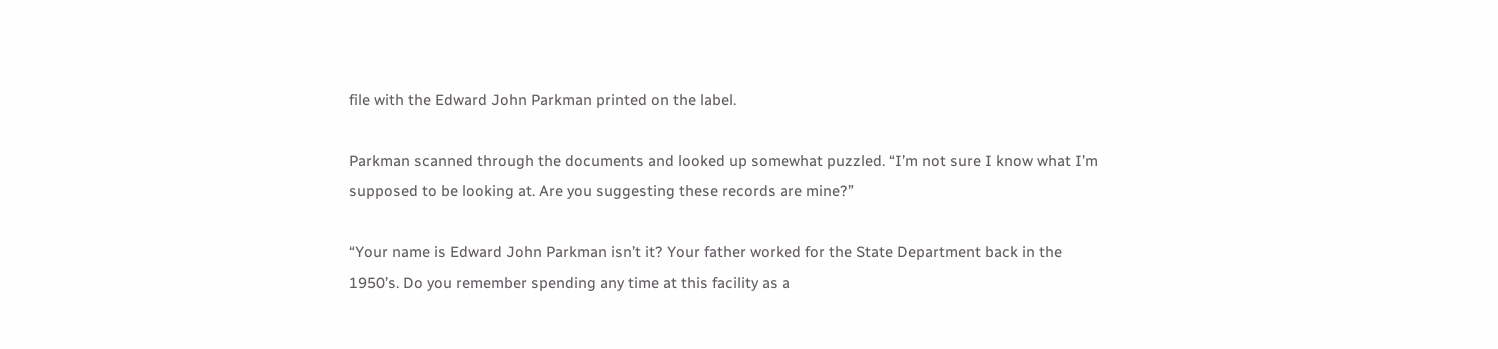file with the Edward John Parkman printed on the label.

Parkman scanned through the documents and looked up somewhat puzzled. “I’m not sure I know what I’m supposed to be looking at. Are you suggesting these records are mine?”

“Your name is Edward John Parkman isn’t it? Your father worked for the State Department back in the 1950’s. Do you remember spending any time at this facility as a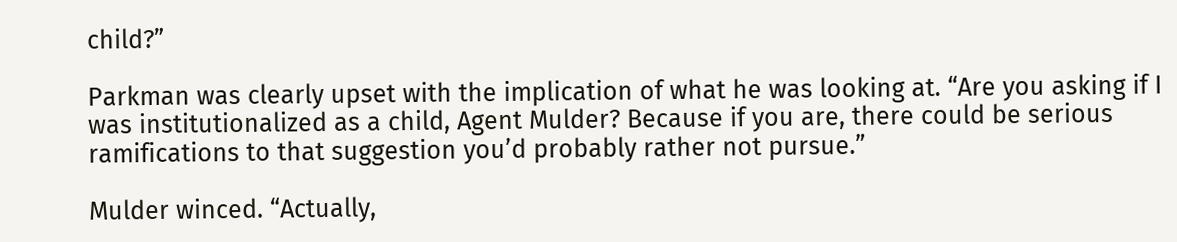child?”

Parkman was clearly upset with the implication of what he was looking at. “Are you asking if I was institutionalized as a child, Agent Mulder? Because if you are, there could be serious ramifications to that suggestion you’d probably rather not pursue.”

Mulder winced. “Actually,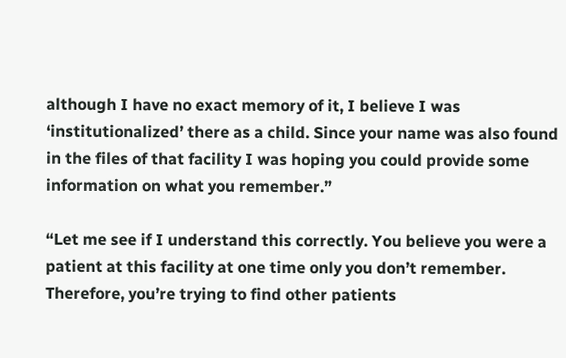although I have no exact memory of it, I believe I was ‘institutionalized’ there as a child. Since your name was also found in the files of that facility I was hoping you could provide some information on what you remember.”

“Let me see if I understand this correctly. You believe you were a patient at this facility at one time only you don’t remember. Therefore, you’re trying to find other patients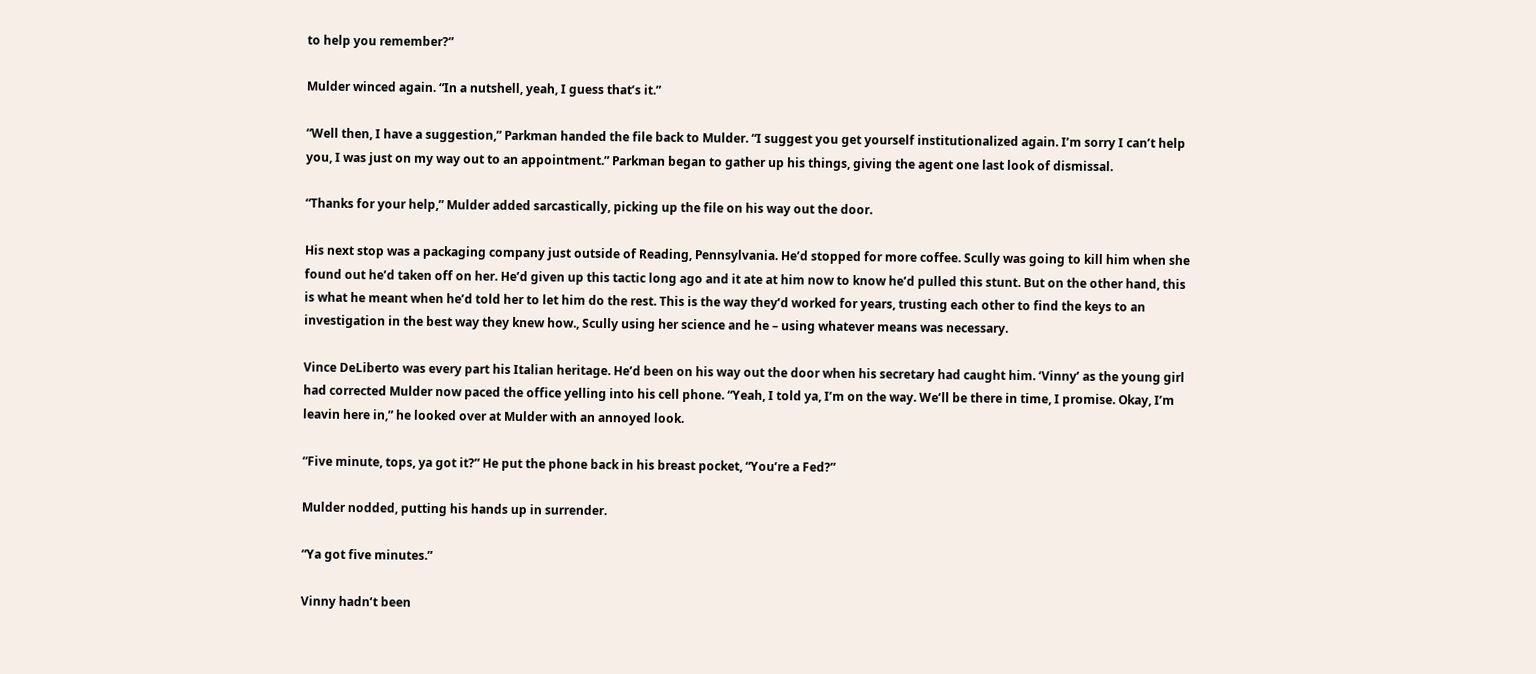to help you remember?”

Mulder winced again. “In a nutshell, yeah, I guess that’s it.”

“Well then, I have a suggestion,” Parkman handed the file back to Mulder. “I suggest you get yourself institutionalized again. I’m sorry I can’t help you, I was just on my way out to an appointment.” Parkman began to gather up his things, giving the agent one last look of dismissal.

“Thanks for your help,” Mulder added sarcastically, picking up the file on his way out the door.

His next stop was a packaging company just outside of Reading, Pennsylvania. He’d stopped for more coffee. Scully was going to kill him when she found out he’d taken off on her. He’d given up this tactic long ago and it ate at him now to know he’d pulled this stunt. But on the other hand, this is what he meant when he’d told her to let him do the rest. This is the way they’d worked for years, trusting each other to find the keys to an investigation in the best way they knew how., Scully using her science and he – using whatever means was necessary.

Vince DeLiberto was every part his Italian heritage. He’d been on his way out the door when his secretary had caught him. ‘Vinny’ as the young girl had corrected Mulder now paced the office yelling into his cell phone. “Yeah, I told ya, I’m on the way. We’ll be there in time, I promise. Okay, I’m leavin here in,” he looked over at Mulder with an annoyed look.

“Five minute, tops, ya got it?” He put the phone back in his breast pocket, “You’re a Fed?”

Mulder nodded, putting his hands up in surrender.

“Ya got five minutes.”

Vinny hadn’t been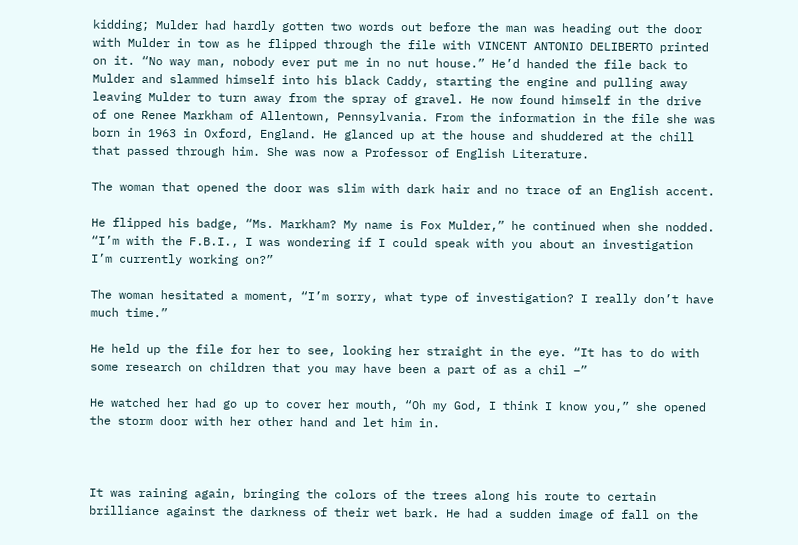kidding; Mulder had hardly gotten two words out before the man was heading out the door with Mulder in tow as he flipped through the file with VINCENT ANTONIO DELIBERTO printed on it. “No way man, nobody ever put me in no nut house.” He’d handed the file back to Mulder and slammed himself into his black Caddy, starting the engine and pulling away leaving Mulder to turn away from the spray of gravel. He now found himself in the drive of one Renee Markham of Allentown, Pennsylvania. From the information in the file she was born in 1963 in Oxford, England. He glanced up at the house and shuddered at the chill that passed through him. She was now a Professor of English Literature.

The woman that opened the door was slim with dark hair and no trace of an English accent.

He flipped his badge, “Ms. Markham? My name is Fox Mulder,” he continued when she nodded. “I’m with the F.B.I., I was wondering if I could speak with you about an investigation I’m currently working on?”

The woman hesitated a moment, “I’m sorry, what type of investigation? I really don’t have much time.”

He held up the file for her to see, looking her straight in the eye. “It has to do with some research on children that you may have been a part of as a chil –”

He watched her had go up to cover her mouth, “Oh my God, I think I know you,” she opened the storm door with her other hand and let him in.



It was raining again, bringing the colors of the trees along his route to certain brilliance against the darkness of their wet bark. He had a sudden image of fall on the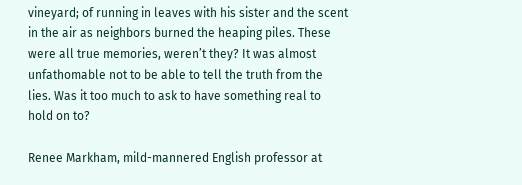vineyard; of running in leaves with his sister and the scent in the air as neighbors burned the heaping piles. These were all true memories, weren’t they? It was almost unfathomable not to be able to tell the truth from the lies. Was it too much to ask to have something real to hold on to?

Renee Markham, mild-mannered English professor at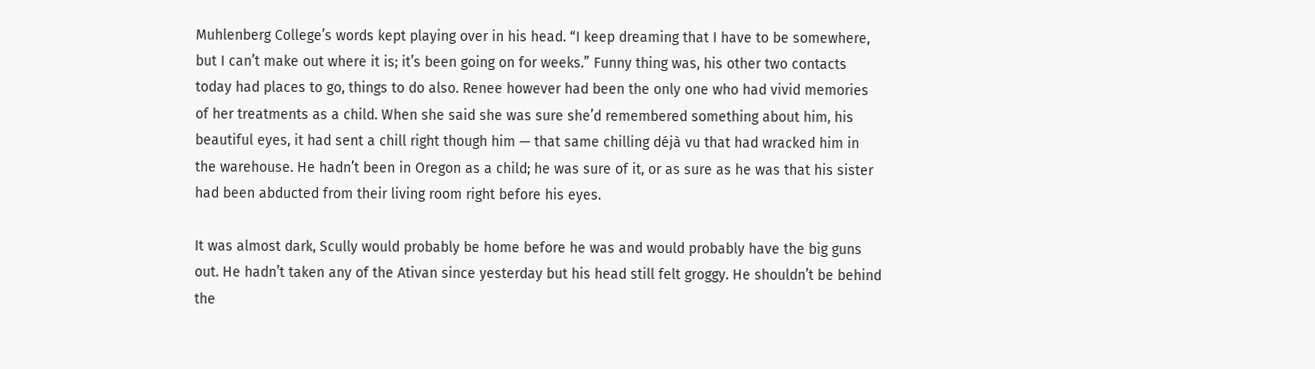Muhlenberg College’s words kept playing over in his head. “I keep dreaming that I have to be somewhere, but I can’t make out where it is; it’s been going on for weeks.” Funny thing was, his other two contacts today had places to go, things to do also. Renee however had been the only one who had vivid memories of her treatments as a child. When she said she was sure she’d remembered something about him, his beautiful eyes, it had sent a chill right though him — that same chilling déjà vu that had wracked him in the warehouse. He hadn’t been in Oregon as a child; he was sure of it, or as sure as he was that his sister had been abducted from their living room right before his eyes.

It was almost dark, Scully would probably be home before he was and would probably have the big guns out. He hadn’t taken any of the Ativan since yesterday but his head still felt groggy. He shouldn’t be behind the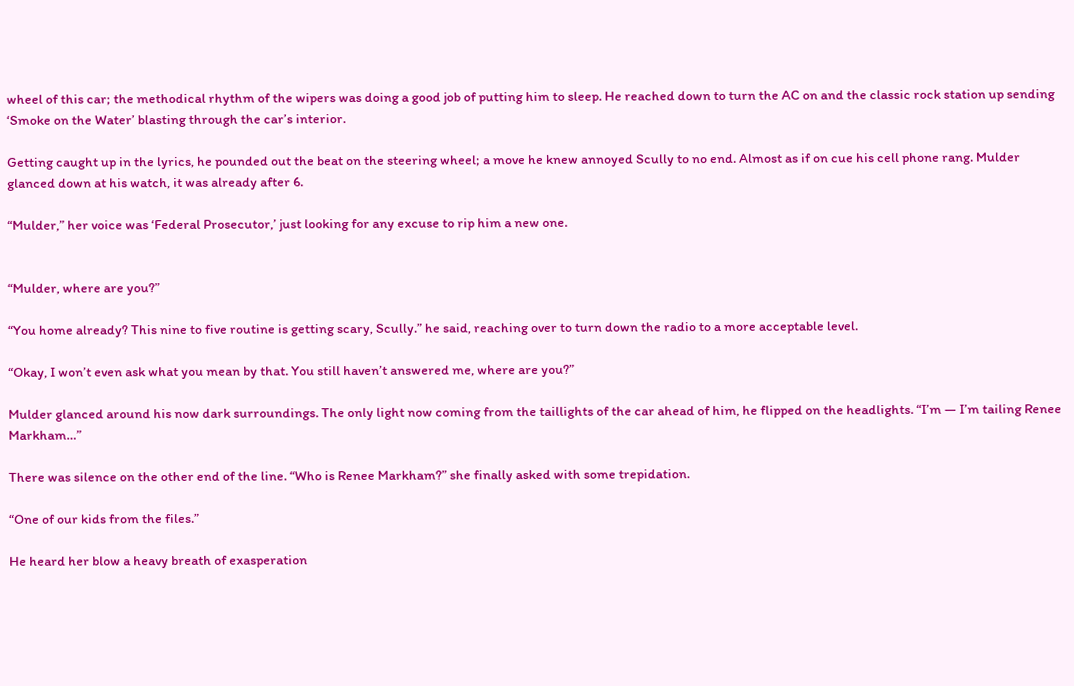wheel of this car; the methodical rhythm of the wipers was doing a good job of putting him to sleep. He reached down to turn the AC on and the classic rock station up sending ‘Smoke on the Water’ blasting through the car’s interior.

Getting caught up in the lyrics, he pounded out the beat on the steering wheel; a move he knew annoyed Scully to no end. Almost as if on cue his cell phone rang. Mulder glanced down at his watch, it was already after 6.

“Mulder,” her voice was ‘Federal Prosecutor,’ just looking for any excuse to rip him a new one.


“Mulder, where are you?”

“You home already? This nine to five routine is getting scary, Scully.” he said, reaching over to turn down the radio to a more acceptable level.

“Okay, I won’t even ask what you mean by that. You still haven’t answered me, where are you?”

Mulder glanced around his now dark surroundings. The only light now coming from the taillights of the car ahead of him, he flipped on the headlights. “I’m — I’m tailing Renee Markham…”

There was silence on the other end of the line. “Who is Renee Markham?” she finally asked with some trepidation.

“One of our kids from the files.”

He heard her blow a heavy breath of exasperation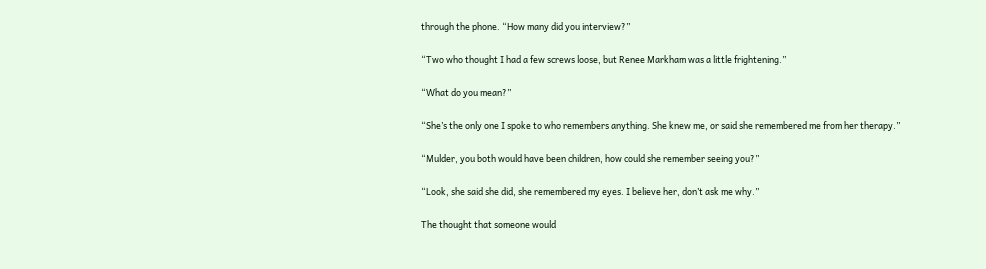through the phone. “How many did you interview?”

“Two who thought I had a few screws loose, but Renee Markham was a little frightening.”

“What do you mean?”

“She’s the only one I spoke to who remembers anything. She knew me, or said she remembered me from her therapy.”

“Mulder, you both would have been children, how could she remember seeing you?”

“Look, she said she did, she remembered my eyes. I believe her, don’t ask me why.”

The thought that someone would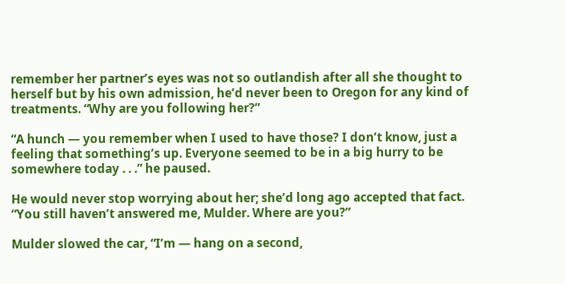remember her partner’s eyes was not so outlandish after all she thought to herself but by his own admission, he’d never been to Oregon for any kind of treatments. “Why are you following her?”

“A hunch — you remember when I used to have those? I don’t know, just a feeling that something’s up. Everyone seemed to be in a big hurry to be somewhere today . . .” he paused.

He would never stop worrying about her; she’d long ago accepted that fact. “You still haven’t answered me, Mulder. Where are you?”

Mulder slowed the car, “I’m — hang on a second,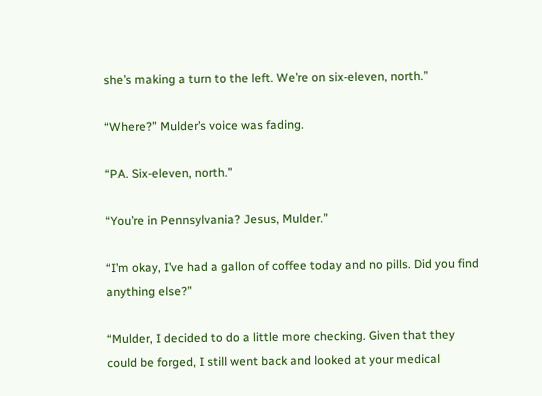she’s making a turn to the left. We’re on six-eleven, north.”

“Where?” Mulder’s voice was fading.

“PA. Six-eleven, north.”

“You’re in Pennsylvania? Jesus, Mulder.”

“I’m okay, I’ve had a gallon of coffee today and no pills. Did you find anything else?”

“Mulder, I decided to do a little more checking. Given that they could be forged, I still went back and looked at your medical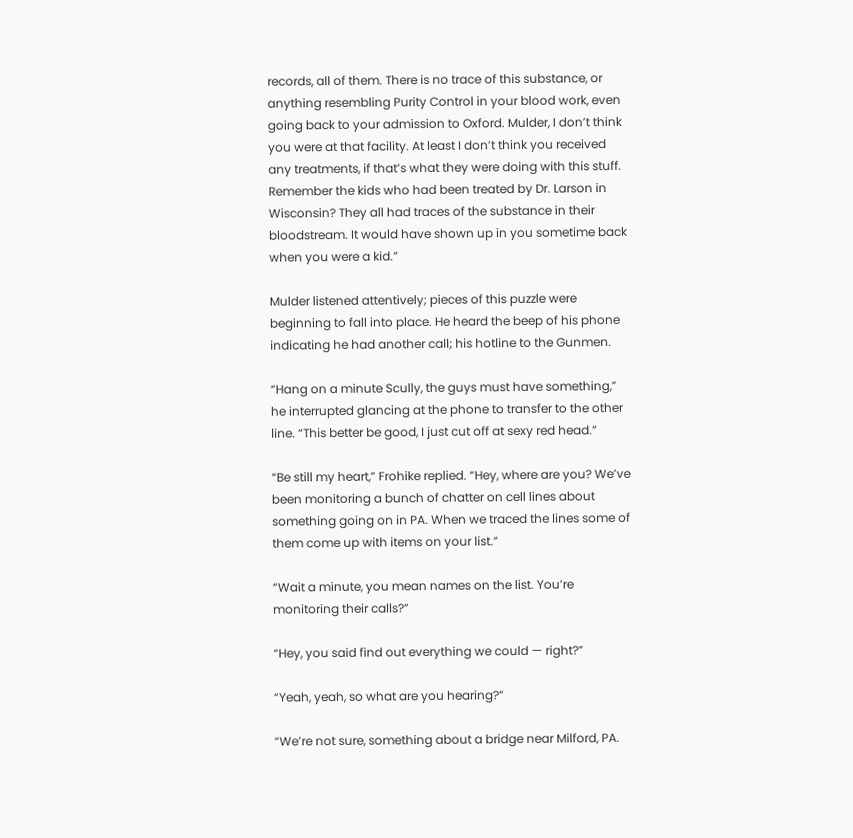records, all of them. There is no trace of this substance, or anything resembling Purity Control in your blood work, even going back to your admission to Oxford. Mulder, I don’t think you were at that facility. At least I don’t think you received any treatments, if that’s what they were doing with this stuff. Remember the kids who had been treated by Dr. Larson in Wisconsin? They all had traces of the substance in their bloodstream. It would have shown up in you sometime back when you were a kid.”

Mulder listened attentively; pieces of this puzzle were beginning to fall into place. He heard the beep of his phone indicating he had another call; his hotline to the Gunmen.

“Hang on a minute Scully, the guys must have something,” he interrupted glancing at the phone to transfer to the other line. “This better be good, I just cut off at sexy red head.”

“Be still my heart,” Frohike replied. “Hey, where are you? We’ve been monitoring a bunch of chatter on cell lines about something going on in PA. When we traced the lines some of them come up with items on your list.”

“Wait a minute, you mean names on the list. You’re monitoring their calls?”

“Hey, you said find out everything we could — right?”

“Yeah, yeah, so what are you hearing?”

“We’re not sure, something about a bridge near Milford, PA.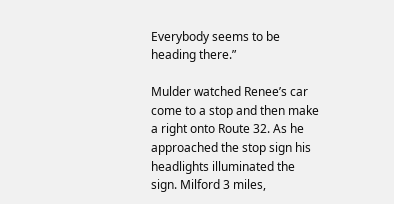Everybody seems to be heading there.”

Mulder watched Renee’s car come to a stop and then make a right onto Route 32. As he approached the stop sign his headlights illuminated the sign. Milford 3 miles,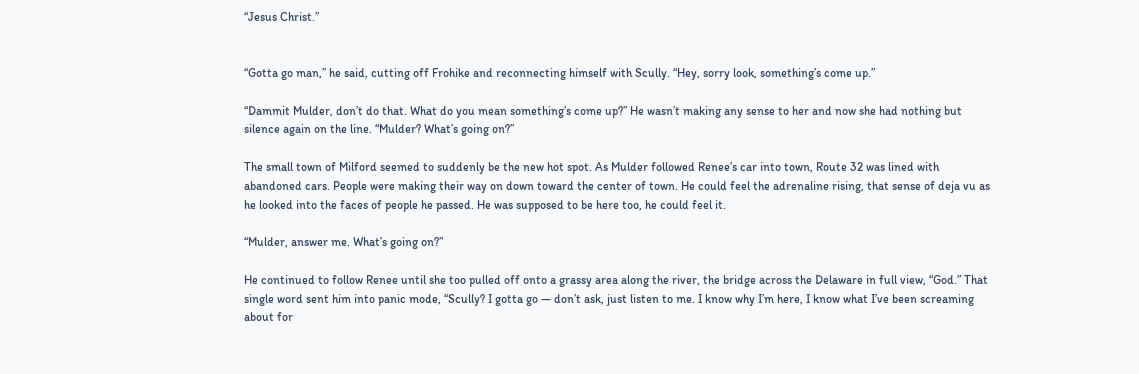“Jesus Christ.”


“Gotta go man,” he said, cutting off Frohike and reconnecting himself with Scully. “Hey, sorry look, something’s come up.”

“Dammit Mulder, don’t do that. What do you mean something’s come up?” He wasn’t making any sense to her and now she had nothing but silence again on the line. “Mulder? What’s going on?”

The small town of Milford seemed to suddenly be the new hot spot. As Mulder followed Renee’s car into town, Route 32 was lined with abandoned cars. People were making their way on down toward the center of town. He could feel the adrenaline rising, that sense of deja vu as he looked into the faces of people he passed. He was supposed to be here too, he could feel it.

“Mulder, answer me. What’s going on?”

He continued to follow Renee until she too pulled off onto a grassy area along the river, the bridge across the Delaware in full view, “God.” That single word sent him into panic mode, “Scully? I gotta go — don’t ask, just listen to me. I know why I’m here, I know what I’ve been screaming about for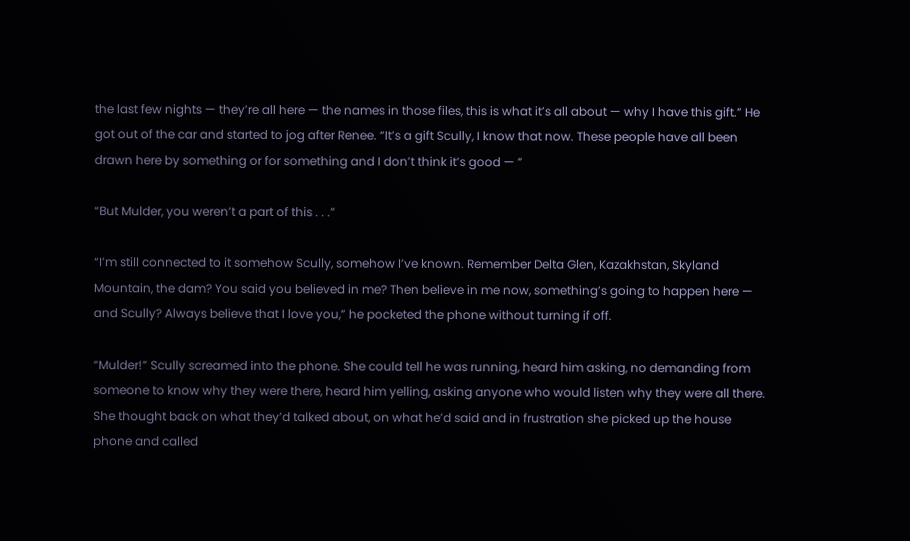the last few nights — they’re all here — the names in those files, this is what it’s all about — why I have this gift.” He got out of the car and started to jog after Renee. “It’s a gift Scully, I know that now. These people have all been drawn here by something or for something and I don’t think it’s good — ”

“But Mulder, you weren’t a part of this . . .”

“I’m still connected to it somehow Scully, somehow I’ve known. Remember Delta Glen, Kazakhstan, Skyland Mountain, the dam? You said you believed in me? Then believe in me now, something’s going to happen here — and Scully? Always believe that I love you,” he pocketed the phone without turning if off.

“Mulder!” Scully screamed into the phone. She could tell he was running, heard him asking, no demanding from someone to know why they were there, heard him yelling, asking anyone who would listen why they were all there. She thought back on what they’d talked about, on what he’d said and in frustration she picked up the house phone and called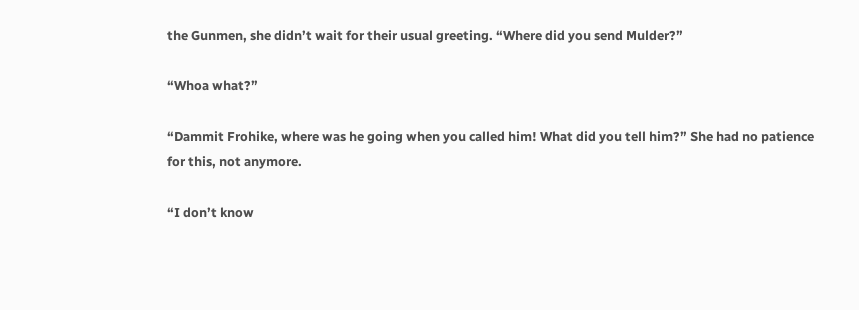the Gunmen, she didn’t wait for their usual greeting. “Where did you send Mulder?”

“Whoa what?”

“Dammit Frohike, where was he going when you called him! What did you tell him?” She had no patience for this, not anymore.

“I don’t know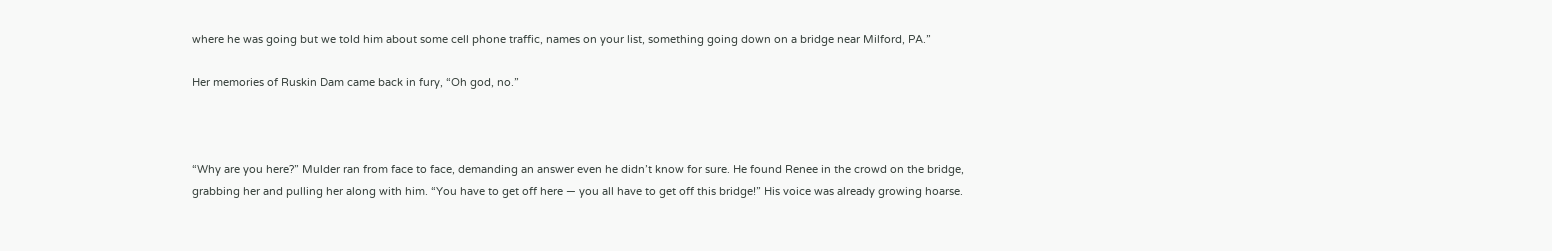where he was going but we told him about some cell phone traffic, names on your list, something going down on a bridge near Milford, PA.”

Her memories of Ruskin Dam came back in fury, “Oh god, no.”



“Why are you here?” Mulder ran from face to face, demanding an answer even he didn’t know for sure. He found Renee in the crowd on the bridge, grabbing her and pulling her along with him. “You have to get off here — you all have to get off this bridge!” His voice was already growing hoarse.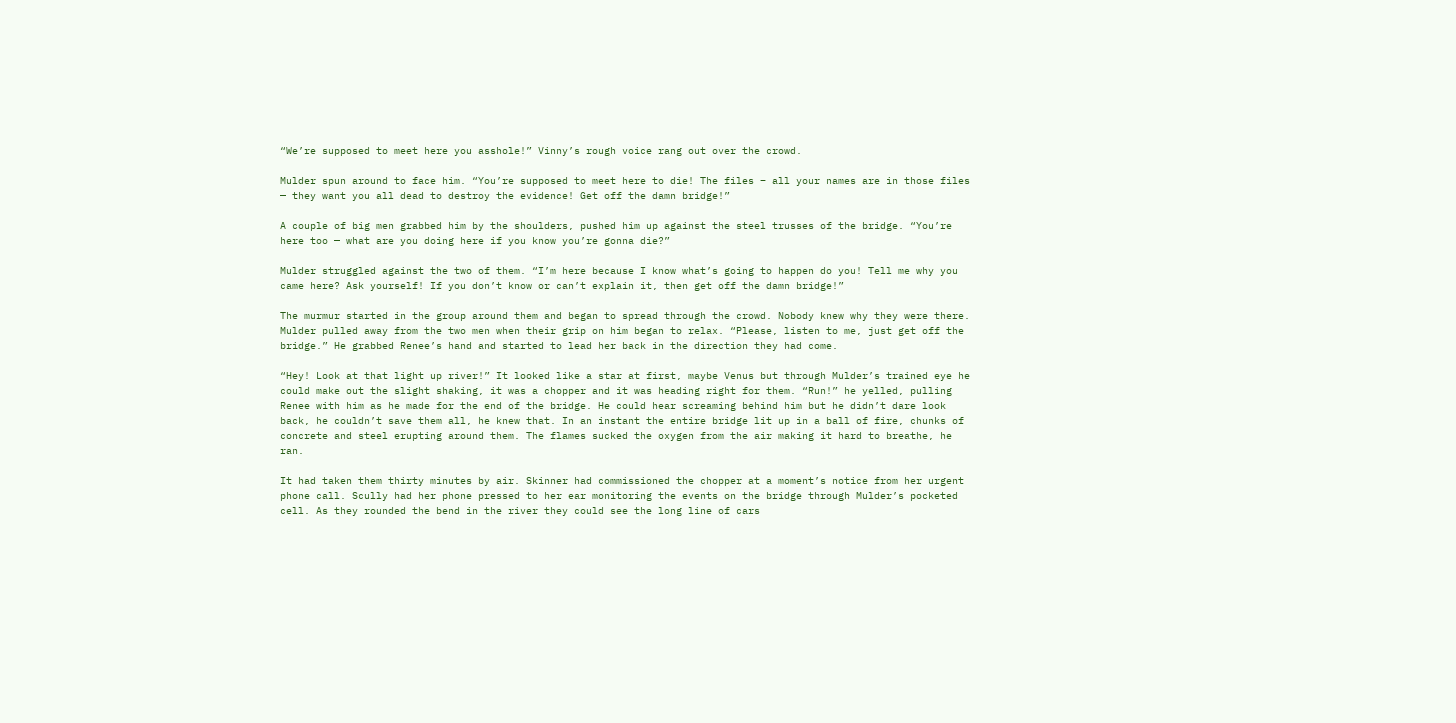“We’re supposed to meet here you asshole!” Vinny’s rough voice rang out over the crowd.

Mulder spun around to face him. “You’re supposed to meet here to die! The files – all your names are in those files — they want you all dead to destroy the evidence! Get off the damn bridge!”

A couple of big men grabbed him by the shoulders, pushed him up against the steel trusses of the bridge. “You’re here too — what are you doing here if you know you’re gonna die?”

Mulder struggled against the two of them. “I’m here because I know what’s going to happen do you! Tell me why you came here? Ask yourself! If you don’t know or can’t explain it, then get off the damn bridge!”

The murmur started in the group around them and began to spread through the crowd. Nobody knew why they were there. Mulder pulled away from the two men when their grip on him began to relax. “Please, listen to me, just get off the bridge.” He grabbed Renee’s hand and started to lead her back in the direction they had come.

“Hey! Look at that light up river!” It looked like a star at first, maybe Venus but through Mulder’s trained eye he could make out the slight shaking, it was a chopper and it was heading right for them. “Run!” he yelled, pulling Renee with him as he made for the end of the bridge. He could hear screaming behind him but he didn’t dare look back, he couldn’t save them all, he knew that. In an instant the entire bridge lit up in a ball of fire, chunks of concrete and steel erupting around them. The flames sucked the oxygen from the air making it hard to breathe, he ran.

It had taken them thirty minutes by air. Skinner had commissioned the chopper at a moment’s notice from her urgent phone call. Scully had her phone pressed to her ear monitoring the events on the bridge through Mulder’s pocketed cell. As they rounded the bend in the river they could see the long line of cars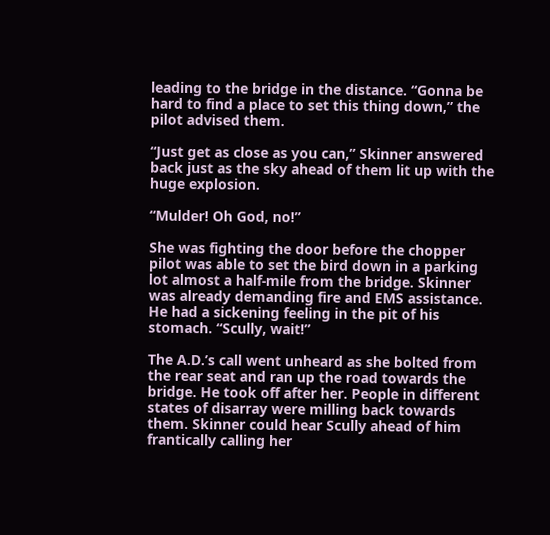leading to the bridge in the distance. “Gonna be hard to find a place to set this thing down,” the pilot advised them.

“Just get as close as you can,” Skinner answered back just as the sky ahead of them lit up with the huge explosion.

“Mulder! Oh God, no!”

She was fighting the door before the chopper pilot was able to set the bird down in a parking lot almost a half-mile from the bridge. Skinner was already demanding fire and EMS assistance. He had a sickening feeling in the pit of his stomach. “Scully, wait!”

The A.D.’s call went unheard as she bolted from the rear seat and ran up the road towards the bridge. He took off after her. People in different states of disarray were milling back towards them. Skinner could hear Scully ahead of him frantically calling her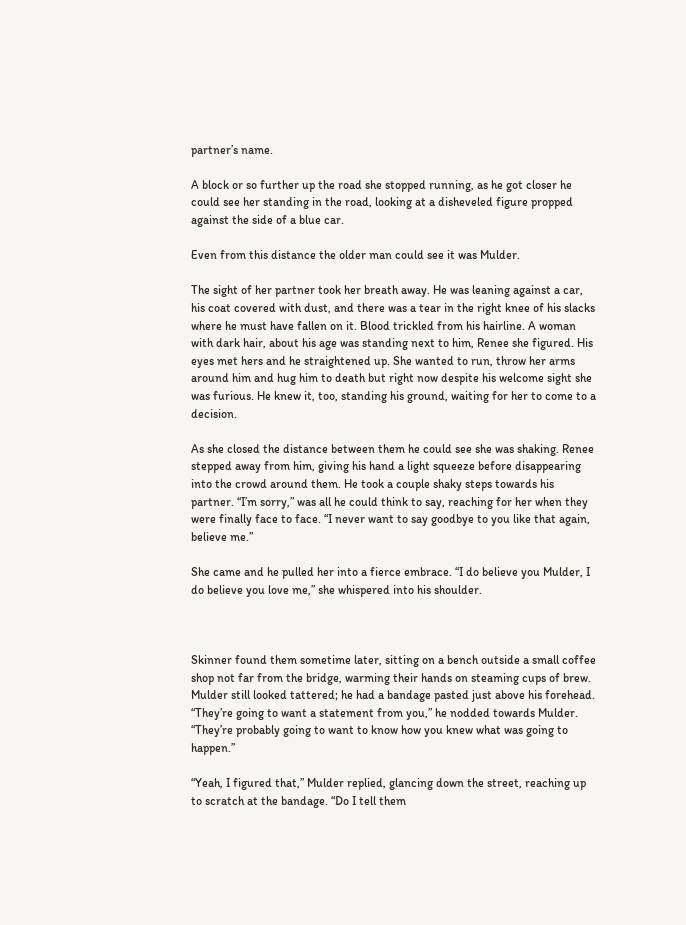partner’s name.

A block or so further up the road she stopped running, as he got closer he could see her standing in the road, looking at a disheveled figure propped against the side of a blue car.

Even from this distance the older man could see it was Mulder.

The sight of her partner took her breath away. He was leaning against a car, his coat covered with dust, and there was a tear in the right knee of his slacks where he must have fallen on it. Blood trickled from his hairline. A woman with dark hair, about his age was standing next to him, Renee she figured. His eyes met hers and he straightened up. She wanted to run, throw her arms around him and hug him to death but right now despite his welcome sight she was furious. He knew it, too, standing his ground, waiting for her to come to a decision.

As she closed the distance between them he could see she was shaking. Renee stepped away from him, giving his hand a light squeeze before disappearing into the crowd around them. He took a couple shaky steps towards his partner. “I’m sorry,” was all he could think to say, reaching for her when they were finally face to face. “I never want to say goodbye to you like that again, believe me.”

She came and he pulled her into a fierce embrace. “I do believe you Mulder, I do believe you love me,” she whispered into his shoulder.



Skinner found them sometime later, sitting on a bench outside a small coffee shop not far from the bridge, warming their hands on steaming cups of brew. Mulder still looked tattered; he had a bandage pasted just above his forehead. “They’re going to want a statement from you,” he nodded towards Mulder. “They’re probably going to want to know how you knew what was going to happen.”

“Yeah, I figured that,” Mulder replied, glancing down the street, reaching up to scratch at the bandage. “Do I tell them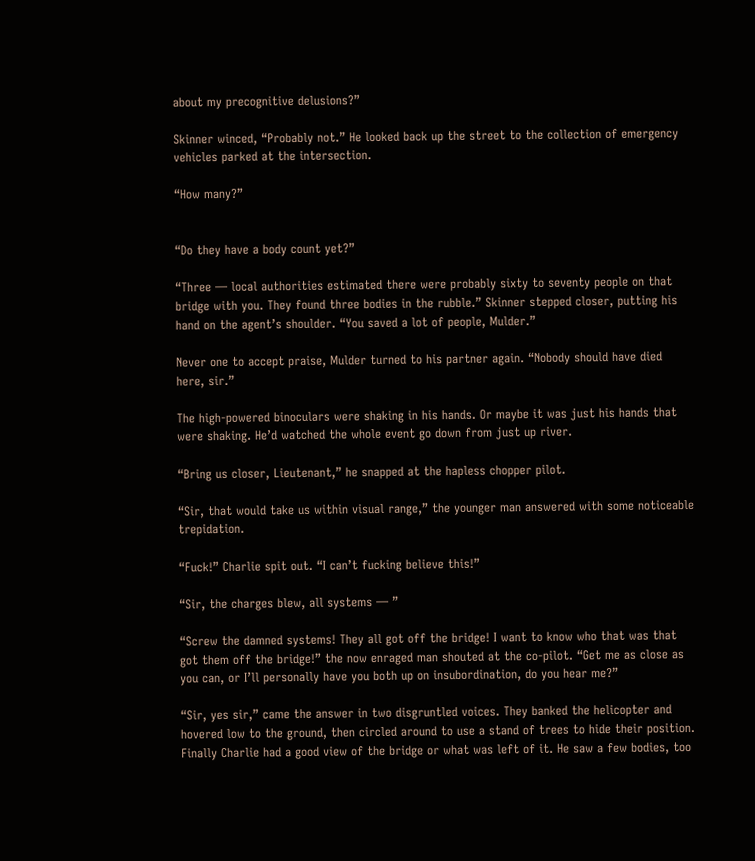about my precognitive delusions?”

Skinner winced, “Probably not.” He looked back up the street to the collection of emergency vehicles parked at the intersection.

“How many?”


“Do they have a body count yet?”

“Three — local authorities estimated there were probably sixty to seventy people on that bridge with you. They found three bodies in the rubble.” Skinner stepped closer, putting his hand on the agent’s shoulder. “You saved a lot of people, Mulder.”

Never one to accept praise, Mulder turned to his partner again. “Nobody should have died here, sir.”

The high-powered binoculars were shaking in his hands. Or maybe it was just his hands that were shaking. He’d watched the whole event go down from just up river.

“Bring us closer, Lieutenant,” he snapped at the hapless chopper pilot.

“Sir, that would take us within visual range,” the younger man answered with some noticeable trepidation.

“Fuck!” Charlie spit out. “I can’t fucking believe this!”

“Sir, the charges blew, all systems — ”

“Screw the damned systems! They all got off the bridge! I want to know who that was that got them off the bridge!” the now enraged man shouted at the co-pilot. “Get me as close as you can, or I’ll personally have you both up on insubordination, do you hear me?”

“Sir, yes sir,” came the answer in two disgruntled voices. They banked the helicopter and hovered low to the ground, then circled around to use a stand of trees to hide their position. Finally Charlie had a good view of the bridge or what was left of it. He saw a few bodies, too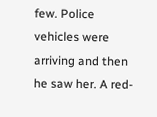few. Police vehicles were arriving and then he saw her. A red-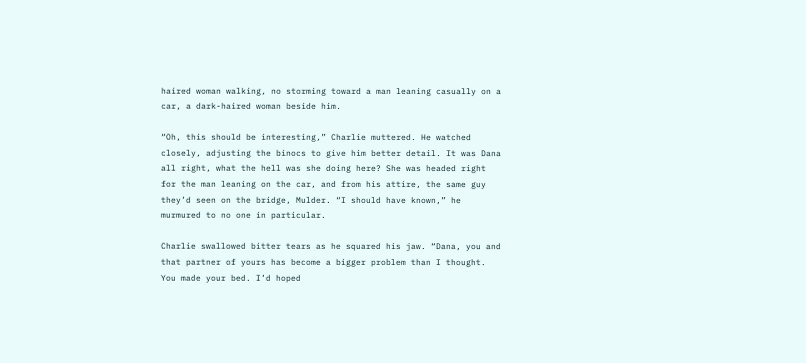haired woman walking, no storming toward a man leaning casually on a car, a dark-haired woman beside him.

“Oh, this should be interesting,” Charlie muttered. He watched closely, adjusting the binocs to give him better detail. It was Dana all right, what the hell was she doing here? She was headed right for the man leaning on the car, and from his attire, the same guy they’d seen on the bridge, Mulder. “I should have known,” he murmured to no one in particular.

Charlie swallowed bitter tears as he squared his jaw. “Dana, you and that partner of yours has become a bigger problem than I thought. You made your bed. I’d hoped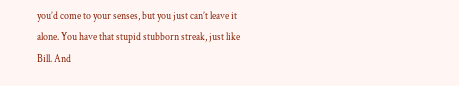you’d come to your senses, but you just can’t leave it alone. You have that stupid stubborn streak, just like Bill. And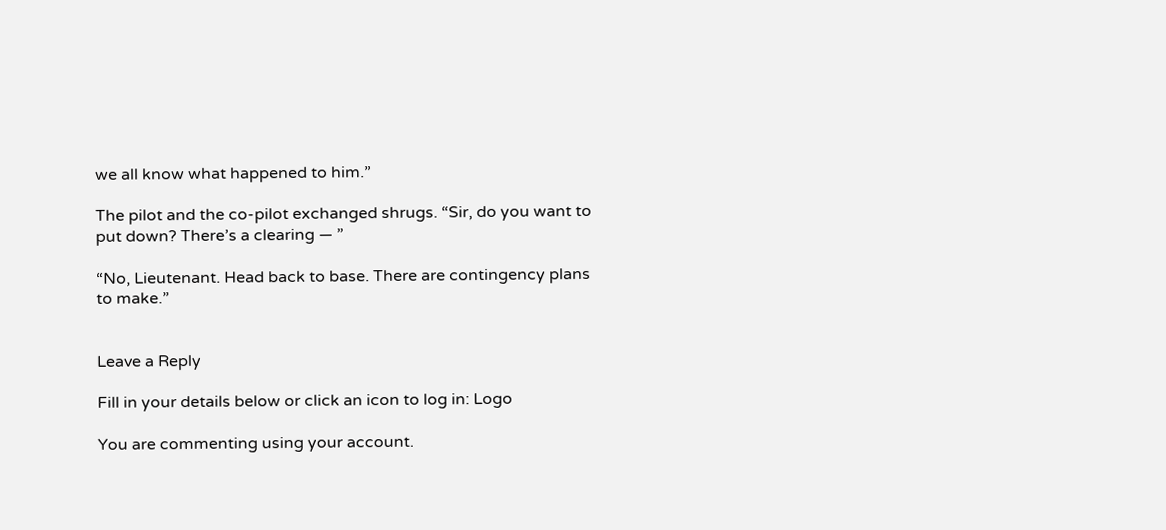we all know what happened to him.”

The pilot and the co-pilot exchanged shrugs. “Sir, do you want to put down? There’s a clearing — ”

“No, Lieutenant. Head back to base. There are contingency plans to make.”


Leave a Reply

Fill in your details below or click an icon to log in: Logo

You are commenting using your account.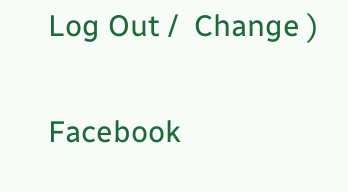Log Out /  Change )

Facebook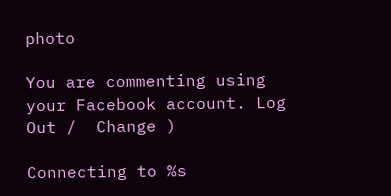photo

You are commenting using your Facebook account. Log Out /  Change )

Connecting to %s